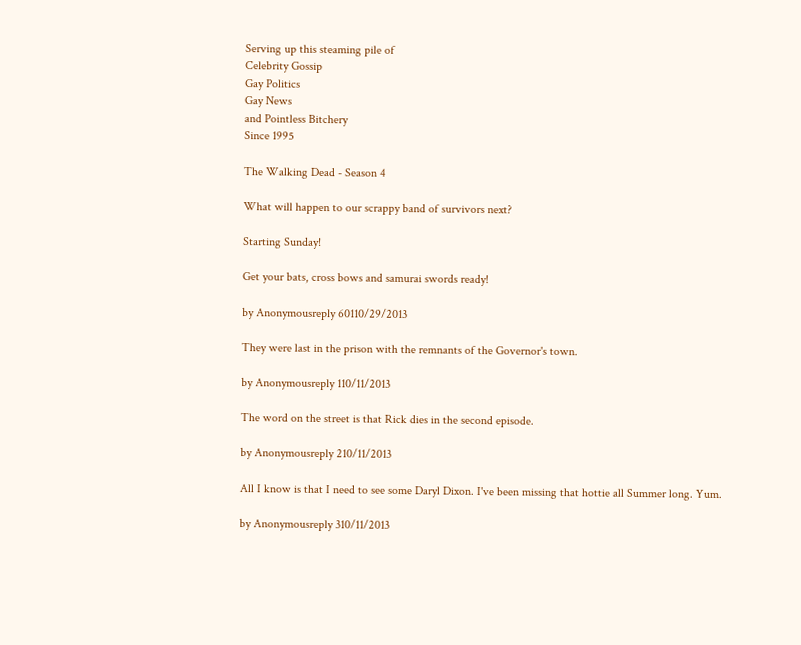Serving up this steaming pile of
Celebrity Gossip
Gay Politics
Gay News
and Pointless Bitchery
Since 1995

The Walking Dead - Season 4

What will happen to our scrappy band of survivors next?

Starting Sunday!

Get your bats, cross bows and samurai swords ready!

by Anonymousreply 60110/29/2013

They were last in the prison with the remnants of the Governor's town.

by Anonymousreply 110/11/2013

The word on the street is that Rick dies in the second episode.

by Anonymousreply 210/11/2013

All I know is that I need to see some Daryl Dixon. I've been missing that hottie all Summer long. Yum.

by Anonymousreply 310/11/2013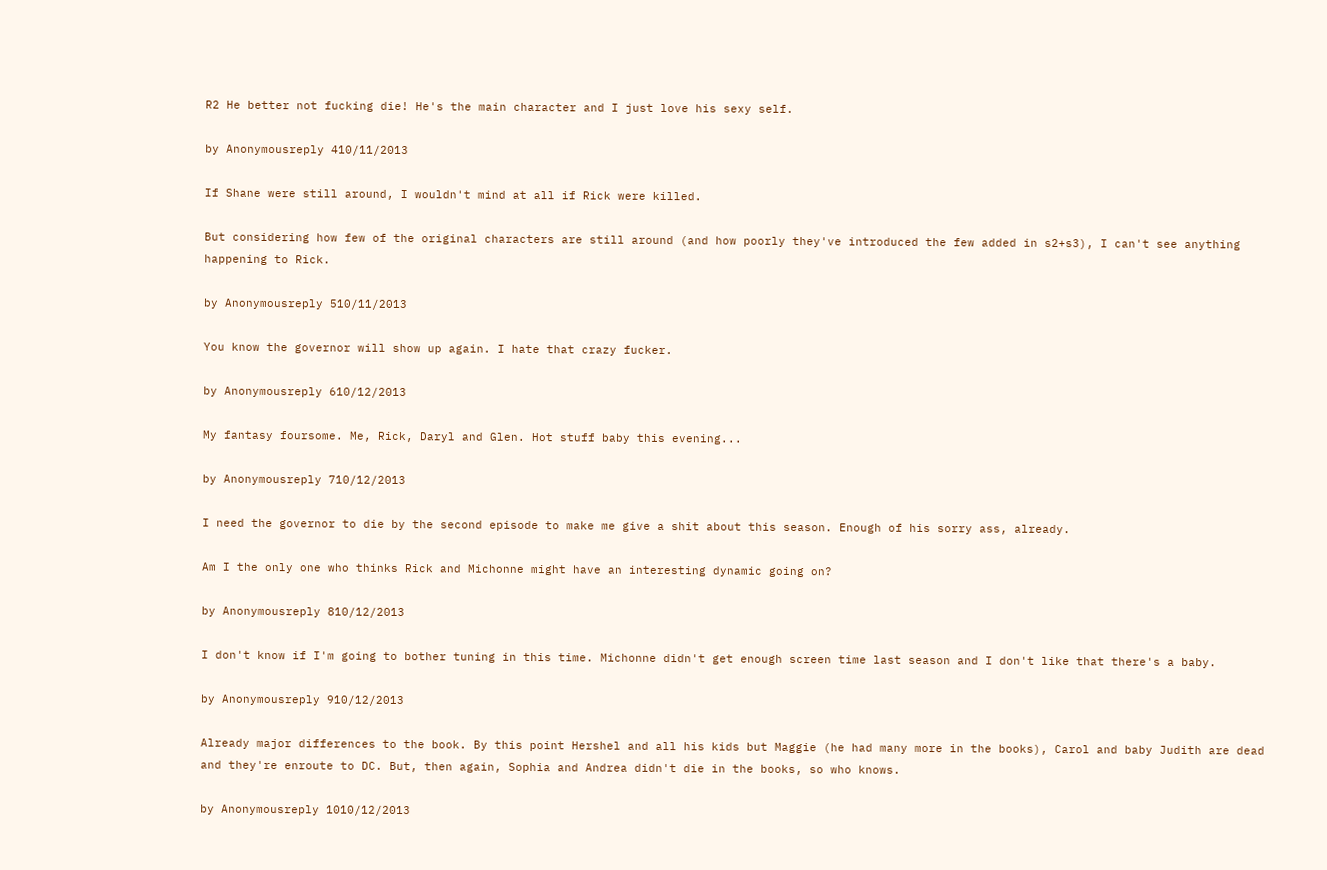R2 He better not fucking die! He's the main character and I just love his sexy self.

by Anonymousreply 410/11/2013

If Shane were still around, I wouldn't mind at all if Rick were killed.

But considering how few of the original characters are still around (and how poorly they've introduced the few added in s2+s3), I can't see anything happening to Rick.

by Anonymousreply 510/11/2013

You know the governor will show up again. I hate that crazy fucker.

by Anonymousreply 610/12/2013

My fantasy foursome. Me, Rick, Daryl and Glen. Hot stuff baby this evening...

by Anonymousreply 710/12/2013

I need the governor to die by the second episode to make me give a shit about this season. Enough of his sorry ass, already.

Am I the only one who thinks Rick and Michonne might have an interesting dynamic going on?

by Anonymousreply 810/12/2013

I don't know if I'm going to bother tuning in this time. Michonne didn't get enough screen time last season and I don't like that there's a baby.

by Anonymousreply 910/12/2013

Already major differences to the book. By this point Hershel and all his kids but Maggie (he had many more in the books), Carol and baby Judith are dead and they're enroute to DC. But, then again, Sophia and Andrea didn't die in the books, so who knows.

by Anonymousreply 1010/12/2013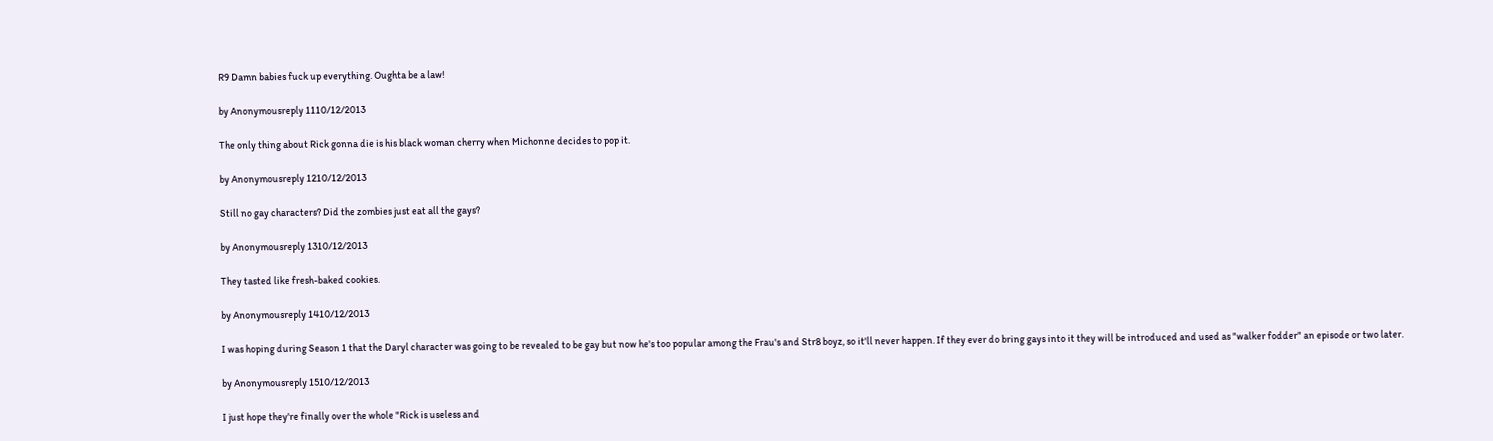R9 Damn babies fuck up everything. Oughta be a law!

by Anonymousreply 1110/12/2013

The only thing about Rick gonna die is his black woman cherry when Michonne decides to pop it.

by Anonymousreply 1210/12/2013

Still no gay characters? Did the zombies just eat all the gays?

by Anonymousreply 1310/12/2013

They tasted like fresh-baked cookies.

by Anonymousreply 1410/12/2013

I was hoping during Season 1 that the Daryl character was going to be revealed to be gay but now he's too popular among the Frau's and Str8 boyz, so it'll never happen. If they ever do bring gays into it they will be introduced and used as "walker fodder" an episode or two later.

by Anonymousreply 1510/12/2013

I just hope they're finally over the whole "Rick is useless and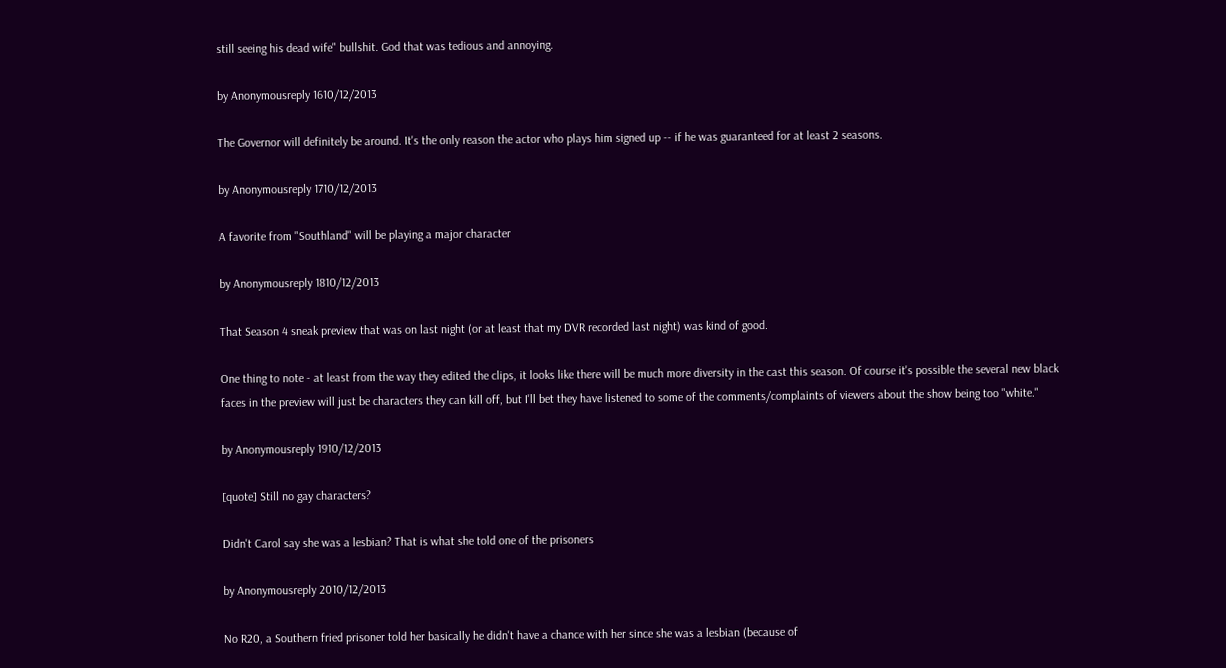still seeing his dead wife" bullshit. God that was tedious and annoying.

by Anonymousreply 1610/12/2013

The Governor will definitely be around. It's the only reason the actor who plays him signed up -- if he was guaranteed for at least 2 seasons.

by Anonymousreply 1710/12/2013

A favorite from "Southland" will be playing a major character

by Anonymousreply 1810/12/2013

That Season 4 sneak preview that was on last night (or at least that my DVR recorded last night) was kind of good.

One thing to note - at least from the way they edited the clips, it looks like there will be much more diversity in the cast this season. Of course it's possible the several new black faces in the preview will just be characters they can kill off, but I'll bet they have listened to some of the comments/complaints of viewers about the show being too "white."

by Anonymousreply 1910/12/2013

[quote] Still no gay characters?

Didn't Carol say she was a lesbian? That is what she told one of the prisoners

by Anonymousreply 2010/12/2013

No R20, a Southern fried prisoner told her basically he didn't have a chance with her since she was a lesbian (because of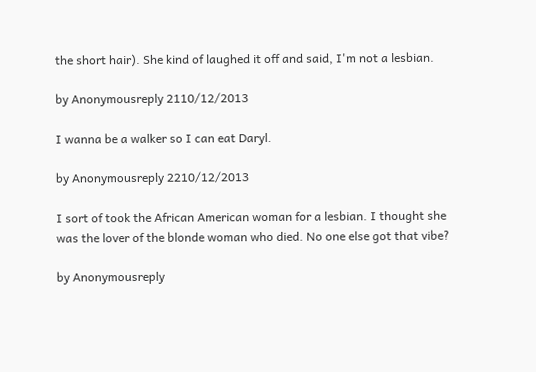the short hair). She kind of laughed it off and said, I'm not a lesbian.

by Anonymousreply 2110/12/2013

I wanna be a walker so I can eat Daryl.

by Anonymousreply 2210/12/2013

I sort of took the African American woman for a lesbian. I thought she was the lover of the blonde woman who died. No one else got that vibe?

by Anonymousreply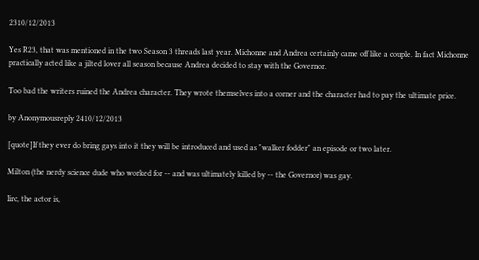2310/12/2013

Yes R23, that was mentioned in the two Season 3 threads last year. Michonne and Andrea certainly came off like a couple. In fact Michonne practically acted like a jilted lover all season because Andrea decided to stay with the Governor.

Too bad the writers ruined the Andrea character. They wrote themselves into a corner and the character had to pay the ultimate price.

by Anonymousreply 2410/12/2013

[quote]If they ever do bring gays into it they will be introduced and used as "walker fodder" an episode or two later.

Milton (the nerdy science dude who worked for -- and was ultimately killed by -- the Governor) was gay.

Iirc, the actor is,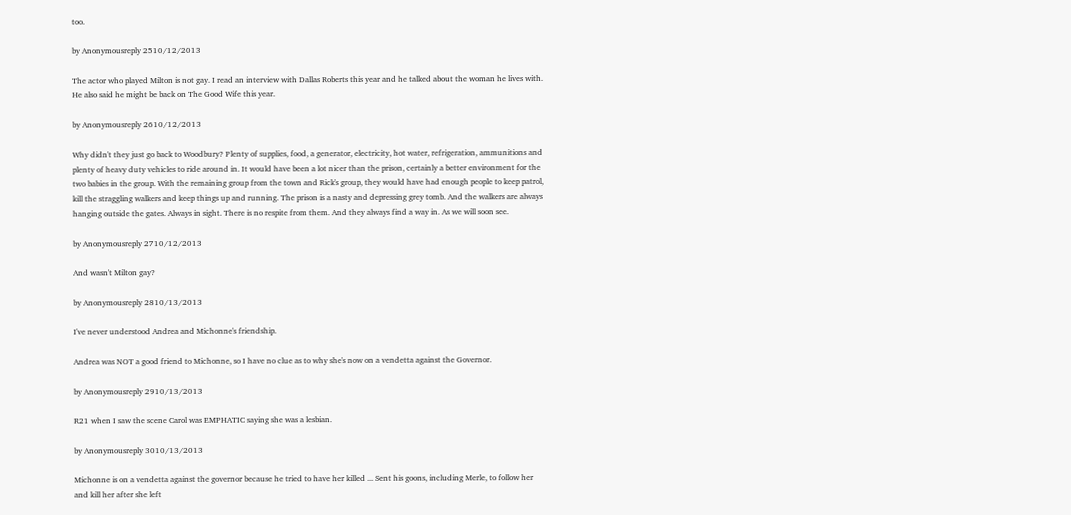too.

by Anonymousreply 2510/12/2013

The actor who played Milton is not gay. I read an interview with Dallas Roberts this year and he talked about the woman he lives with. He also said he might be back on The Good Wife this year.

by Anonymousreply 2610/12/2013

Why didn't they just go back to Woodbury? Plenty of supplies, food, a generator, electricity, hot water, refrigeration, ammunitions and plenty of heavy duty vehicles to ride around in. It would have been a lot nicer than the prison, certainly a better environment for the two babies in the group. With the remaining group from the town and Rick's group, they would have had enough people to keep patrol, kill the straggling walkers and keep things up and running. The prison is a nasty and depressing grey tomb. And the walkers are always hanging outside the gates. Always in sight. There is no respite from them. And they always find a way in. As we will soon see.

by Anonymousreply 2710/12/2013

And wasn't Milton gay?

by Anonymousreply 2810/13/2013

I've never understood Andrea and Michonne's friendship.

Andrea was NOT a good friend to Michonne, so I have no clue as to why she's now on a vendetta against the Governor.

by Anonymousreply 2910/13/2013

R21 when I saw the scene Carol was EMPHATIC saying she was a lesbian.

by Anonymousreply 3010/13/2013

Michonne is on a vendetta against the governor because he tried to have her killed ... Sent his goons, including Merle, to follow her and kill her after she left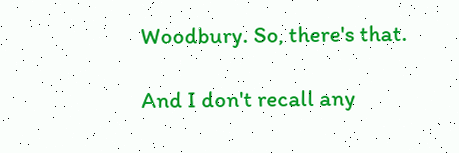Woodbury. So, there's that.

And I don't recall any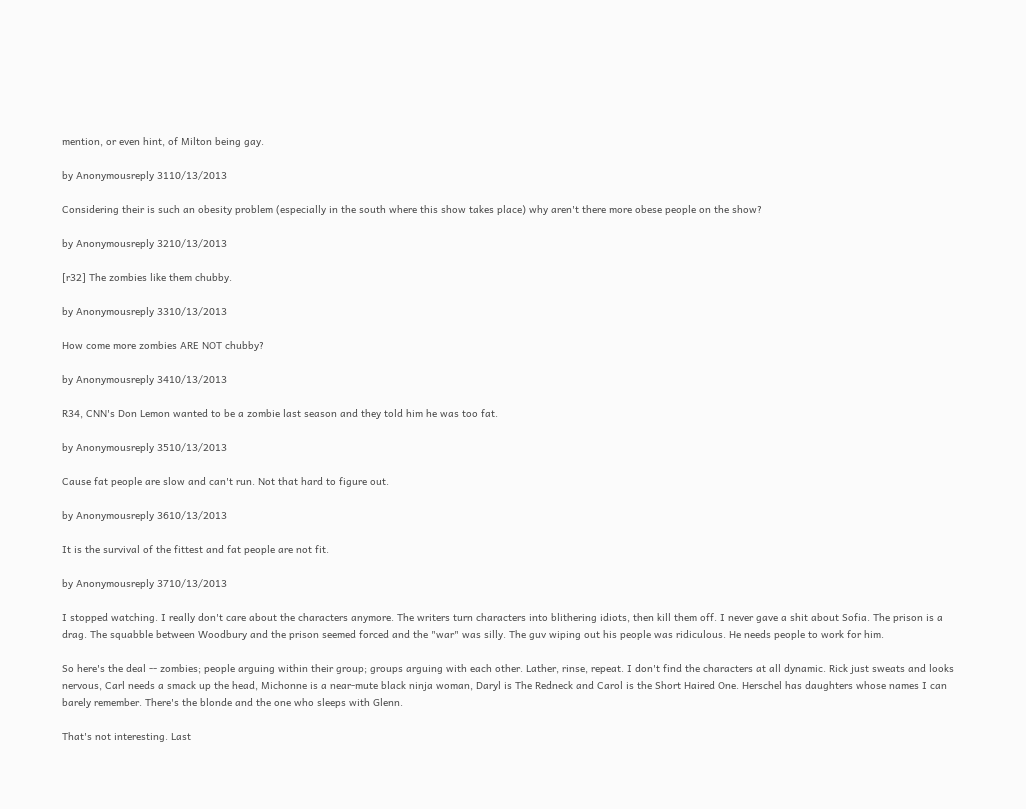mention, or even hint, of Milton being gay.

by Anonymousreply 3110/13/2013

Considering their is such an obesity problem (especially in the south where this show takes place) why aren't there more obese people on the show?

by Anonymousreply 3210/13/2013

[r32] The zombies like them chubby.

by Anonymousreply 3310/13/2013

How come more zombies ARE NOT chubby?

by Anonymousreply 3410/13/2013

R34, CNN's Don Lemon wanted to be a zombie last season and they told him he was too fat.

by Anonymousreply 3510/13/2013

Cause fat people are slow and can't run. Not that hard to figure out.

by Anonymousreply 3610/13/2013

It is the survival of the fittest and fat people are not fit.

by Anonymousreply 3710/13/2013

I stopped watching. I really don't care about the characters anymore. The writers turn characters into blithering idiots, then kill them off. I never gave a shit about Sofia. The prison is a drag. The squabble between Woodbury and the prison seemed forced and the "war" was silly. The guv wiping out his people was ridiculous. He needs people to work for him.

So here's the deal -- zombies; people arguing within their group; groups arguing with each other. Lather, rinse, repeat. I don't find the characters at all dynamic. Rick just sweats and looks nervous, Carl needs a smack up the head, Michonne is a near-mute black ninja woman, Daryl is The Redneck and Carol is the Short Haired One. Herschel has daughters whose names I can barely remember. There's the blonde and the one who sleeps with Glenn.

That's not interesting. Last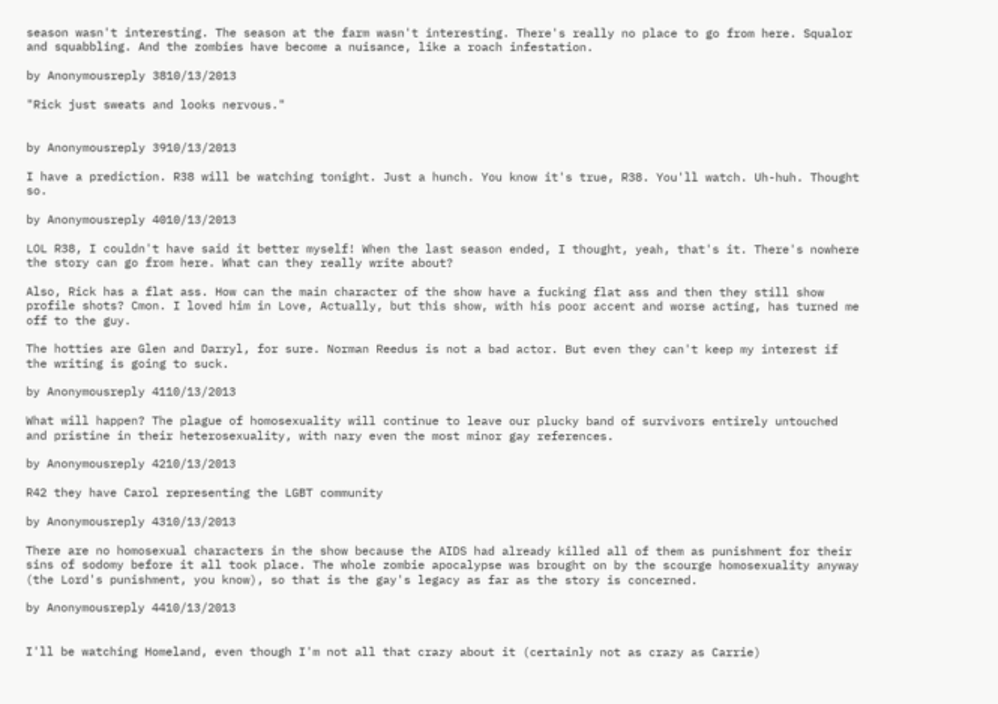season wasn't interesting. The season at the farm wasn't interesting. There's really no place to go from here. Squalor and squabbling. And the zombies have become a nuisance, like a roach infestation.

by Anonymousreply 3810/13/2013

"Rick just sweats and looks nervous."


by Anonymousreply 3910/13/2013

I have a prediction. R38 will be watching tonight. Just a hunch. You know it's true, R38. You'll watch. Uh-huh. Thought so.

by Anonymousreply 4010/13/2013

LOL R38, I couldn't have said it better myself! When the last season ended, I thought, yeah, that's it. There's nowhere the story can go from here. What can they really write about?

Also, Rick has a flat ass. How can the main character of the show have a fucking flat ass and then they still show profile shots? Cmon. I loved him in Love, Actually, but this show, with his poor accent and worse acting, has turned me off to the guy.

The hotties are Glen and Darryl, for sure. Norman Reedus is not a bad actor. But even they can't keep my interest if the writing is going to suck.

by Anonymousreply 4110/13/2013

What will happen? The plague of homosexuality will continue to leave our plucky band of survivors entirely untouched and pristine in their heterosexuality, with nary even the most minor gay references.

by Anonymousreply 4210/13/2013

R42 they have Carol representing the LGBT community

by Anonymousreply 4310/13/2013

There are no homosexual characters in the show because the AIDS had already killed all of them as punishment for their sins of sodomy before it all took place. The whole zombie apocalypse was brought on by the scourge homosexuality anyway (the Lord's punishment, you know), so that is the gay's legacy as far as the story is concerned.

by Anonymousreply 4410/13/2013


I'll be watching Homeland, even though I'm not all that crazy about it (certainly not as crazy as Carrie)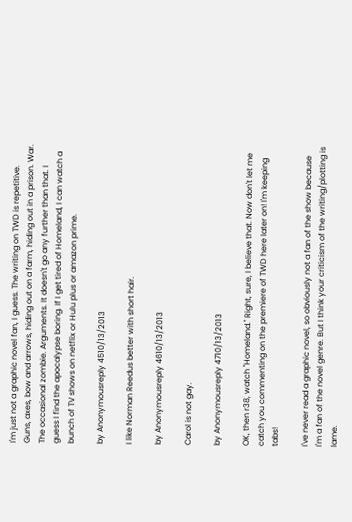I'm just not a graphic novel fan, I guess. The writing on TWD is repetitive. Guns, axes, bow and arrows, hiding out on a farm, hiding out in a prison. War. The occasional zombie. Arguments. It doesn't go any further than that. I guess I find the apocalypse boring. If I get tired of Homeland, I can watch a bunch of TV shows on netflix or Hulu plus or amazon prime.

by Anonymousreply 4510/13/2013

I like Norman Reedus better with short hair.

by Anonymousreply 4610/13/2013

Carol is not gay.

by Anonymousreply 4710/13/2013

OK, then r38, watch "Homeland." Right, sure, I believe that. Now don't let me catch you commenting on the premiere of TWD here later on! I'm keeping tabs!

I've never read a graphic novel, so obviously not a fan of the show because I'm a fan of the novel genre. But I think your criticism of the writing/plotting is lame.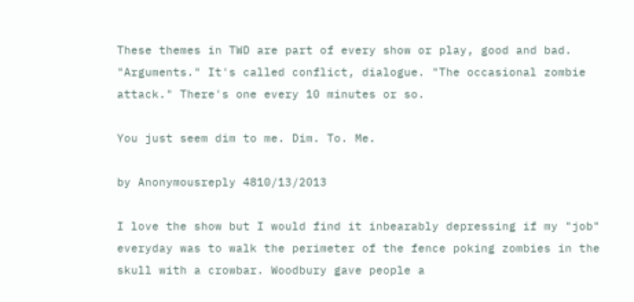These themes in TWD are part of every show or play, good and bad. "Arguments." It's called conflict, dialogue. "The occasional zombie attack." There's one every 10 minutes or so.

You just seem dim to me. Dim. To. Me.

by Anonymousreply 4810/13/2013

I love the show but I would find it inbearably depressing if my "job" everyday was to walk the perimeter of the fence poking zombies in the skull with a crowbar. Woodbury gave people a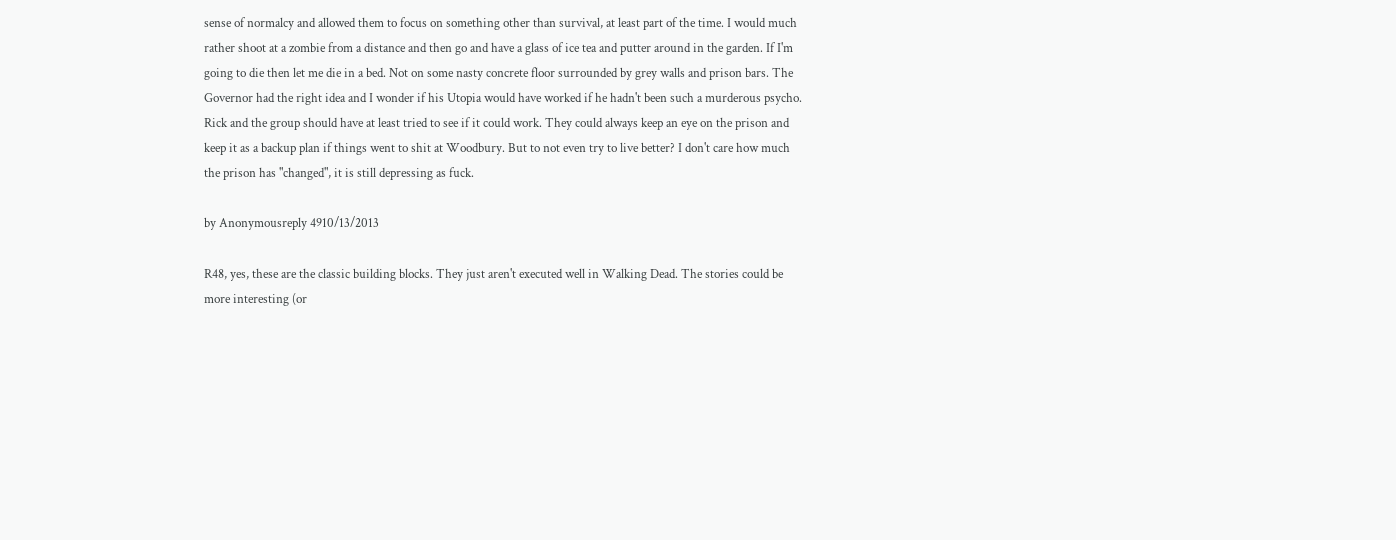sense of normalcy and allowed them to focus on something other than survival, at least part of the time. I would much rather shoot at a zombie from a distance and then go and have a glass of ice tea and putter around in the garden. If I'm going to die then let me die in a bed. Not on some nasty concrete floor surrounded by grey walls and prison bars. The Governor had the right idea and I wonder if his Utopia would have worked if he hadn't been such a murderous psycho. Rick and the group should have at least tried to see if it could work. They could always keep an eye on the prison and keep it as a backup plan if things went to shit at Woodbury. But to not even try to live better? I don't care how much the prison has "changed", it is still depressing as fuck.

by Anonymousreply 4910/13/2013

R48, yes, these are the classic building blocks. They just aren't executed well in Walking Dead. The stories could be more interesting (or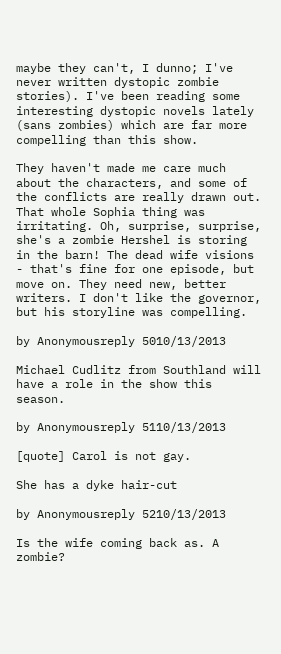maybe they can't, I dunno; I've never written dystopic zombie stories). I've been reading some interesting dystopic novels lately (sans zombies) which are far more compelling than this show.

They haven't made me care much about the characters, and some of the conflicts are really drawn out. That whole Sophia thing was irritating. Oh, surprise, surprise, she's a zombie Hershel is storing in the barn! The dead wife visions - that's fine for one episode, but move on. They need new, better writers. I don't like the governor, but his storyline was compelling.

by Anonymousreply 5010/13/2013

Michael Cudlitz from Southland will have a role in the show this season.

by Anonymousreply 5110/13/2013

[quote] Carol is not gay.

She has a dyke hair-cut

by Anonymousreply 5210/13/2013

Is the wife coming back as. A zombie?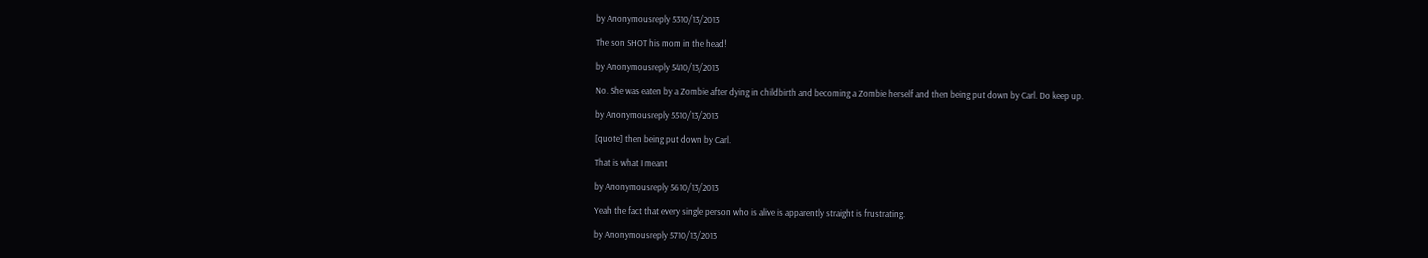by Anonymousreply 5310/13/2013

The son SHOT his mom in the head!

by Anonymousreply 5410/13/2013

No. She was eaten by a Zombie after dying in childbirth and becoming a Zombie herself and then being put down by Carl. Do keep up.

by Anonymousreply 5510/13/2013

[quote] then being put down by Carl.

That is what I meant

by Anonymousreply 5610/13/2013

Yeah the fact that every single person who is alive is apparently straight is frustrating.

by Anonymousreply 5710/13/2013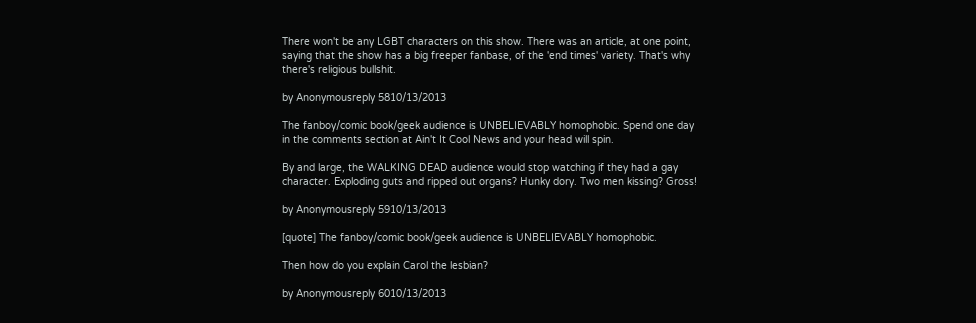There won't be any LGBT characters on this show. There was an article, at one point, saying that the show has a big freeper fanbase, of the 'end times' variety. That's why there's religious bullshit.

by Anonymousreply 5810/13/2013

The fanboy/comic book/geek audience is UNBELIEVABLY homophobic. Spend one day in the comments section at Ain't It Cool News and your head will spin.

By and large, the WALKING DEAD audience would stop watching if they had a gay character. Exploding guts and ripped out organs? Hunky dory. Two men kissing? Gross!

by Anonymousreply 5910/13/2013

[quote] The fanboy/comic book/geek audience is UNBELIEVABLY homophobic.

Then how do you explain Carol the lesbian?

by Anonymousreply 6010/13/2013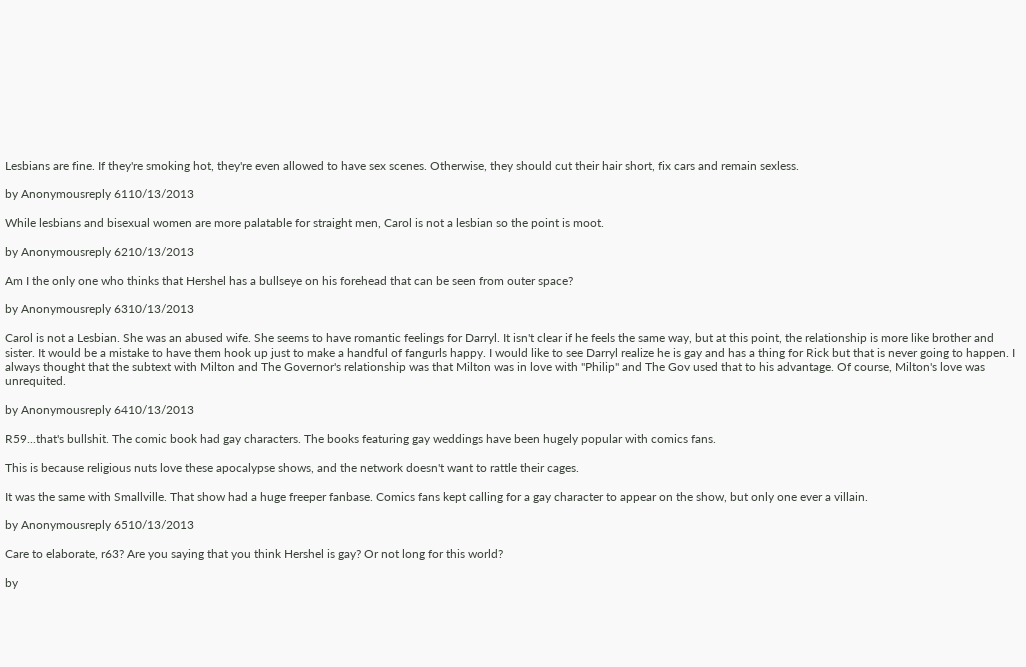Lesbians are fine. If they're smoking hot, they're even allowed to have sex scenes. Otherwise, they should cut their hair short, fix cars and remain sexless.

by Anonymousreply 6110/13/2013

While lesbians and bisexual women are more palatable for straight men, Carol is not a lesbian so the point is moot.

by Anonymousreply 6210/13/2013

Am I the only one who thinks that Hershel has a bullseye on his forehead that can be seen from outer space?

by Anonymousreply 6310/13/2013

Carol is not a Lesbian. She was an abused wife. She seems to have romantic feelings for Darryl. It isn't clear if he feels the same way, but at this point, the relationship is more like brother and sister. It would be a mistake to have them hook up just to make a handful of fangurls happy. I would like to see Darryl realize he is gay and has a thing for Rick but that is never going to happen. I always thought that the subtext with Milton and The Governor's relationship was that Milton was in love with "Philip" and The Gov used that to his advantage. Of course, Milton's love was unrequited.

by Anonymousreply 6410/13/2013

R59...that's bullshit. The comic book had gay characters. The books featuring gay weddings have been hugely popular with comics fans.

This is because religious nuts love these apocalypse shows, and the network doesn't want to rattle their cages.

It was the same with Smallville. That show had a huge freeper fanbase. Comics fans kept calling for a gay character to appear on the show, but only one ever a villain.

by Anonymousreply 6510/13/2013

Care to elaborate, r63? Are you saying that you think Hershel is gay? Or not long for this world?

by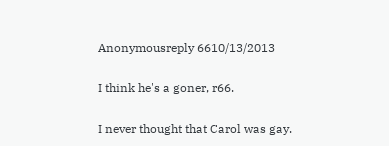Anonymousreply 6610/13/2013

I think he's a goner, r66.

I never thought that Carol was gay.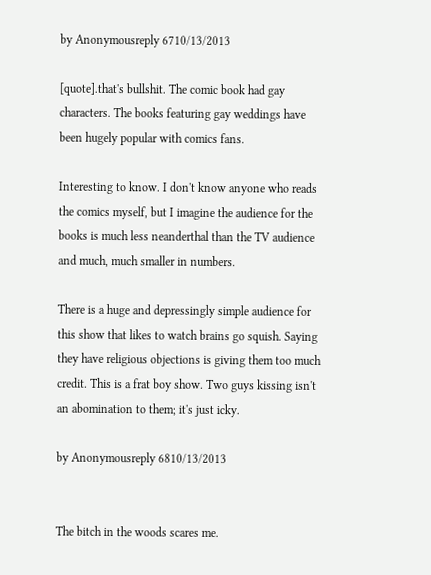by Anonymousreply 6710/13/2013

[quote].that's bullshit. The comic book had gay characters. The books featuring gay weddings have been hugely popular with comics fans.

Interesting to know. I don't know anyone who reads the comics myself, but I imagine the audience for the books is much less neanderthal than the TV audience and much, much smaller in numbers.

There is a huge and depressingly simple audience for this show that likes to watch brains go squish. Saying they have religious objections is giving them too much credit. This is a frat boy show. Two guys kissing isn't an abomination to them; it's just icky.

by Anonymousreply 6810/13/2013


The bitch in the woods scares me.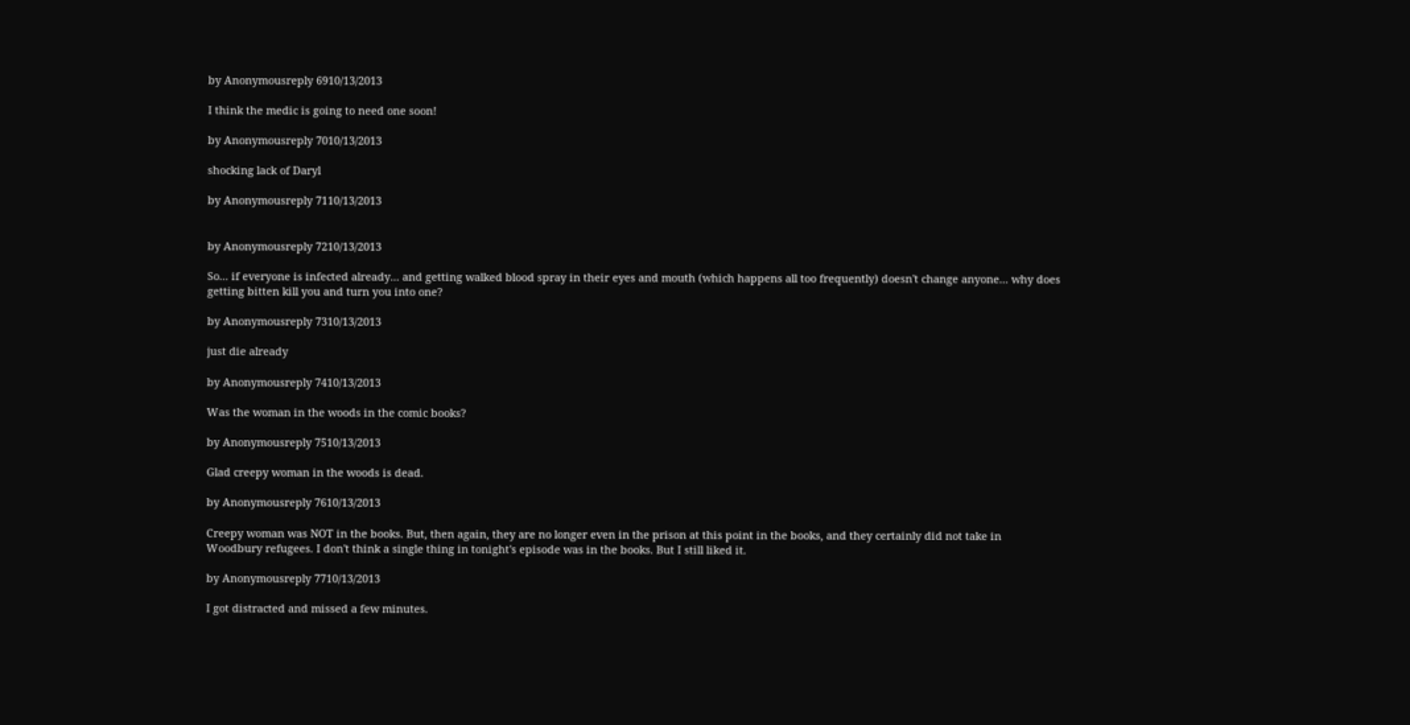by Anonymousreply 6910/13/2013

I think the medic is going to need one soon!

by Anonymousreply 7010/13/2013

shocking lack of Daryl

by Anonymousreply 7110/13/2013


by Anonymousreply 7210/13/2013

So... if everyone is infected already... and getting walked blood spray in their eyes and mouth (which happens all too frequently) doesn't change anyone... why does getting bitten kill you and turn you into one?

by Anonymousreply 7310/13/2013

just die already

by Anonymousreply 7410/13/2013

Was the woman in the woods in the comic books?

by Anonymousreply 7510/13/2013

Glad creepy woman in the woods is dead.

by Anonymousreply 7610/13/2013

Creepy woman was NOT in the books. But, then again, they are no longer even in the prison at this point in the books, and they certainly did not take in Woodbury refugees. I don't think a single thing in tonight's episode was in the books. But I still liked it.

by Anonymousreply 7710/13/2013

I got distracted and missed a few minutes.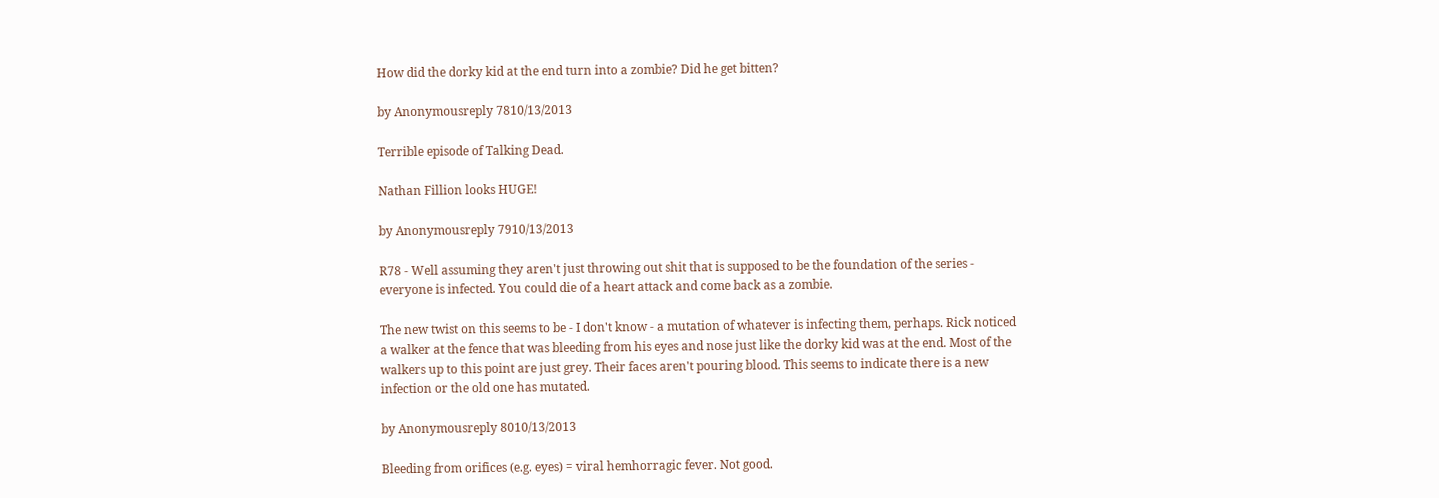How did the dorky kid at the end turn into a zombie? Did he get bitten?

by Anonymousreply 7810/13/2013

Terrible episode of Talking Dead.

Nathan Fillion looks HUGE!

by Anonymousreply 7910/13/2013

R78 - Well assuming they aren't just throwing out shit that is supposed to be the foundation of the series - everyone is infected. You could die of a heart attack and come back as a zombie.

The new twist on this seems to be - I don't know - a mutation of whatever is infecting them, perhaps. Rick noticed a walker at the fence that was bleeding from his eyes and nose just like the dorky kid was at the end. Most of the walkers up to this point are just grey. Their faces aren't pouring blood. This seems to indicate there is a new infection or the old one has mutated.

by Anonymousreply 8010/13/2013

Bleeding from orifices (e.g. eyes) = viral hemhorragic fever. Not good.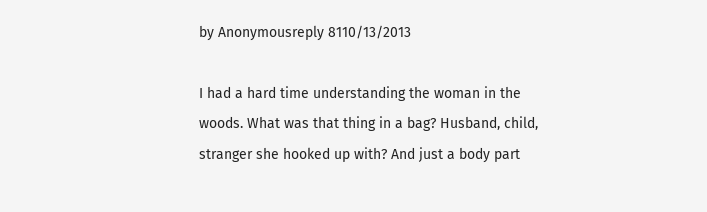by Anonymousreply 8110/13/2013

I had a hard time understanding the woman in the woods. What was that thing in a bag? Husband, child, stranger she hooked up with? And just a body part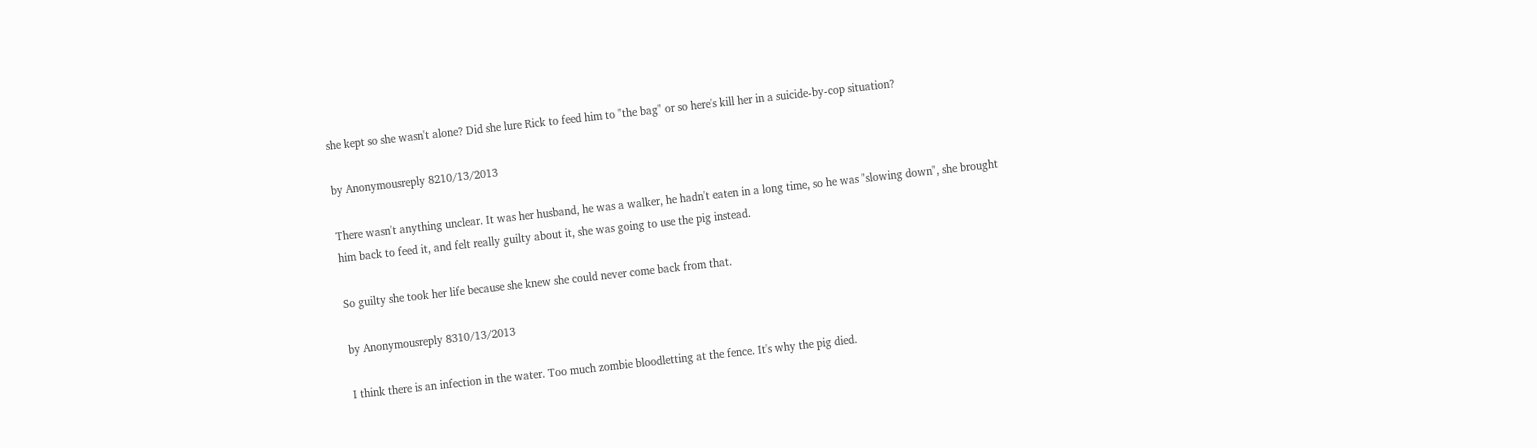she kept so she wasn't alone? Did she lure Rick to feed him to "the bag" or so here's kill her in a suicide-by-cop situation?

by Anonymousreply 8210/13/2013

There wasn't anything unclear. It was her husband, he was a walker, he hadn't eaten in a long time, so he was "slowing down", she brought him back to feed it, and felt really guilty about it, she was going to use the pig instead.

So guilty she took her life because she knew she could never come back from that.

by Anonymousreply 8310/13/2013

I think there is an infection in the water. Too much zombie bloodletting at the fence. It's why the pig died.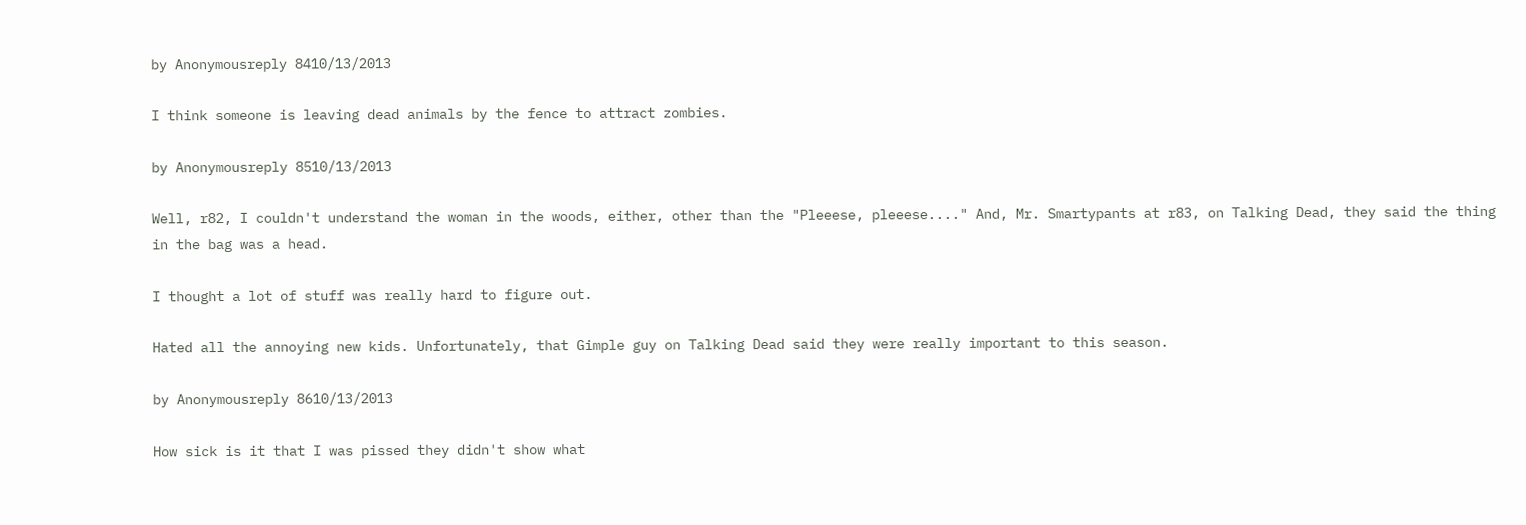by Anonymousreply 8410/13/2013

I think someone is leaving dead animals by the fence to attract zombies.

by Anonymousreply 8510/13/2013

Well, r82, I couldn't understand the woman in the woods, either, other than the "Pleeese, pleeese...." And, Mr. Smartypants at r83, on Talking Dead, they said the thing in the bag was a head.

I thought a lot of stuff was really hard to figure out.

Hated all the annoying new kids. Unfortunately, that Gimple guy on Talking Dead said they were really important to this season.

by Anonymousreply 8610/13/2013

How sick is it that I was pissed they didn't show what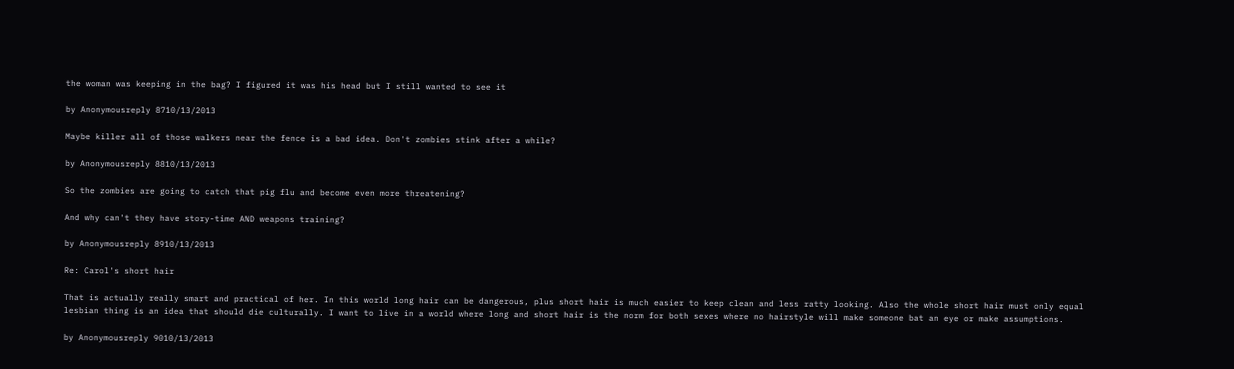the woman was keeping in the bag? I figured it was his head but I still wanted to see it

by Anonymousreply 8710/13/2013

Maybe killer all of those walkers near the fence is a bad idea. Don't zombies stink after a while?

by Anonymousreply 8810/13/2013

So the zombies are going to catch that pig flu and become even more threatening?

And why can't they have story-time AND weapons training?

by Anonymousreply 8910/13/2013

Re: Carol's short hair

That is actually really smart and practical of her. In this world long hair can be dangerous, plus short hair is much easier to keep clean and less ratty looking. Also the whole short hair must only equal lesbian thing is an idea that should die culturally. I want to live in a world where long and short hair is the norm for both sexes where no hairstyle will make someone bat an eye or make assumptions.

by Anonymousreply 9010/13/2013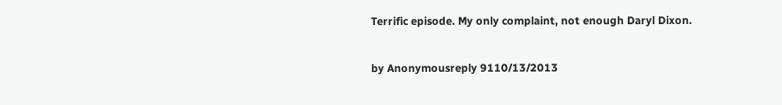Terrific episode. My only complaint, not enough Daryl Dixon.

by Anonymousreply 9110/13/2013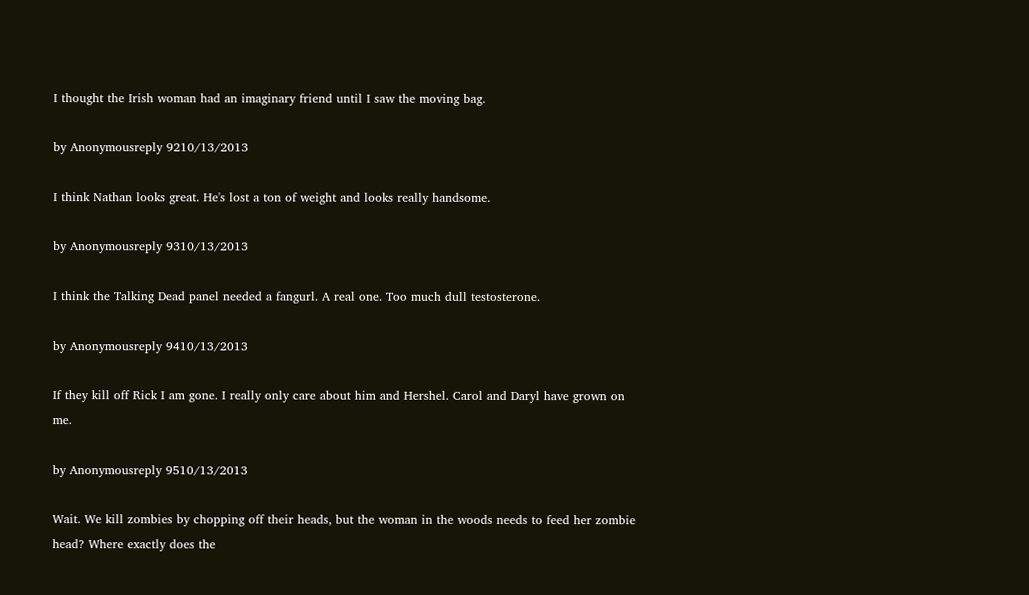I thought the Irish woman had an imaginary friend until I saw the moving bag.

by Anonymousreply 9210/13/2013

I think Nathan looks great. He's lost a ton of weight and looks really handsome.

by Anonymousreply 9310/13/2013

I think the Talking Dead panel needed a fangurl. A real one. Too much dull testosterone.

by Anonymousreply 9410/13/2013

If they kill off Rick I am gone. I really only care about him and Hershel. Carol and Daryl have grown on me.

by Anonymousreply 9510/13/2013

Wait. We kill zombies by chopping off their heads, but the woman in the woods needs to feed her zombie head? Where exactly does the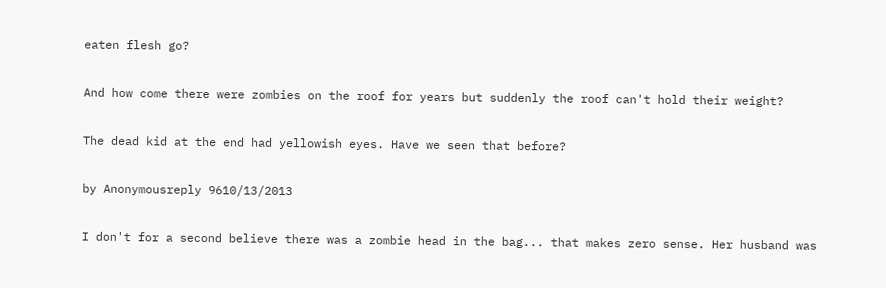eaten flesh go?

And how come there were zombies on the roof for years but suddenly the roof can't hold their weight?

The dead kid at the end had yellowish eyes. Have we seen that before?

by Anonymousreply 9610/13/2013

I don't for a second believe there was a zombie head in the bag... that makes zero sense. Her husband was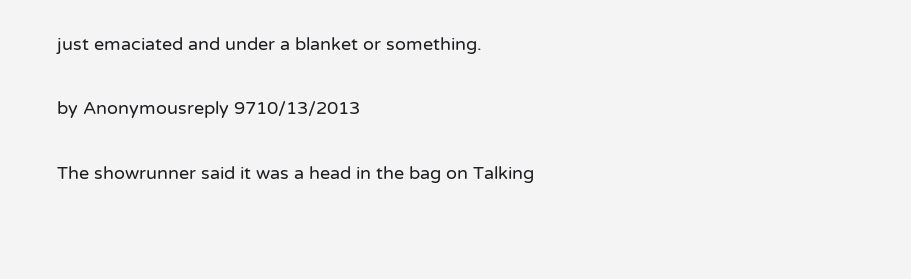just emaciated and under a blanket or something.

by Anonymousreply 9710/13/2013

The showrunner said it was a head in the bag on Talking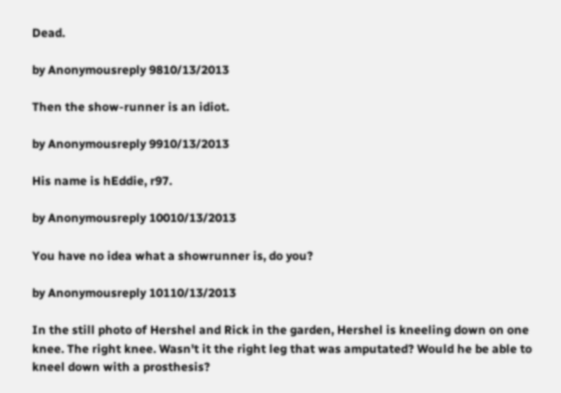Dead.

by Anonymousreply 9810/13/2013

Then the show-runner is an idiot.

by Anonymousreply 9910/13/2013

His name is hEddie, r97.

by Anonymousreply 10010/13/2013

You have no idea what a showrunner is, do you?

by Anonymousreply 10110/13/2013

In the still photo of Hershel and Rick in the garden, Hershel is kneeling down on one knee. The right knee. Wasn't it the right leg that was amputated? Would he be able to kneel down with a prosthesis?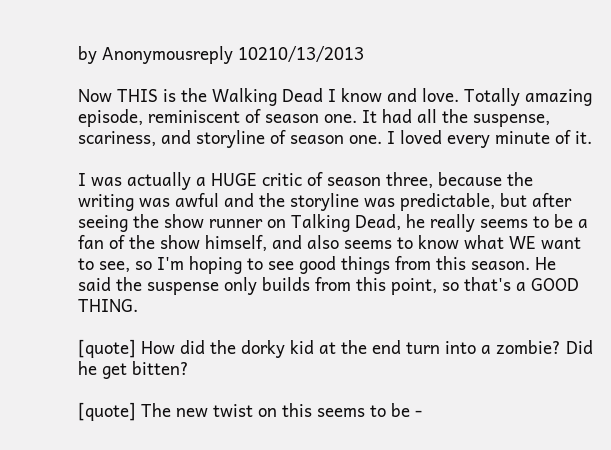by Anonymousreply 10210/13/2013

Now THIS is the Walking Dead I know and love. Totally amazing episode, reminiscent of season one. It had all the suspense, scariness, and storyline of season one. I loved every minute of it.

I was actually a HUGE critic of season three, because the writing was awful and the storyline was predictable, but after seeing the show runner on Talking Dead, he really seems to be a fan of the show himself, and also seems to know what WE want to see, so I'm hoping to see good things from this season. He said the suspense only builds from this point, so that's a GOOD THING.

[quote] How did the dorky kid at the end turn into a zombie? Did he get bitten?

[quote] The new twist on this seems to be -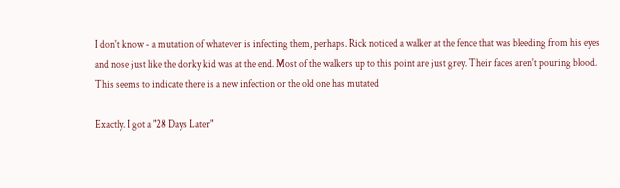I don't know - a mutation of whatever is infecting them, perhaps. Rick noticed a walker at the fence that was bleeding from his eyes and nose just like the dorky kid was at the end. Most of the walkers up to this point are just grey. Their faces aren't pouring blood. This seems to indicate there is a new infection or the old one has mutated

Exactly. I got a "28 Days Later"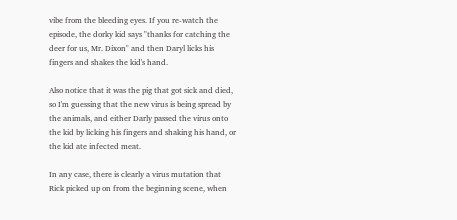vibe from the bleeding eyes. If you re-watch the episode, the dorky kid says "thanks for catching the deer for us, Mr. Dixon" and then Daryl licks his fingers and shakes the kid's hand.

Also notice that it was the pig that got sick and died, so I'm guessing that the new virus is being spread by the animals, and either Darly passed the virus onto the kid by licking his fingers and shaking his hand, or the kid ate infected meat.

In any case, there is clearly a virus mutation that Rick picked up on from the beginning scene, when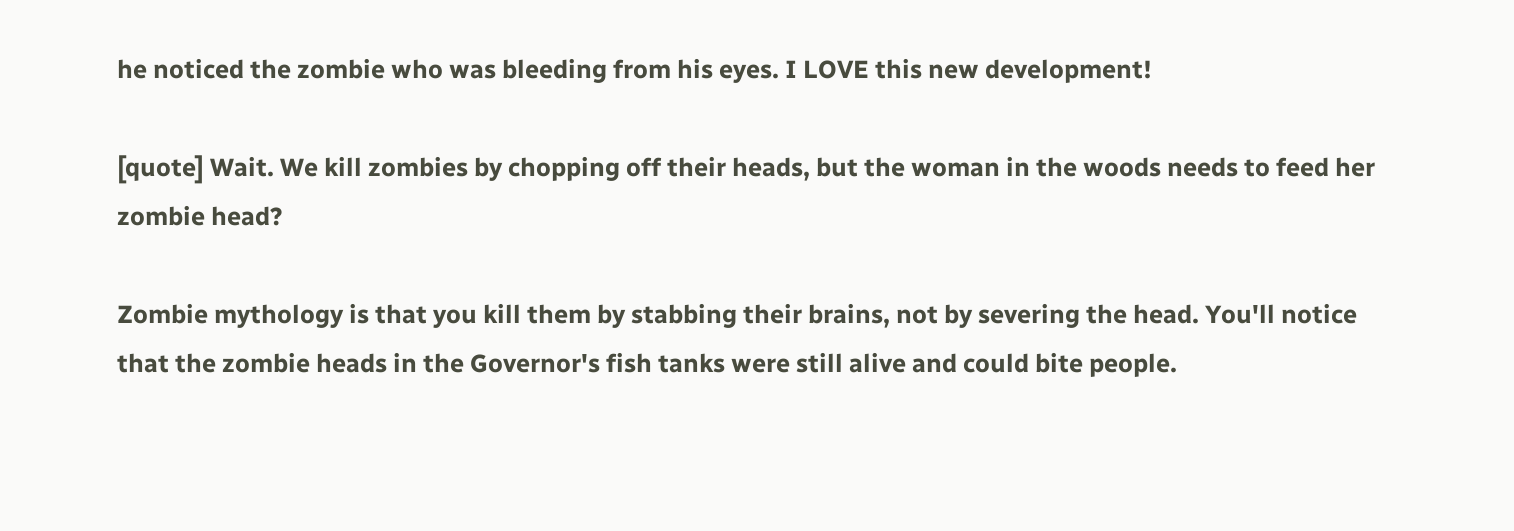he noticed the zombie who was bleeding from his eyes. I LOVE this new development!

[quote] Wait. We kill zombies by chopping off their heads, but the woman in the woods needs to feed her zombie head?

Zombie mythology is that you kill them by stabbing their brains, not by severing the head. You'll notice that the zombie heads in the Governor's fish tanks were still alive and could bite people.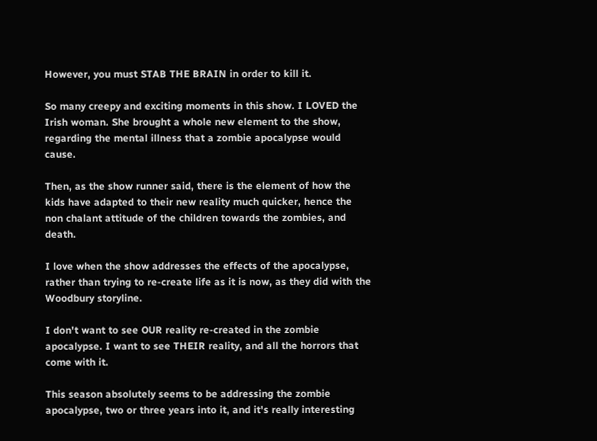However, you must STAB THE BRAIN in order to kill it.

So many creepy and exciting moments in this show. I LOVED the Irish woman. She brought a whole new element to the show, regarding the mental illness that a zombie apocalypse would cause.

Then, as the show runner said, there is the element of how the kids have adapted to their new reality much quicker, hence the non chalant attitude of the children towards the zombies, and death.

I love when the show addresses the effects of the apocalypse, rather than trying to re-create life as it is now, as they did with the Woodbury storyline.

I don't want to see OUR reality re-created in the zombie apocalypse. I want to see THEIR reality, and all the horrors that come with it.

This season absolutely seems to be addressing the zombie apocalypse, two or three years into it, and it's really interesting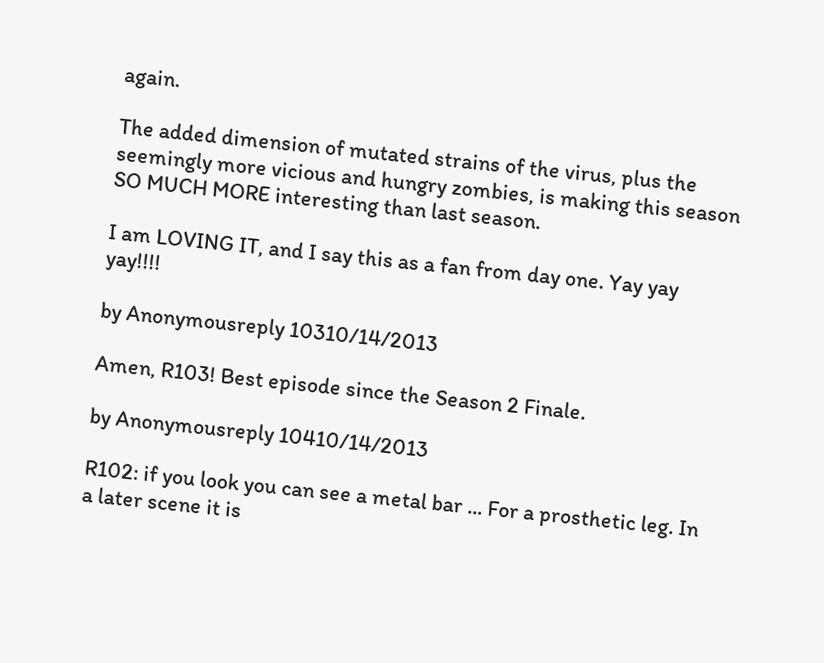again.

The added dimension of mutated strains of the virus, plus the seemingly more vicious and hungry zombies, is making this season SO MUCH MORE interesting than last season.

I am LOVING IT, and I say this as a fan from day one. Yay yay yay!!!!

by Anonymousreply 10310/14/2013

Amen, R103! Best episode since the Season 2 Finale.

by Anonymousreply 10410/14/2013

R102: if you look you can see a metal bar ... For a prosthetic leg. In a later scene it is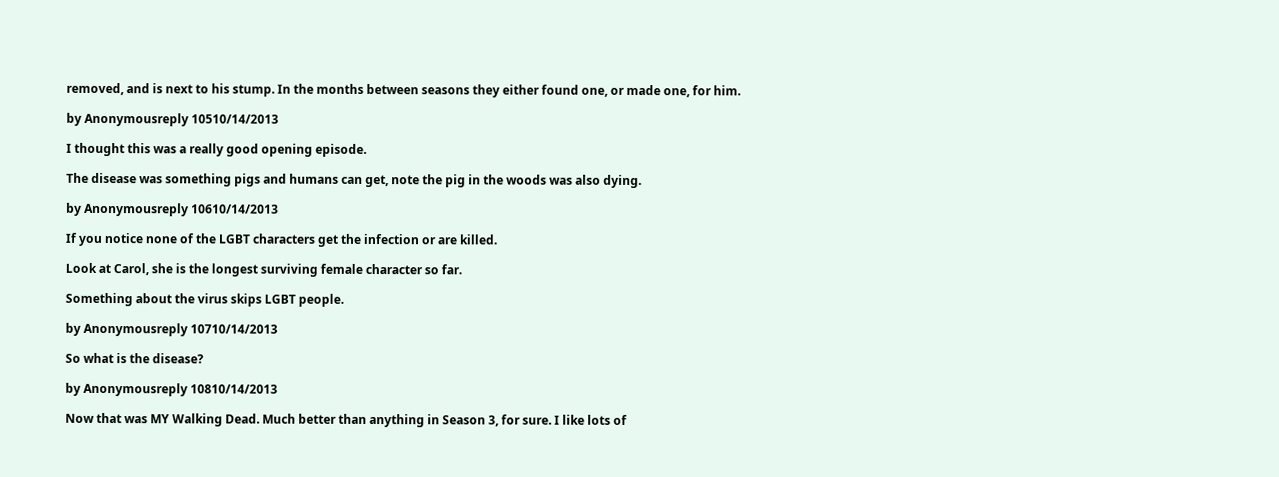removed, and is next to his stump. In the months between seasons they either found one, or made one, for him.

by Anonymousreply 10510/14/2013

I thought this was a really good opening episode.

The disease was something pigs and humans can get, note the pig in the woods was also dying.

by Anonymousreply 10610/14/2013

If you notice none of the LGBT characters get the infection or are killed.

Look at Carol, she is the longest surviving female character so far.

Something about the virus skips LGBT people.

by Anonymousreply 10710/14/2013

So what is the disease?

by Anonymousreply 10810/14/2013

Now that was MY Walking Dead. Much better than anything in Season 3, for sure. I like lots of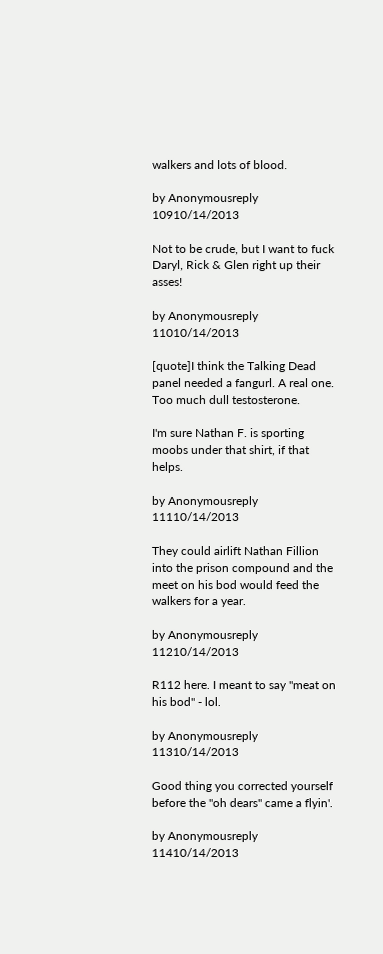walkers and lots of blood.

by Anonymousreply 10910/14/2013

Not to be crude, but I want to fuck Daryl, Rick & Glen right up their asses!

by Anonymousreply 11010/14/2013

[quote]I think the Talking Dead panel needed a fangurl. A real one. Too much dull testosterone.

I'm sure Nathan F. is sporting moobs under that shirt, if that helps.

by Anonymousreply 11110/14/2013

They could airlift Nathan Fillion into the prison compound and the meet on his bod would feed the walkers for a year.

by Anonymousreply 11210/14/2013

R112 here. I meant to say "meat on his bod" - lol.

by Anonymousreply 11310/14/2013

Good thing you corrected yourself before the "oh dears" came a flyin'.

by Anonymousreply 11410/14/2013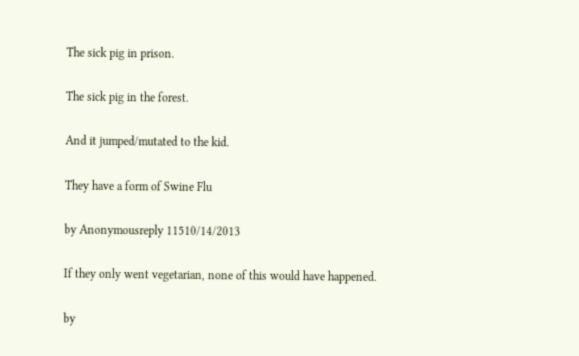The sick pig in prison.

The sick pig in the forest.

And it jumped/mutated to the kid.

They have a form of Swine Flu

by Anonymousreply 11510/14/2013

If they only went vegetarian, none of this would have happened.

by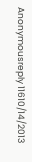Anonymousreply 11610/14/2013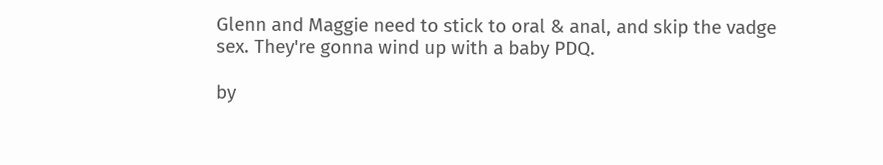Glenn and Maggie need to stick to oral & anal, and skip the vadge sex. They're gonna wind up with a baby PDQ.

by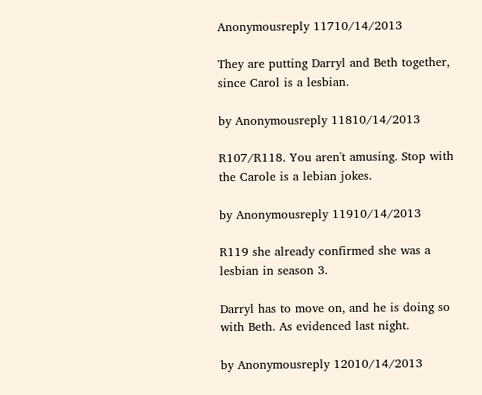Anonymousreply 11710/14/2013

They are putting Darryl and Beth together, since Carol is a lesbian.

by Anonymousreply 11810/14/2013

R107/R118. You aren't amusing. Stop with the Carole is a lebian jokes.

by Anonymousreply 11910/14/2013

R119 she already confirmed she was a lesbian in season 3.

Darryl has to move on, and he is doing so with Beth. As evidenced last night.

by Anonymousreply 12010/14/2013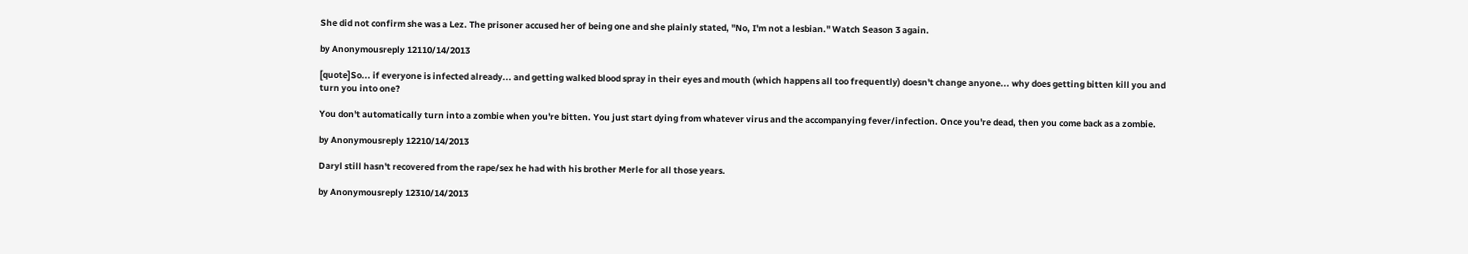She did not confirm she was a Lez. The prisoner accused her of being one and she plainly stated, "No, I'm not a lesbian." Watch Season 3 again.

by Anonymousreply 12110/14/2013

[quote]So... if everyone is infected already... and getting walked blood spray in their eyes and mouth (which happens all too frequently) doesn't change anyone... why does getting bitten kill you and turn you into one?

You don't automatically turn into a zombie when you're bitten. You just start dying from whatever virus and the accompanying fever/infection. Once you're dead, then you come back as a zombie.

by Anonymousreply 12210/14/2013

Daryl still hasn't recovered from the rape/sex he had with his brother Merle for all those years.

by Anonymousreply 12310/14/2013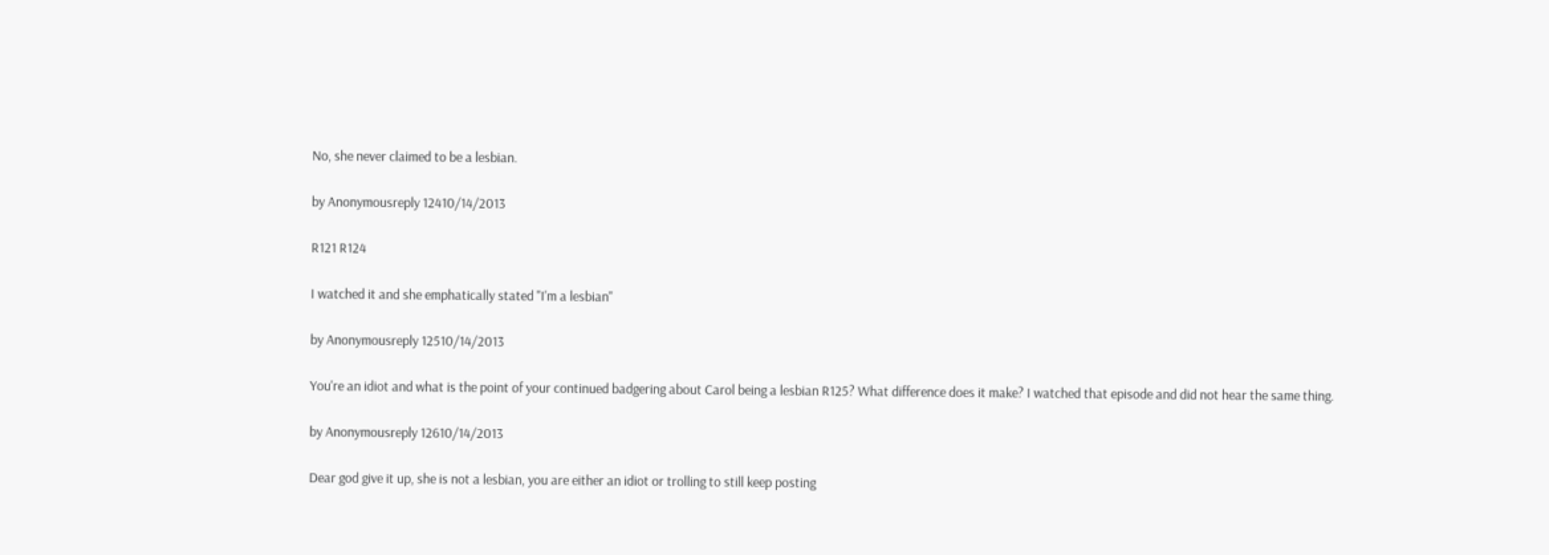No, she never claimed to be a lesbian.

by Anonymousreply 12410/14/2013

R121 R124

I watched it and she emphatically stated "I'm a lesbian"

by Anonymousreply 12510/14/2013

You're an idiot and what is the point of your continued badgering about Carol being a lesbian R125? What difference does it make? I watched that episode and did not hear the same thing.

by Anonymousreply 12610/14/2013

Dear god give it up, she is not a lesbian, you are either an idiot or trolling to still keep posting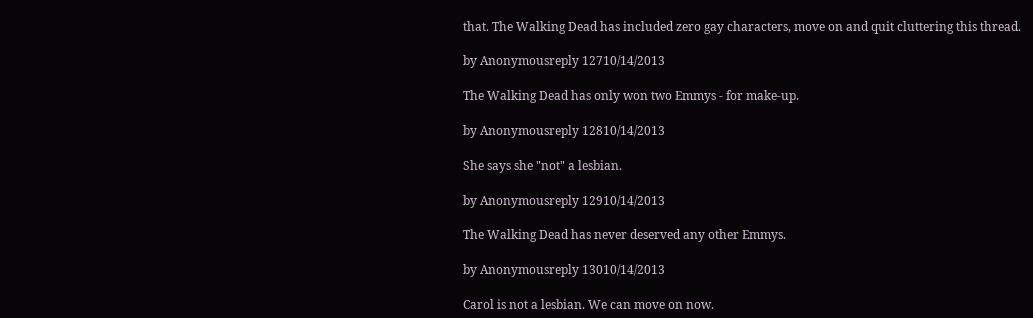that. The Walking Dead has included zero gay characters, move on and quit cluttering this thread.

by Anonymousreply 12710/14/2013

The Walking Dead has only won two Emmys - for make-up.

by Anonymousreply 12810/14/2013

She says she "not" a lesbian.

by Anonymousreply 12910/14/2013

The Walking Dead has never deserved any other Emmys.

by Anonymousreply 13010/14/2013

Carol is not a lesbian. We can move on now.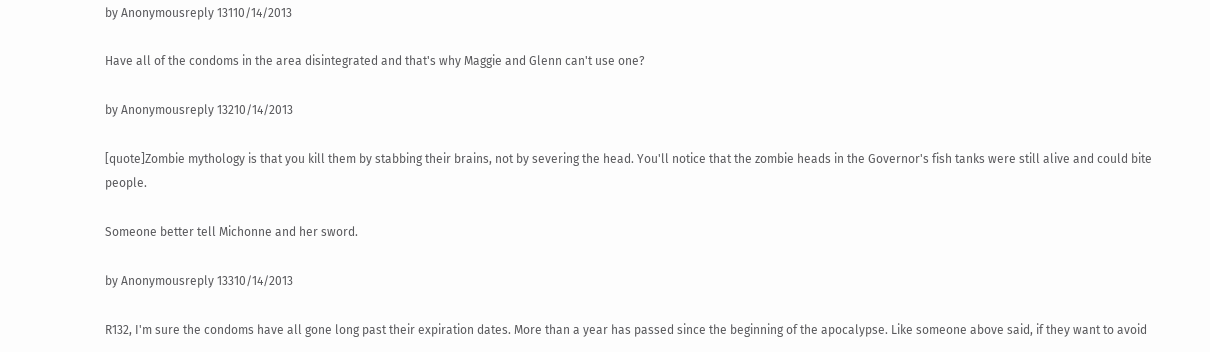by Anonymousreply 13110/14/2013

Have all of the condoms in the area disintegrated and that's why Maggie and Glenn can't use one?

by Anonymousreply 13210/14/2013

[quote]Zombie mythology is that you kill them by stabbing their brains, not by severing the head. You'll notice that the zombie heads in the Governor's fish tanks were still alive and could bite people.

Someone better tell Michonne and her sword.

by Anonymousreply 13310/14/2013

R132, I'm sure the condoms have all gone long past their expiration dates. More than a year has passed since the beginning of the apocalypse. Like someone above said, if they want to avoid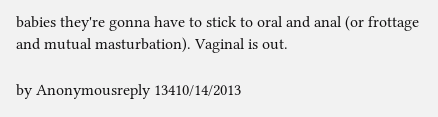babies they're gonna have to stick to oral and anal (or frottage and mutual masturbation). Vaginal is out.

by Anonymousreply 13410/14/2013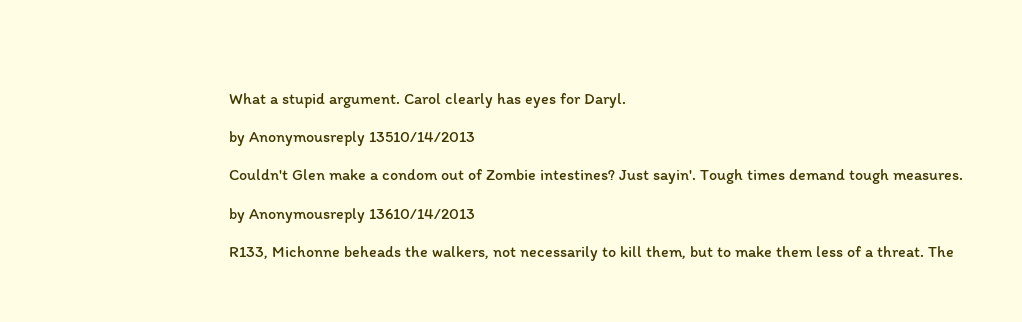What a stupid argument. Carol clearly has eyes for Daryl.

by Anonymousreply 13510/14/2013

Couldn't Glen make a condom out of Zombie intestines? Just sayin'. Tough times demand tough measures.

by Anonymousreply 13610/14/2013

R133, Michonne beheads the walkers, not necessarily to kill them, but to make them less of a threat. The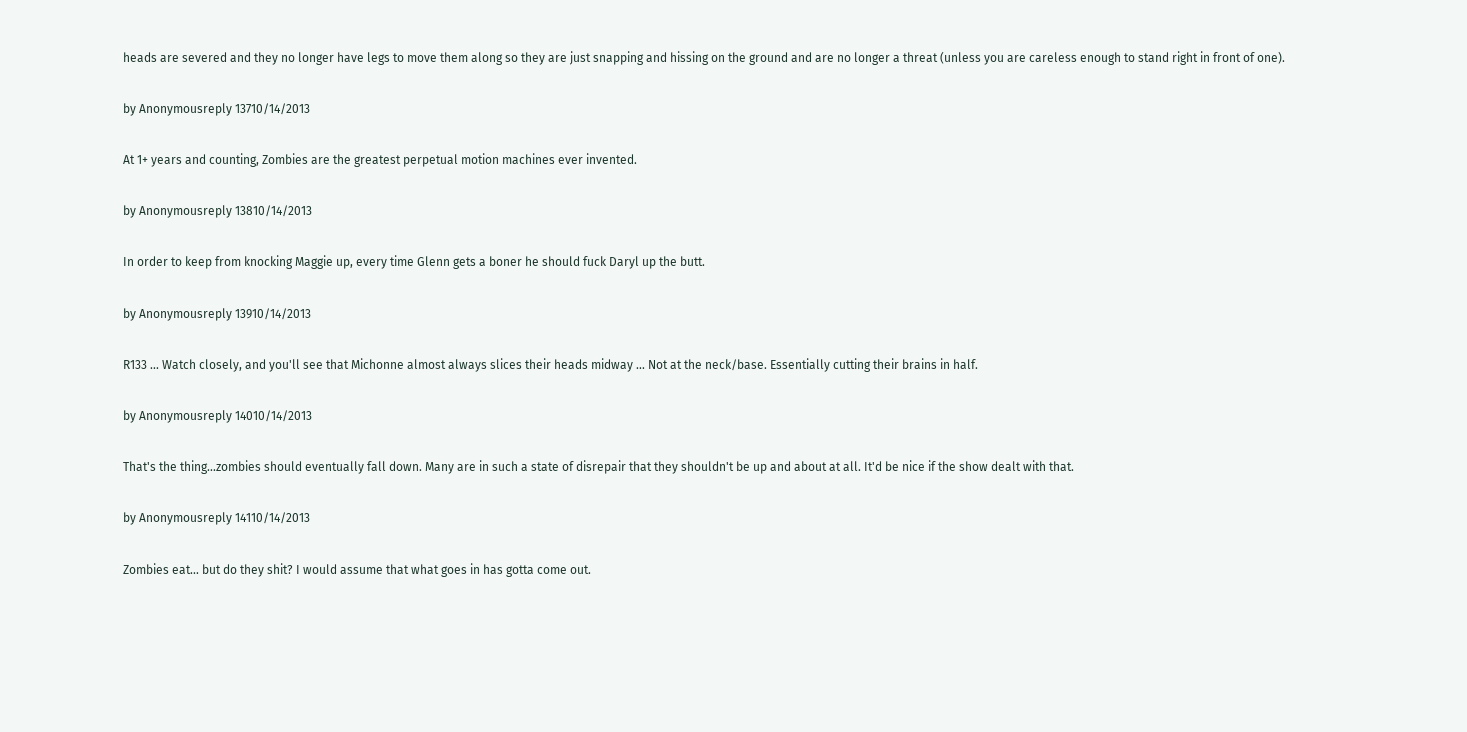heads are severed and they no longer have legs to move them along so they are just snapping and hissing on the ground and are no longer a threat (unless you are careless enough to stand right in front of one).

by Anonymousreply 13710/14/2013

At 1+ years and counting, Zombies are the greatest perpetual motion machines ever invented.

by Anonymousreply 13810/14/2013

In order to keep from knocking Maggie up, every time Glenn gets a boner he should fuck Daryl up the butt.

by Anonymousreply 13910/14/2013

R133 ... Watch closely, and you'll see that Michonne almost always slices their heads midway ... Not at the neck/base. Essentially cutting their brains in half.

by Anonymousreply 14010/14/2013

That's the thing...zombies should eventually fall down. Many are in such a state of disrepair that they shouldn't be up and about at all. It'd be nice if the show dealt with that.

by Anonymousreply 14110/14/2013

Zombies eat... but do they shit? I would assume that what goes in has gotta come out.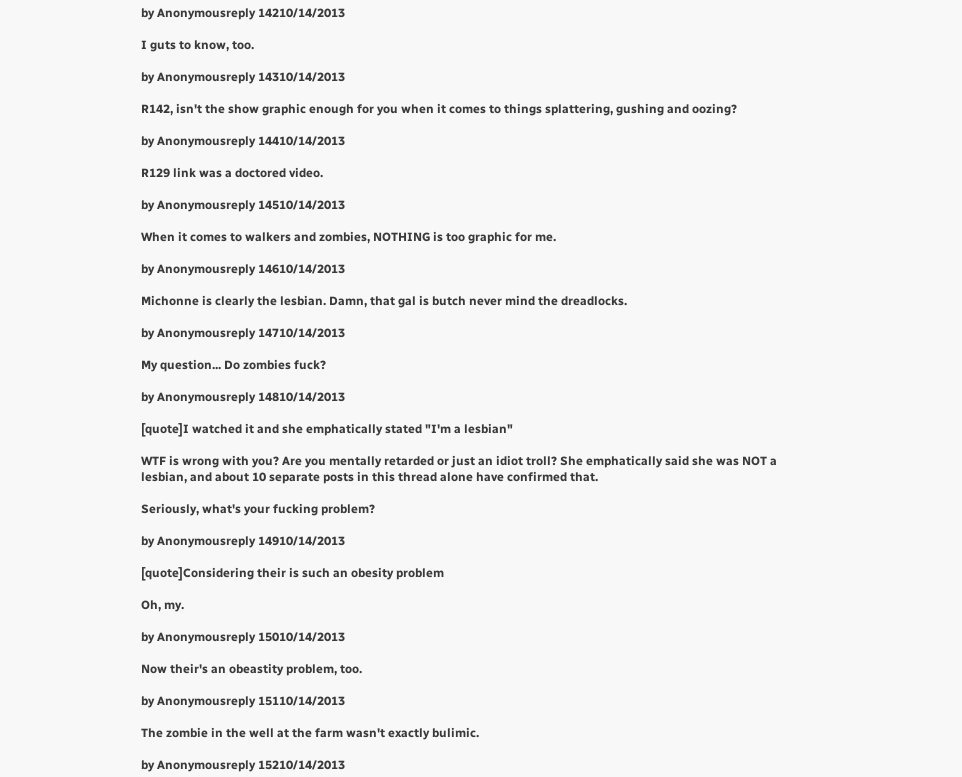by Anonymousreply 14210/14/2013

I guts to know, too.

by Anonymousreply 14310/14/2013

R142, isn't the show graphic enough for you when it comes to things splattering, gushing and oozing?

by Anonymousreply 14410/14/2013

R129 link was a doctored video.

by Anonymousreply 14510/14/2013

When it comes to walkers and zombies, NOTHING is too graphic for me.

by Anonymousreply 14610/14/2013

Michonne is clearly the lesbian. Damn, that gal is butch never mind the dreadlocks.

by Anonymousreply 14710/14/2013

My question... Do zombies fuck?

by Anonymousreply 14810/14/2013

[quote]I watched it and she emphatically stated "I'm a lesbian"

WTF is wrong with you? Are you mentally retarded or just an idiot troll? She emphatically said she was NOT a lesbian, and about 10 separate posts in this thread alone have confirmed that.

Seriously, what's your fucking problem?

by Anonymousreply 14910/14/2013

[quote]Considering their is such an obesity problem

Oh, my.

by Anonymousreply 15010/14/2013

Now their's an obeastity problem, too.

by Anonymousreply 15110/14/2013

The zombie in the well at the farm wasn't exactly bulimic.

by Anonymousreply 15210/14/2013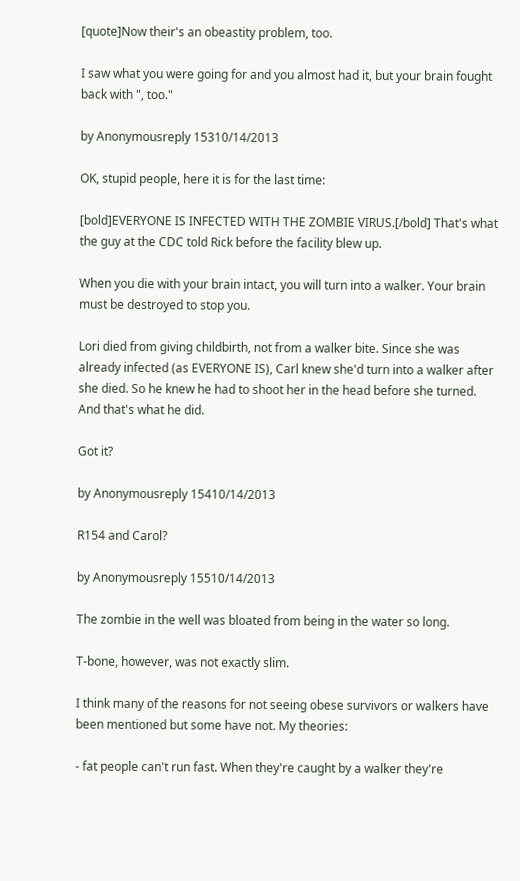[quote]Now their's an obeastity problem, too.

I saw what you were going for and you almost had it, but your brain fought back with ", too."

by Anonymousreply 15310/14/2013

OK, stupid people, here it is for the last time:

[bold]EVERYONE IS INFECTED WITH THE ZOMBIE VIRUS.[/bold] That's what the guy at the CDC told Rick before the facility blew up.

When you die with your brain intact, you will turn into a walker. Your brain must be destroyed to stop you.

Lori died from giving childbirth, not from a walker bite. Since she was already infected (as EVERYONE IS), Carl knew she'd turn into a walker after she died. So he knew he had to shoot her in the head before she turned. And that's what he did.

Got it?

by Anonymousreply 15410/14/2013

R154 and Carol?

by Anonymousreply 15510/14/2013

The zombie in the well was bloated from being in the water so long.

T-bone, however, was not exactly slim.

I think many of the reasons for not seeing obese survivors or walkers have been mentioned but some have not. My theories:

- fat people can't run fast. When they're caught by a walker they're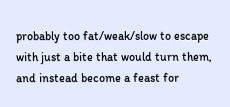probably too fat/weak/slow to escape with just a bite that would turn them, and instead become a feast for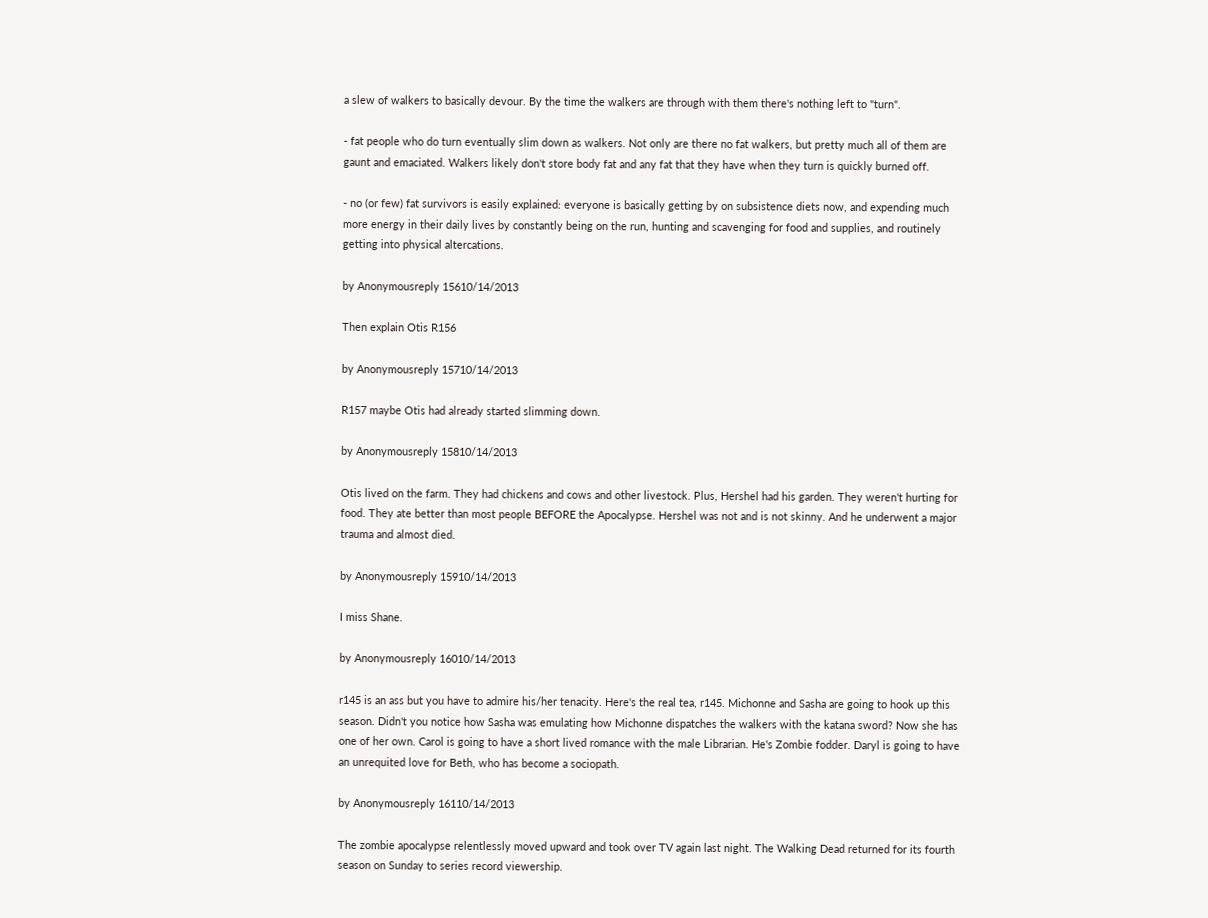a slew of walkers to basically devour. By the time the walkers are through with them there's nothing left to "turn".

- fat people who do turn eventually slim down as walkers. Not only are there no fat walkers, but pretty much all of them are gaunt and emaciated. Walkers likely don't store body fat and any fat that they have when they turn is quickly burned off.

- no (or few) fat survivors is easily explained: everyone is basically getting by on subsistence diets now, and expending much more energy in their daily lives by constantly being on the run, hunting and scavenging for food and supplies, and routinely getting into physical altercations.

by Anonymousreply 15610/14/2013

Then explain Otis R156

by Anonymousreply 15710/14/2013

R157 maybe Otis had already started slimming down.

by Anonymousreply 15810/14/2013

Otis lived on the farm. They had chickens and cows and other livestock. Plus, Hershel had his garden. They weren't hurting for food. They ate better than most people BEFORE the Apocalypse. Hershel was not and is not skinny. And he underwent a major trauma and almost died.

by Anonymousreply 15910/14/2013

I miss Shane.

by Anonymousreply 16010/14/2013

r145 is an ass but you have to admire his/her tenacity. Here's the real tea, r145. Michonne and Sasha are going to hook up this season. Didn't you notice how Sasha was emulating how Michonne dispatches the walkers with the katana sword? Now she has one of her own. Carol is going to have a short lived romance with the male Librarian. He's Zombie fodder. Daryl is going to have an unrequited love for Beth, who has become a sociopath.

by Anonymousreply 16110/14/2013

The zombie apocalypse relentlessly moved upward and took over TV again last night. The Walking Dead returned for its fourth season on Sunday to series record viewership.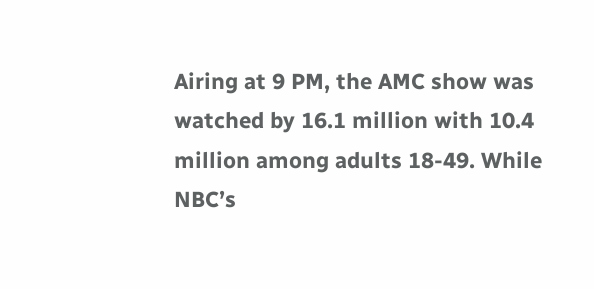Airing at 9 PM, the AMC show was watched by 16.1 million with 10.4 million among adults 18-49. While NBC’s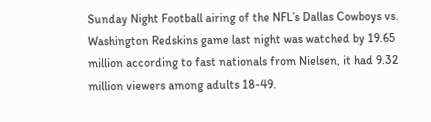Sunday Night Football airing of the NFL’s Dallas Cowboys vs. Washington Redskins game last night was watched by 19.65 million according to fast nationals from Nielsen, it had 9.32 million viewers among adults 18-49.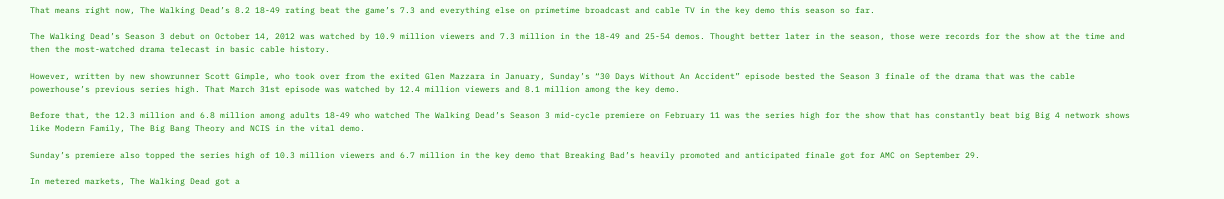That means right now, The Walking Dead’s 8.2 18-49 rating beat the game’s 7.3 and everything else on primetime broadcast and cable TV in the key demo this season so far.

The Walking Dead’s Season 3 debut on October 14, 2012 was watched by 10.9 million viewers and 7.3 million in the 18-49 and 25-54 demos. Thought better later in the season, those were records for the show at the time and then the most-watched drama telecast in basic cable history.

However, written by new showrunner Scott Gimple, who took over from the exited Glen Mazzara in January, Sunday’s “30 Days Without An Accident” episode bested the Season 3 finale of the drama that was the cable powerhouse’s previous series high. That March 31st episode was watched by 12.4 million viewers and 8.1 million among the key demo.

Before that, the 12.3 million and 6.8 million among adults 18-49 who watched The Walking Dead’s Season 3 mid-cycle premiere on February 11 was the series high for the show that has constantly beat big Big 4 network shows like Modern Family, The Big Bang Theory and NCIS in the vital demo.

Sunday’s premiere also topped the series high of 10.3 million viewers and 6.7 million in the key demo that Breaking Bad’s heavily promoted and anticipated finale got for AMC on September 29.

In metered markets, The Walking Dead got a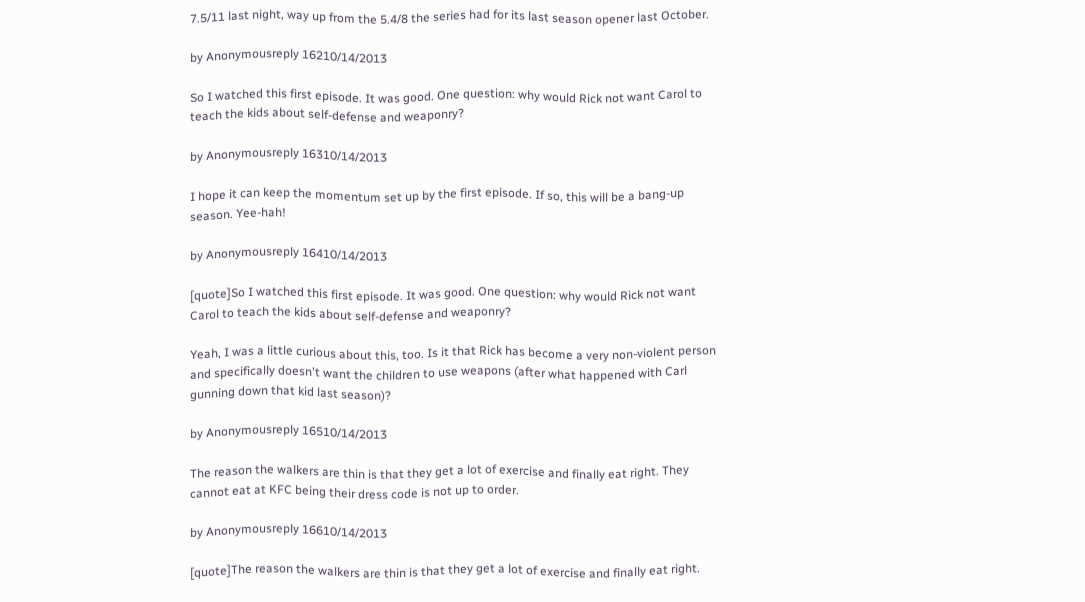7.5/11 last night, way up from the 5.4/8 the series had for its last season opener last October.

by Anonymousreply 16210/14/2013

So I watched this first episode. It was good. One question: why would Rick not want Carol to teach the kids about self-defense and weaponry?

by Anonymousreply 16310/14/2013

I hope it can keep the momentum set up by the first episode. If so, this will be a bang-up season. Yee-hah!

by Anonymousreply 16410/14/2013

[quote]So I watched this first episode. It was good. One question: why would Rick not want Carol to teach the kids about self-defense and weaponry?

Yeah, I was a little curious about this, too. Is it that Rick has become a very non-violent person and specifically doesn't want the children to use weapons (after what happened with Carl gunning down that kid last season)?

by Anonymousreply 16510/14/2013

The reason the walkers are thin is that they get a lot of exercise and finally eat right. They cannot eat at KFC being their dress code is not up to order.

by Anonymousreply 16610/14/2013

[quote]The reason the walkers are thin is that they get a lot of exercise and finally eat right.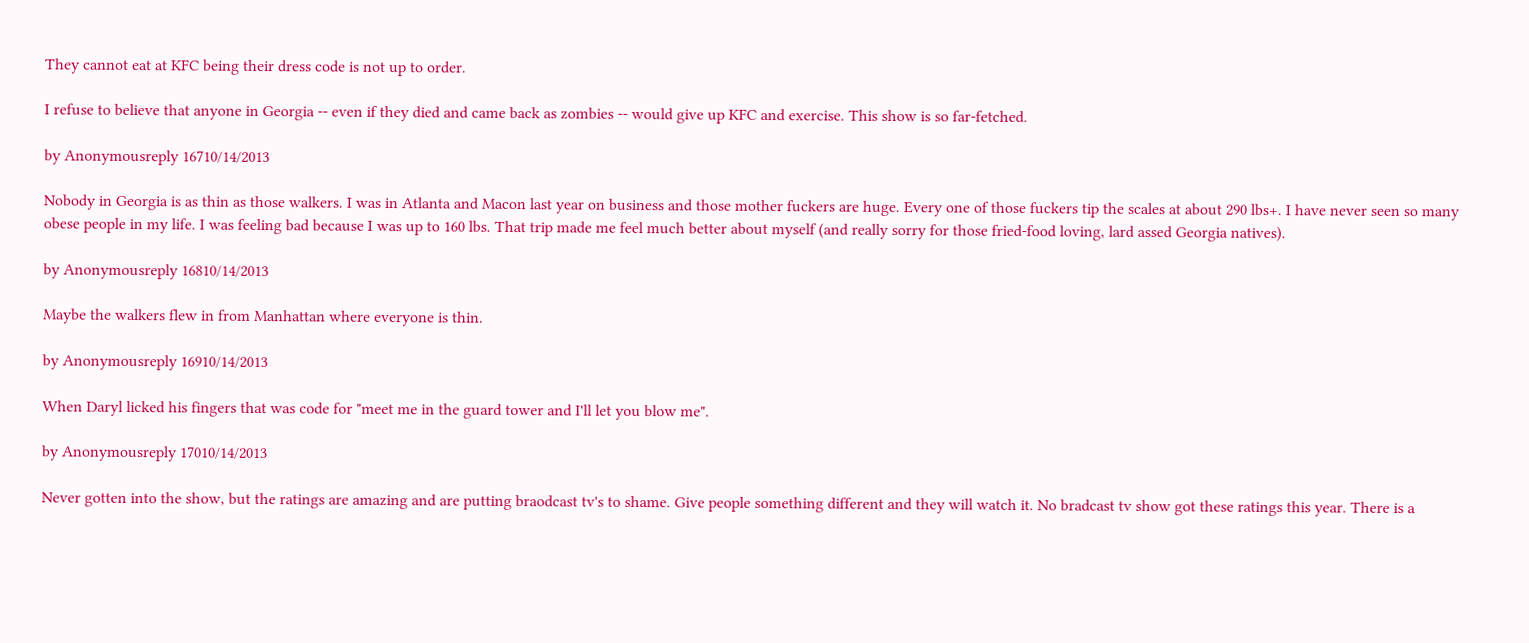They cannot eat at KFC being their dress code is not up to order.

I refuse to believe that anyone in Georgia -- even if they died and came back as zombies -- would give up KFC and exercise. This show is so far-fetched.

by Anonymousreply 16710/14/2013

Nobody in Georgia is as thin as those walkers. I was in Atlanta and Macon last year on business and those mother fuckers are huge. Every one of those fuckers tip the scales at about 290 lbs+. I have never seen so many obese people in my life. I was feeling bad because I was up to 160 lbs. That trip made me feel much better about myself (and really sorry for those fried-food loving, lard assed Georgia natives).

by Anonymousreply 16810/14/2013

Maybe the walkers flew in from Manhattan where everyone is thin.

by Anonymousreply 16910/14/2013

When Daryl licked his fingers that was code for "meet me in the guard tower and I'll let you blow me".

by Anonymousreply 17010/14/2013

Never gotten into the show, but the ratings are amazing and are putting braodcast tv's to shame. Give people something different and they will watch it. No bradcast tv show got these ratings this year. There is a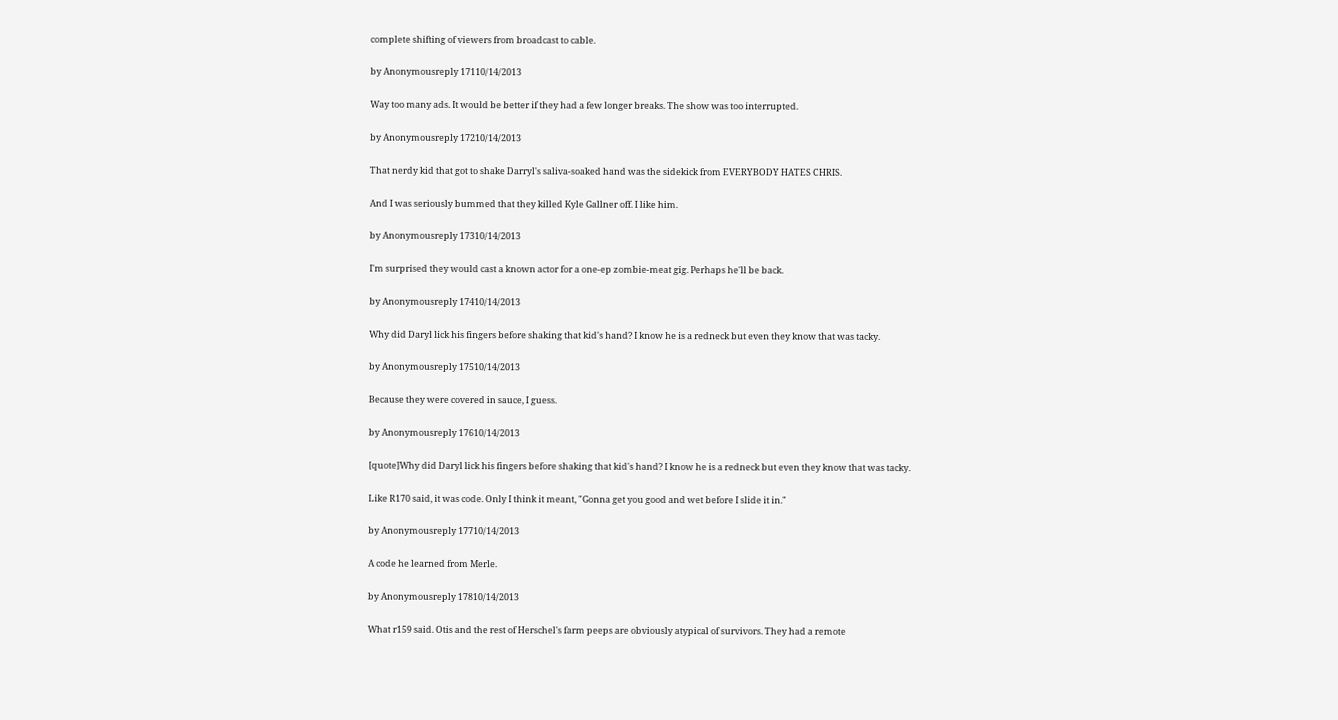complete shifting of viewers from broadcast to cable.

by Anonymousreply 17110/14/2013

Way too many ads. It would be better if they had a few longer breaks. The show was too interrupted.

by Anonymousreply 17210/14/2013

That nerdy kid that got to shake Darryl's saliva-soaked hand was the sidekick from EVERYBODY HATES CHRIS.

And I was seriously bummed that they killed Kyle Gallner off. I like him.

by Anonymousreply 17310/14/2013

I'm surprised they would cast a known actor for a one-ep zombie-meat gig. Perhaps he'll be back.

by Anonymousreply 17410/14/2013

Why did Daryl lick his fingers before shaking that kid's hand? I know he is a redneck but even they know that was tacky.

by Anonymousreply 17510/14/2013

Because they were covered in sauce, I guess.

by Anonymousreply 17610/14/2013

[quote]Why did Daryl lick his fingers before shaking that kid's hand? I know he is a redneck but even they know that was tacky.

Like R170 said, it was code. Only I think it meant, "Gonna get you good and wet before I slide it in."

by Anonymousreply 17710/14/2013

A code he learned from Merle.

by Anonymousreply 17810/14/2013

What r159 said. Otis and the rest of Herschel's farm peeps are obviously atypical of survivors. They had a remote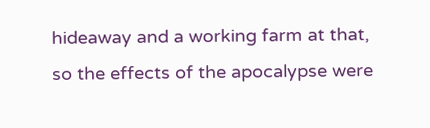hideaway and a working farm at that, so the effects of the apocalypse were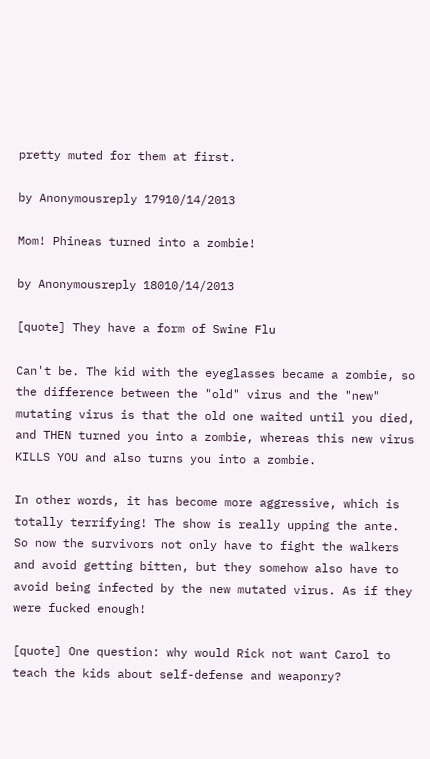pretty muted for them at first.

by Anonymousreply 17910/14/2013

Mom! Phineas turned into a zombie!

by Anonymousreply 18010/14/2013

[quote] They have a form of Swine Flu

Can't be. The kid with the eyeglasses became a zombie, so the difference between the "old" virus and the "new" mutating virus is that the old one waited until you died, and THEN turned you into a zombie, whereas this new virus KILLS YOU and also turns you into a zombie.

In other words, it has become more aggressive, which is totally terrifying! The show is really upping the ante. So now the survivors not only have to fight the walkers and avoid getting bitten, but they somehow also have to avoid being infected by the new mutated virus. As if they were fucked enough!

[quote] One question: why would Rick not want Carol to teach the kids about self-defense and weaponry?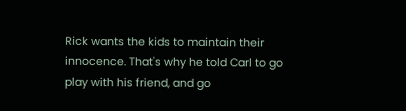Rick wants the kids to maintain their innocence. That's why he told Carl to go play with his friend, and go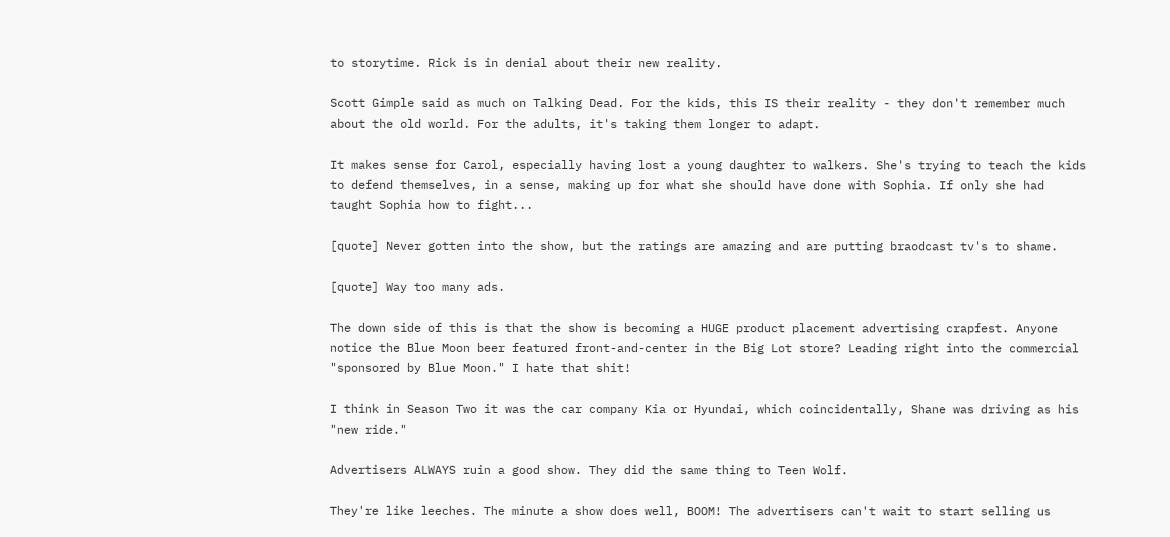to storytime. Rick is in denial about their new reality.

Scott Gimple said as much on Talking Dead. For the kids, this IS their reality - they don't remember much about the old world. For the adults, it's taking them longer to adapt.

It makes sense for Carol, especially having lost a young daughter to walkers. She's trying to teach the kids to defend themselves, in a sense, making up for what she should have done with Sophia. If only she had taught Sophia how to fight...

[quote] Never gotten into the show, but the ratings are amazing and are putting braodcast tv's to shame.

[quote] Way too many ads.

The down side of this is that the show is becoming a HUGE product placement advertising crapfest. Anyone notice the Blue Moon beer featured front-and-center in the Big Lot store? Leading right into the commercial "sponsored by Blue Moon." I hate that shit!

I think in Season Two it was the car company Kia or Hyundai, which coincidentally, Shane was driving as his "new ride."

Advertisers ALWAYS ruin a good show. They did the same thing to Teen Wolf.

They're like leeches. The minute a show does well, BOOM! The advertisers can't wait to start selling us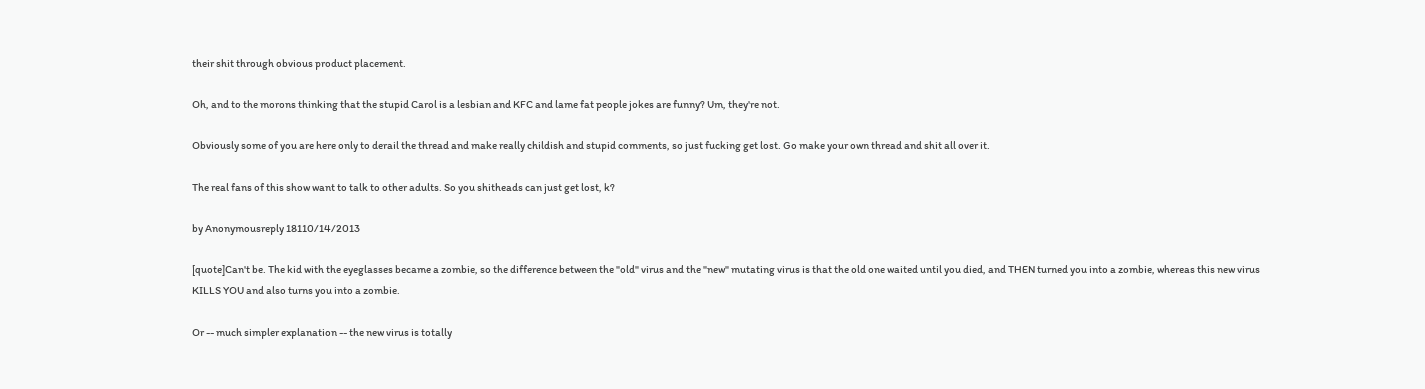their shit through obvious product placement.

Oh, and to the morons thinking that the stupid Carol is a lesbian and KFC and lame fat people jokes are funny? Um, they're not.

Obviously some of you are here only to derail the thread and make really childish and stupid comments, so just fucking get lost. Go make your own thread and shit all over it.

The real fans of this show want to talk to other adults. So you shitheads can just get lost, k?

by Anonymousreply 18110/14/2013

[quote]Can't be. The kid with the eyeglasses became a zombie, so the difference between the "old" virus and the "new" mutating virus is that the old one waited until you died, and THEN turned you into a zombie, whereas this new virus KILLS YOU and also turns you into a zombie.

Or -- much simpler explanation -- the new virus is totally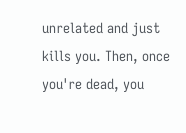unrelated and just kills you. Then, once you're dead, you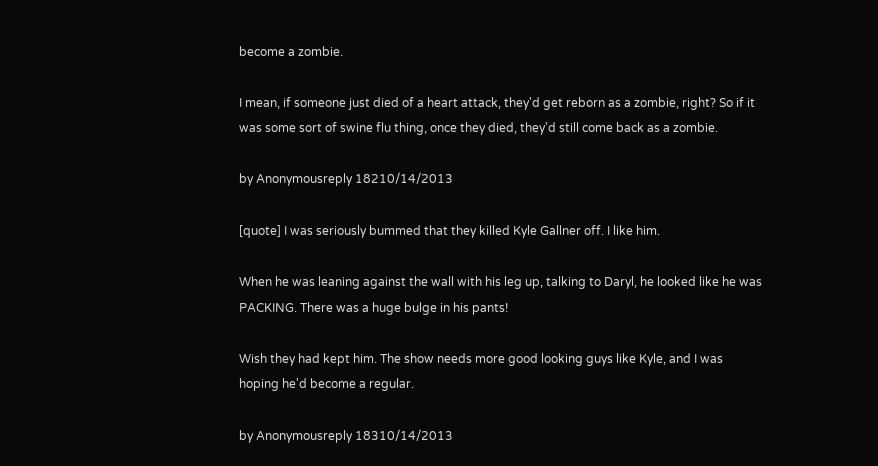become a zombie.

I mean, if someone just died of a heart attack, they'd get reborn as a zombie, right? So if it was some sort of swine flu thing, once they died, they'd still come back as a zombie.

by Anonymousreply 18210/14/2013

[quote] I was seriously bummed that they killed Kyle Gallner off. I like him.

When he was leaning against the wall with his leg up, talking to Daryl, he looked like he was PACKING. There was a huge bulge in his pants!

Wish they had kept him. The show needs more good looking guys like Kyle, and I was hoping he'd become a regular.

by Anonymousreply 18310/14/2013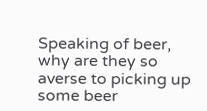Speaking of beer, why are they so averse to picking up some beer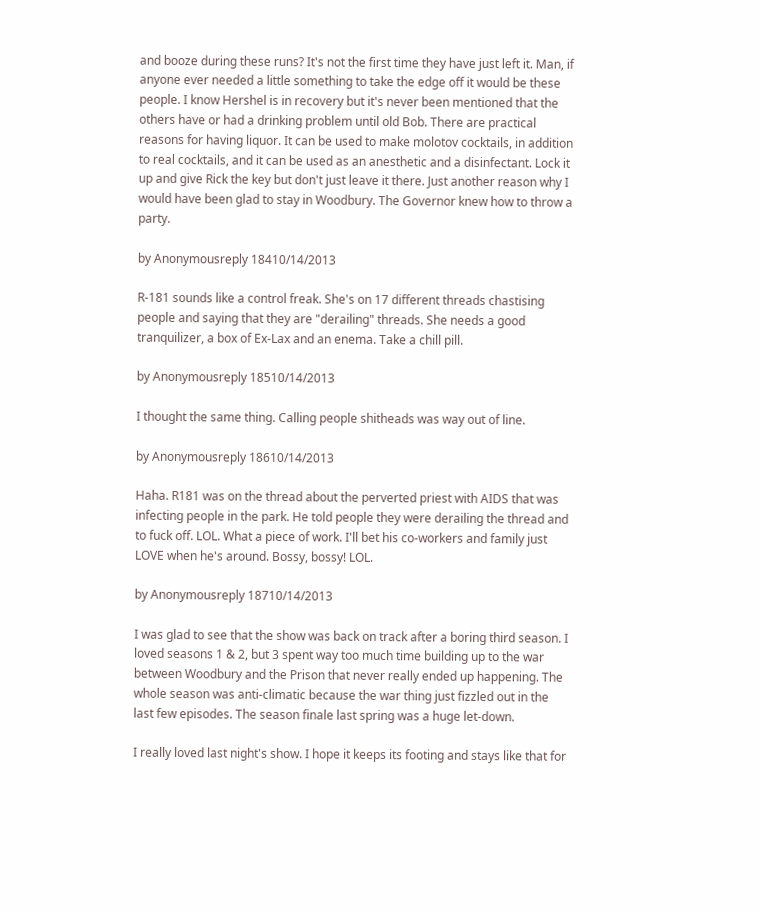and booze during these runs? It's not the first time they have just left it. Man, if anyone ever needed a little something to take the edge off it would be these people. I know Hershel is in recovery but it's never been mentioned that the others have or had a drinking problem until old Bob. There are practical reasons for having liquor. It can be used to make molotov cocktails, in addition to real cocktails, and it can be used as an anesthetic and a disinfectant. Lock it up and give Rick the key but don't just leave it there. Just another reason why I would have been glad to stay in Woodbury. The Governor knew how to throw a party.

by Anonymousreply 18410/14/2013

R-181 sounds like a control freak. She's on 17 different threads chastising people and saying that they are "derailing" threads. She needs a good tranquilizer, a box of Ex-Lax and an enema. Take a chill pill.

by Anonymousreply 18510/14/2013

I thought the same thing. Calling people shitheads was way out of line.

by Anonymousreply 18610/14/2013

Haha. R181 was on the thread about the perverted priest with AIDS that was infecting people in the park. He told people they were derailing the thread and to fuck off. LOL. What a piece of work. I'll bet his co-workers and family just LOVE when he's around. Bossy, bossy! LOL.

by Anonymousreply 18710/14/2013

I was glad to see that the show was back on track after a boring third season. I loved seasons 1 & 2, but 3 spent way too much time building up to the war between Woodbury and the Prison that never really ended up happening. The whole season was anti-climatic because the war thing just fizzled out in the last few episodes. The season finale last spring was a huge let-down.

I really loved last night's show. I hope it keeps its footing and stays like that for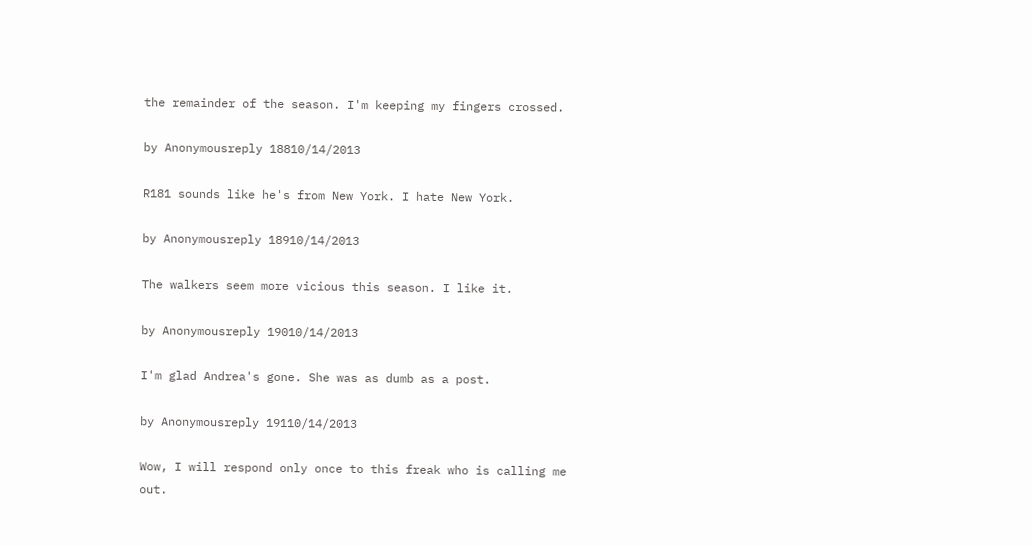the remainder of the season. I'm keeping my fingers crossed.

by Anonymousreply 18810/14/2013

R181 sounds like he's from New York. I hate New York.

by Anonymousreply 18910/14/2013

The walkers seem more vicious this season. I like it.

by Anonymousreply 19010/14/2013

I'm glad Andrea's gone. She was as dumb as a post.

by Anonymousreply 19110/14/2013

Wow, I will respond only once to this freak who is calling me out.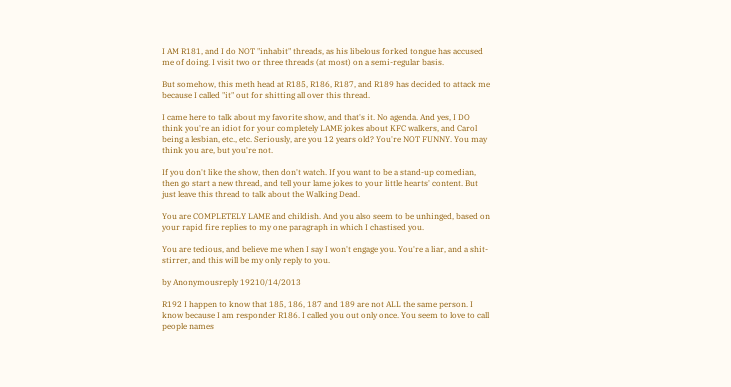I AM R181, and I do NOT "inhabit" threads, as his libelous forked tongue has accused me of doing. I visit two or three threads (at most) on a semi-regular basis.

But somehow, this meth head at R185, R186, R187, and R189 has decided to attack me because I called "it" out for shitting all over this thread.

I came here to talk about my favorite show, and that's it. No agenda. And yes, I DO think you're an idiot for your completely LAME jokes about KFC walkers, and Carol being a lesbian, etc., etc. Seriously, are you 12 years old? You're NOT FUNNY. You may think you are, but you're not.

If you don't like the show, then don't watch. If you want to be a stand-up comedian, then go start a new thread, and tell your lame jokes to your little hearts' content. But just leave this thread to talk about the Walking Dead.

You are COMPLETELY LAME and childish. And you also seem to be unhinged, based on your rapid fire replies to my one paragraph in which I chastised you.

You are tedious, and believe me when I say I won't engage you. You're a liar, and a shit-stirrer, and this will be my only reply to you.

by Anonymousreply 19210/14/2013

R192 I happen to know that 185, 186, 187 and 189 are not ALL the same person. I know because I am responder R186. I called you out only once. You seem to love to call people names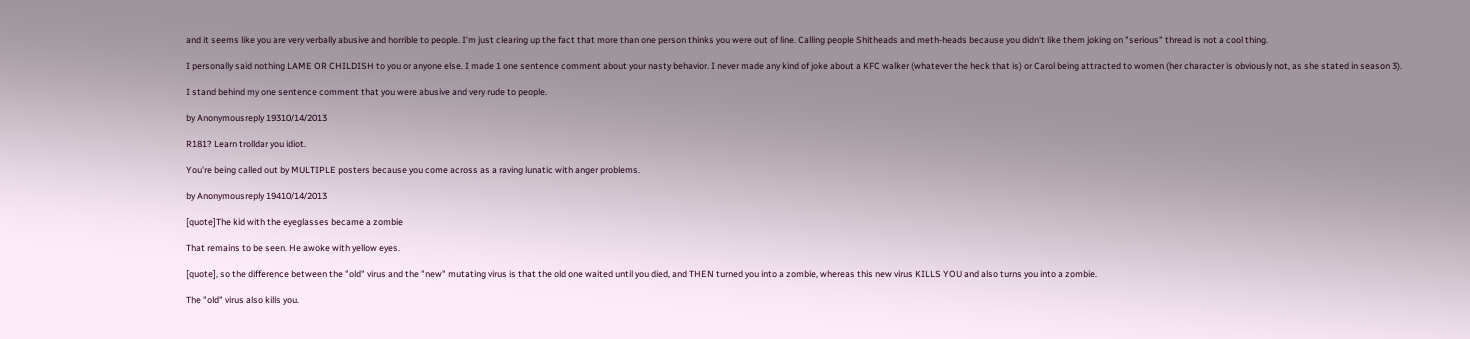and it seems like you are very verbally abusive and horrible to people. I'm just clearing up the fact that more than one person thinks you were out of line. Calling people Shitheads and meth-heads because you didn't like them joking on "serious" thread is not a cool thing.

I personally said nothing LAME OR CHILDISH to you or anyone else. I made 1 one sentence comment about your nasty behavior. I never made any kind of joke about a KFC walker (whatever the heck that is) or Carol being attracted to women (her character is obviously not, as she stated in season 3).

I stand behind my one sentence comment that you were abusive and very rude to people.

by Anonymousreply 19310/14/2013

R181? Learn trolldar you idiot.

You're being called out by MULTIPLE posters because you come across as a raving lunatic with anger problems.

by Anonymousreply 19410/14/2013

[quote]The kid with the eyeglasses became a zombie

That remains to be seen. He awoke with yellow eyes.

[quote], so the difference between the "old" virus and the "new" mutating virus is that the old one waited until you died, and THEN turned you into a zombie, whereas this new virus KILLS YOU and also turns you into a zombie.

The "old" virus also kills you.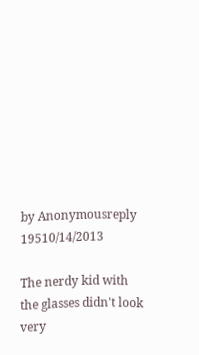by Anonymousreply 19510/14/2013

The nerdy kid with the glasses didn't look very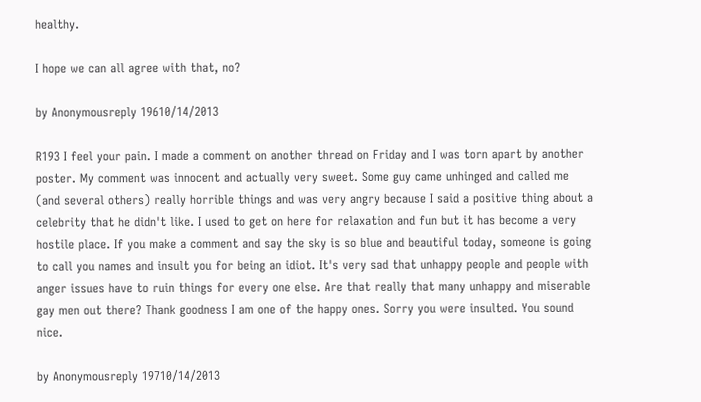healthy.

I hope we can all agree with that, no?

by Anonymousreply 19610/14/2013

R193 I feel your pain. I made a comment on another thread on Friday and I was torn apart by another poster. My comment was innocent and actually very sweet. Some guy came unhinged and called me (and several others) really horrible things and was very angry because I said a positive thing about a celebrity that he didn't like. I used to get on here for relaxation and fun but it has become a very hostile place. If you make a comment and say the sky is so blue and beautiful today, someone is going to call you names and insult you for being an idiot. It's very sad that unhappy people and people with anger issues have to ruin things for every one else. Are that really that many unhappy and miserable gay men out there? Thank goodness I am one of the happy ones. Sorry you were insulted. You sound nice.

by Anonymousreply 19710/14/2013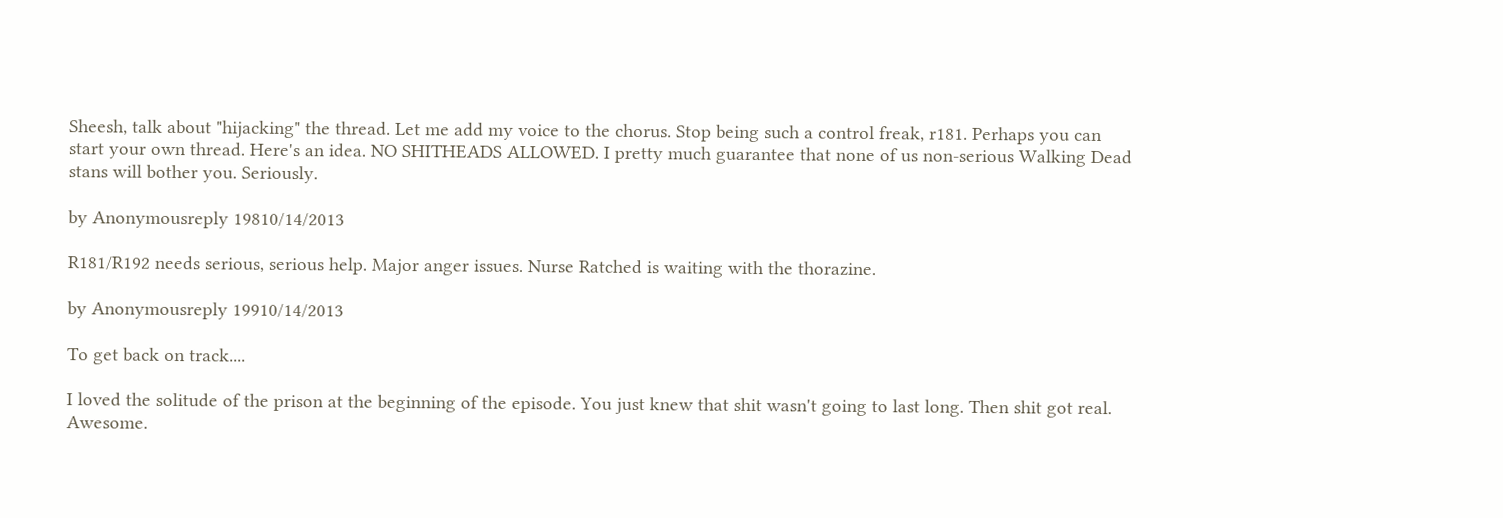Sheesh, talk about "hijacking" the thread. Let me add my voice to the chorus. Stop being such a control freak, r181. Perhaps you can start your own thread. Here's an idea. NO SHITHEADS ALLOWED. I pretty much guarantee that none of us non-serious Walking Dead stans will bother you. Seriously.

by Anonymousreply 19810/14/2013

R181/R192 needs serious, serious help. Major anger issues. Nurse Ratched is waiting with the thorazine.

by Anonymousreply 19910/14/2013

To get back on track....

I loved the solitude of the prison at the beginning of the episode. You just knew that shit wasn't going to last long. Then shit got real. Awesome.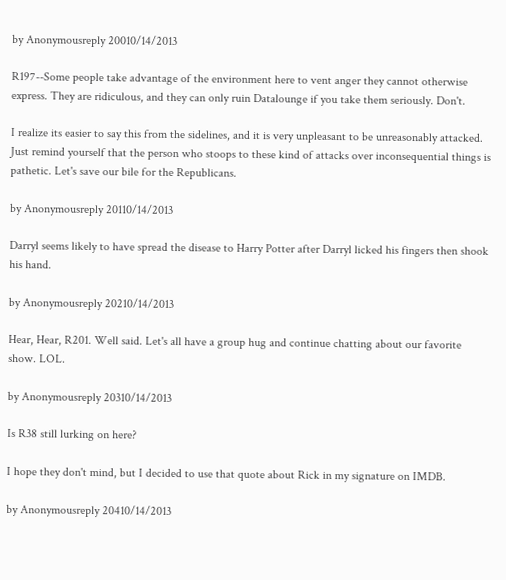by Anonymousreply 20010/14/2013

R197--Some people take advantage of the environment here to vent anger they cannot otherwise express. They are ridiculous, and they can only ruin Datalounge if you take them seriously. Don't.

I realize its easier to say this from the sidelines, and it is very unpleasant to be unreasonably attacked. Just remind yourself that the person who stoops to these kind of attacks over inconsequential things is pathetic. Let's save our bile for the Republicans.

by Anonymousreply 20110/14/2013

Darryl seems likely to have spread the disease to Harry Potter after Darryl licked his fingers then shook his hand.

by Anonymousreply 20210/14/2013

Hear, Hear, R201. Well said. Let's all have a group hug and continue chatting about our favorite show. LOL.

by Anonymousreply 20310/14/2013

Is R38 still lurking on here?

I hope they don't mind, but I decided to use that quote about Rick in my signature on IMDB.

by Anonymousreply 20410/14/2013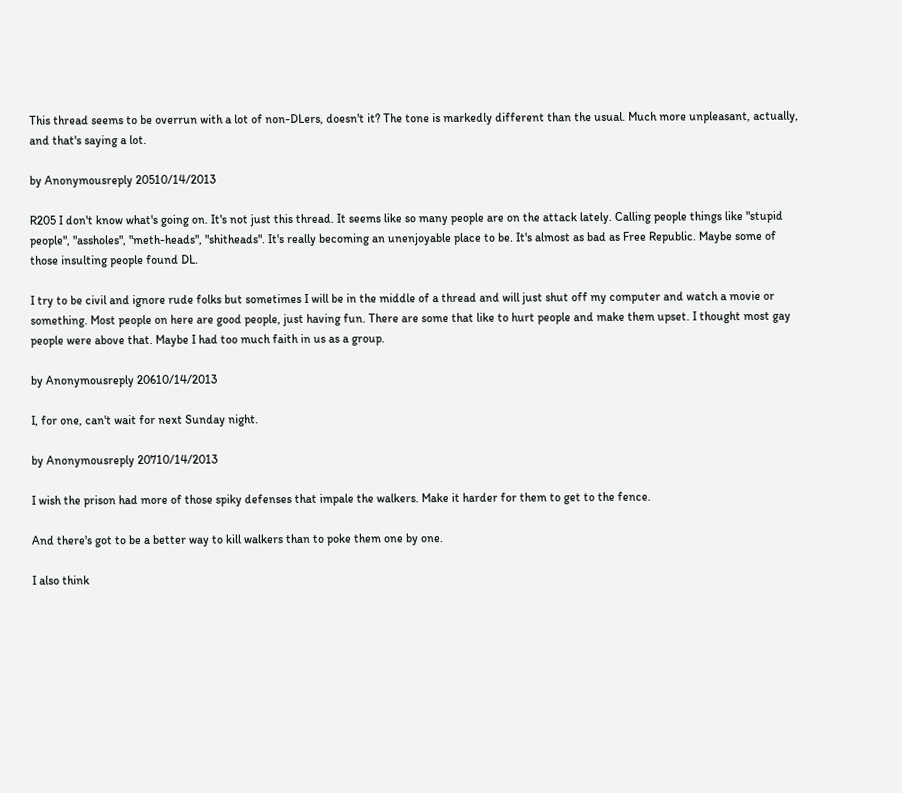This thread seems to be overrun with a lot of non-DLers, doesn't it? The tone is markedly different than the usual. Much more unpleasant, actually, and that's saying a lot.

by Anonymousreply 20510/14/2013

R205 I don't know what's going on. It's not just this thread. It seems like so many people are on the attack lately. Calling people things like "stupid people", "assholes", "meth-heads", "shitheads". It's really becoming an unenjoyable place to be. It's almost as bad as Free Republic. Maybe some of those insulting people found DL.

I try to be civil and ignore rude folks but sometimes I will be in the middle of a thread and will just shut off my computer and watch a movie or something. Most people on here are good people, just having fun. There are some that like to hurt people and make them upset. I thought most gay people were above that. Maybe I had too much faith in us as a group.

by Anonymousreply 20610/14/2013

I, for one, can't wait for next Sunday night.

by Anonymousreply 20710/14/2013

I wish the prison had more of those spiky defenses that impale the walkers. Make it harder for them to get to the fence.

And there's got to be a better way to kill walkers than to poke them one by one.

I also think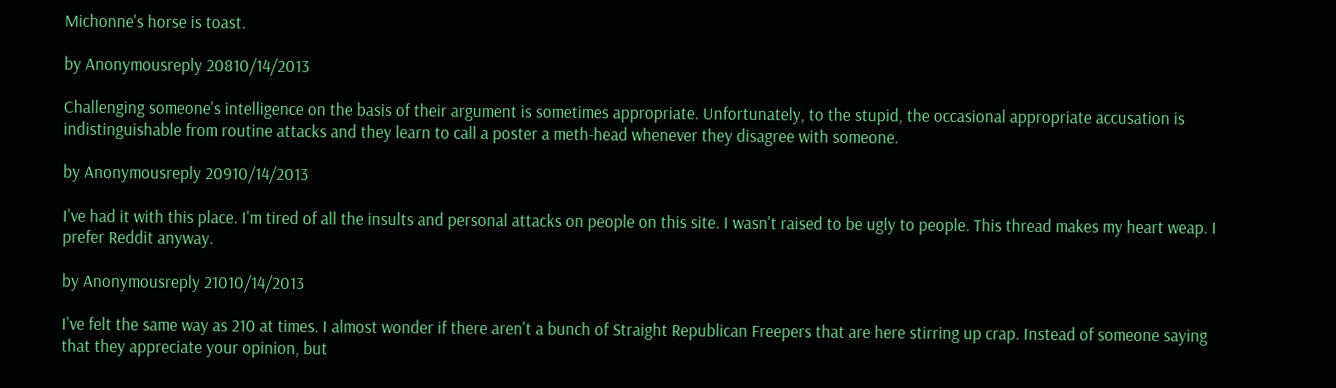Michonne's horse is toast.

by Anonymousreply 20810/14/2013

Challenging someone's intelligence on the basis of their argument is sometimes appropriate. Unfortunately, to the stupid, the occasional appropriate accusation is indistinguishable from routine attacks and they learn to call a poster a meth-head whenever they disagree with someone.

by Anonymousreply 20910/14/2013

I've had it with this place. I'm tired of all the insults and personal attacks on people on this site. I wasn't raised to be ugly to people. This thread makes my heart weap. I prefer Reddit anyway.

by Anonymousreply 21010/14/2013

I've felt the same way as 210 at times. I almost wonder if there aren't a bunch of Straight Republican Freepers that are here stirring up crap. Instead of someone saying that they appreciate your opinion, but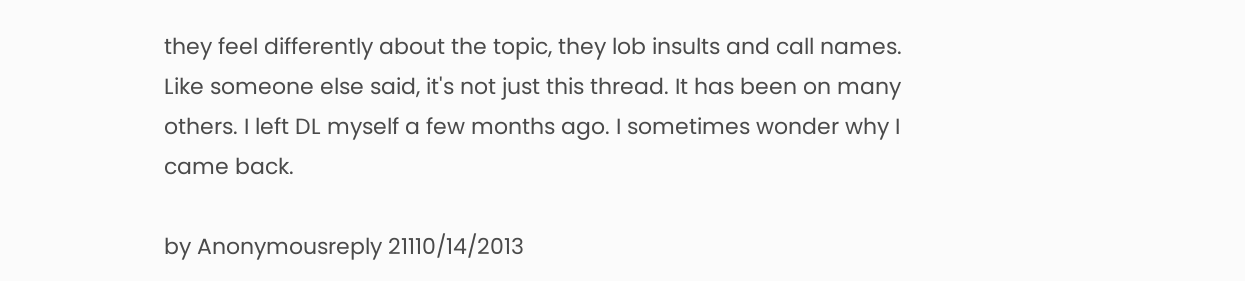they feel differently about the topic, they lob insults and call names. Like someone else said, it's not just this thread. It has been on many others. I left DL myself a few months ago. I sometimes wonder why I came back.

by Anonymousreply 21110/14/2013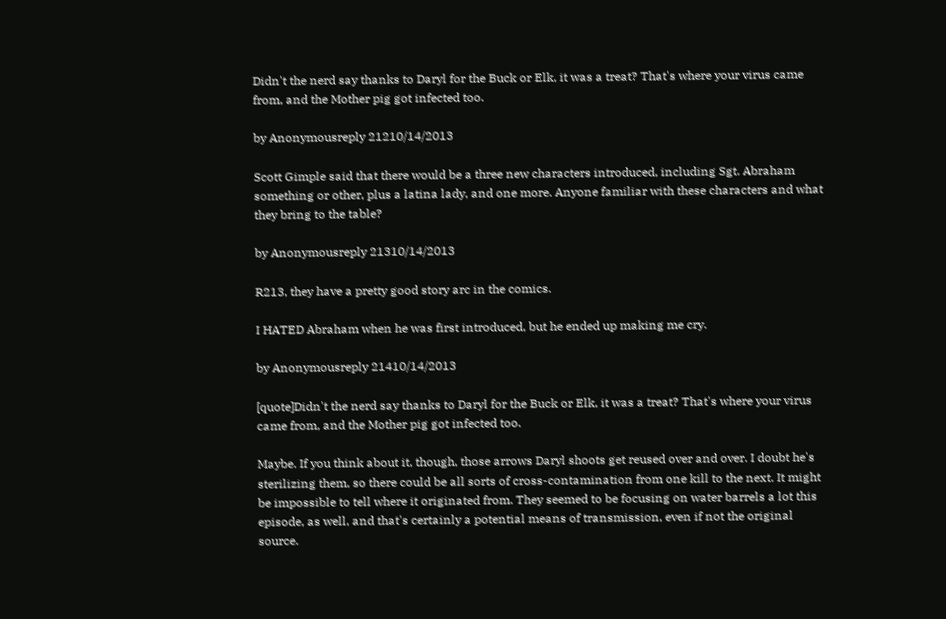Didn't the nerd say thanks to Daryl for the Buck or Elk, it was a treat? That's where your virus came from, and the Mother pig got infected too.

by Anonymousreply 21210/14/2013

Scott Gimple said that there would be a three new characters introduced, including Sgt. Abraham something or other, plus a latina lady, and one more. Anyone familiar with these characters and what they bring to the table?

by Anonymousreply 21310/14/2013

R213, they have a pretty good story arc in the comics.

I HATED Abraham when he was first introduced, but he ended up making me cry.

by Anonymousreply 21410/14/2013

[quote]Didn't the nerd say thanks to Daryl for the Buck or Elk, it was a treat? That's where your virus came from, and the Mother pig got infected too.

Maybe. If you think about it, though, those arrows Daryl shoots get reused over and over. I doubt he's sterilizing them, so there could be all sorts of cross-contamination from one kill to the next. It might be impossible to tell where it originated from. They seemed to be focusing on water barrels a lot this episode, as well, and that's certainly a potential means of transmission, even if not the original source.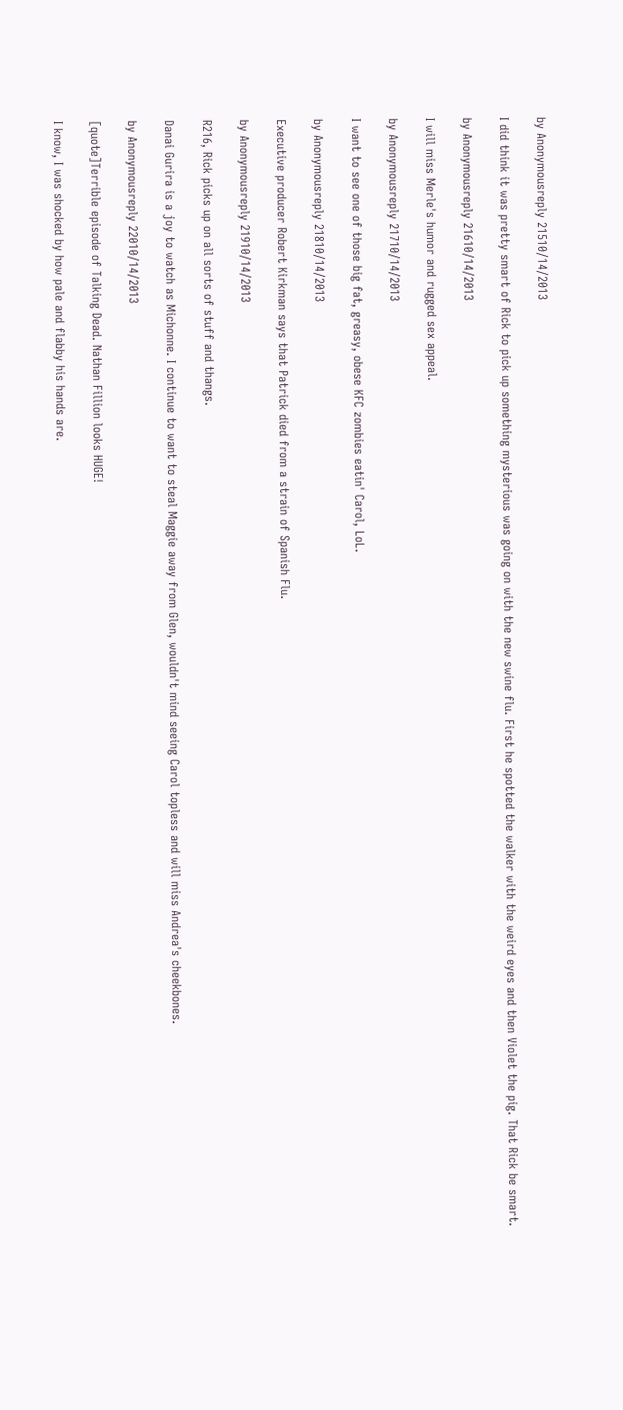by Anonymousreply 21510/14/2013

I did think it was pretty smart of Rick to pick up something mysterious was going on with the new swine flu. First he spotted the walker with the weird eyes and then Violet the pig. That Rick be smart.

by Anonymousreply 21610/14/2013

I will miss Merle's humor and rugged sex appeal.

by Anonymousreply 21710/14/2013

I want to see one of those big fat, greasy, obese KFC zombies eatin' Carol, LoL.

by Anonymousreply 21810/14/2013

Executive producer Robert Kirkman says that Patrick died from a strain of Spanish Flu.

by Anonymousreply 21910/14/2013

R216, Rick picks up on all sorts of stuff and thangs.

Danai Gurira is a joy to watch as Michonne. I continue to want to steal Maggie away from Glen, wouldn't mind seeing Carol topless and will miss Andrea's cheekbones.

by Anonymousreply 22010/14/2013

[quote]Terrible episode of Talking Dead. Nathan Fillion looks HUGE!

I know, I was shocked by how pale and flabby his hands are.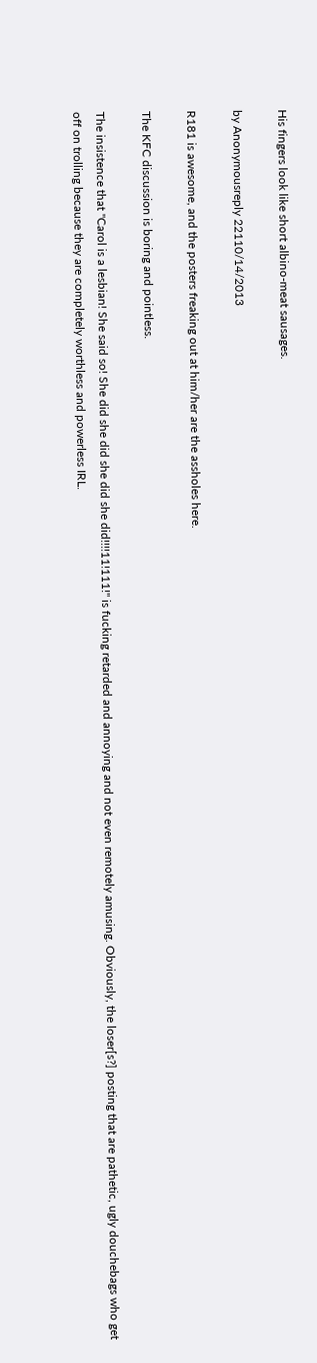His fingers look like short albino-meat sausages.

by Anonymousreply 22110/14/2013

R181 is awesome, and the posters freaking out at him/her are the assholes here.

The KFC discussion is boring and pointless.

The insistence that "Carol is a lesbian! She said so! She did she did she did she did!!!!11!111!" is fucking retarded and annoying and not even remotely amusing. Obviously, the loser[s?] posting that are pathetic, ugly douchebags who get off on trolling because they are completely worthless and powerless IRL.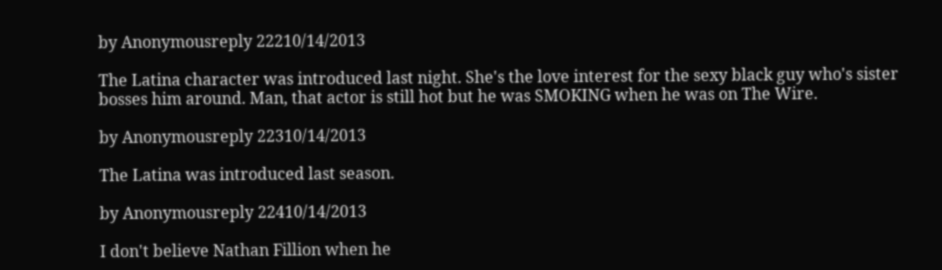by Anonymousreply 22210/14/2013

The Latina character was introduced last night. She's the love interest for the sexy black guy who's sister bosses him around. Man, that actor is still hot but he was SMOKING when he was on The Wire.

by Anonymousreply 22310/14/2013

The Latina was introduced last season.

by Anonymousreply 22410/14/2013

I don't believe Nathan Fillion when he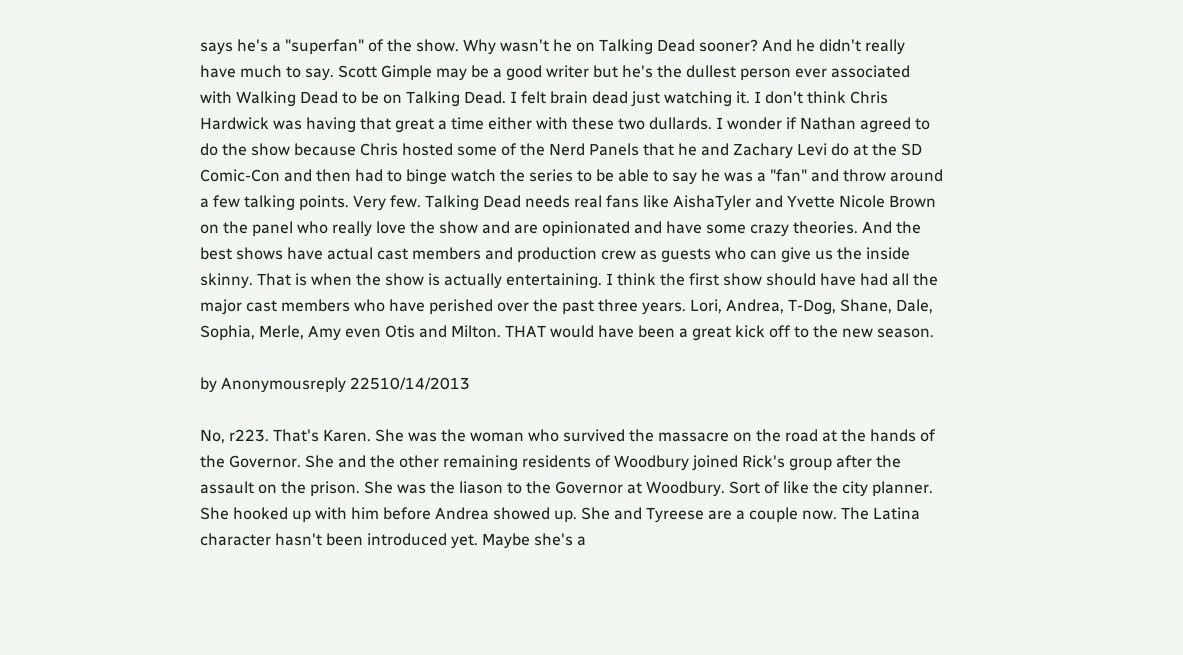says he's a "superfan" of the show. Why wasn't he on Talking Dead sooner? And he didn't really have much to say. Scott Gimple may be a good writer but he's the dullest person ever associated with Walking Dead to be on Talking Dead. I felt brain dead just watching it. I don't think Chris Hardwick was having that great a time either with these two dullards. I wonder if Nathan agreed to do the show because Chris hosted some of the Nerd Panels that he and Zachary Levi do at the SD Comic-Con and then had to binge watch the series to be able to say he was a "fan" and throw around a few talking points. Very few. Talking Dead needs real fans like AishaTyler and Yvette Nicole Brown on the panel who really love the show and are opinionated and have some crazy theories. And the best shows have actual cast members and production crew as guests who can give us the inside skinny. That is when the show is actually entertaining. I think the first show should have had all the major cast members who have perished over the past three years. Lori, Andrea, T-Dog, Shane, Dale, Sophia, Merle, Amy even Otis and Milton. THAT would have been a great kick off to the new season.

by Anonymousreply 22510/14/2013

No, r223. That's Karen. She was the woman who survived the massacre on the road at the hands of the Governor. She and the other remaining residents of Woodbury joined Rick's group after the assault on the prison. She was the liason to the Governor at Woodbury. Sort of like the city planner. She hooked up with him before Andrea showed up. She and Tyreese are a couple now. The Latina character hasn't been introduced yet. Maybe she's a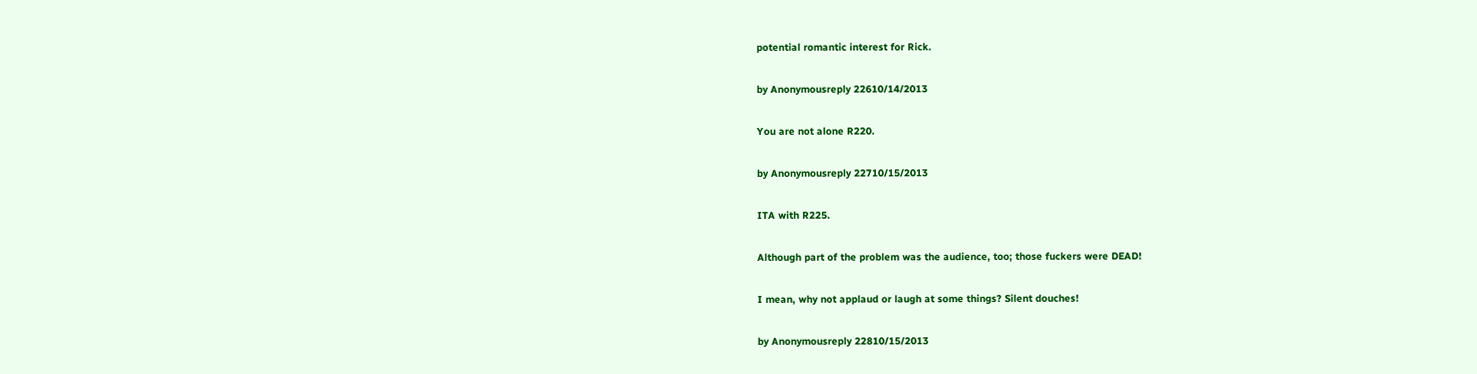potential romantic interest for Rick.

by Anonymousreply 22610/14/2013

You are not alone R220.

by Anonymousreply 22710/15/2013

ITA with R225.

Although part of the problem was the audience, too; those fuckers were DEAD!

I mean, why not applaud or laugh at some things? Silent douches!

by Anonymousreply 22810/15/2013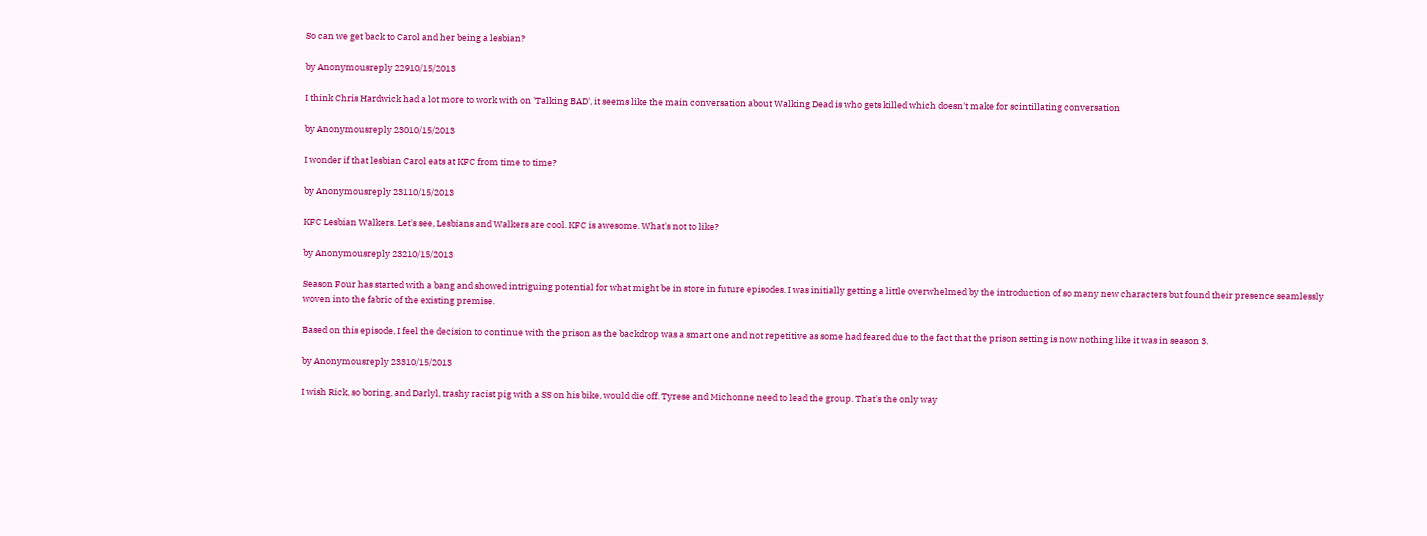So can we get back to Carol and her being a lesbian?

by Anonymousreply 22910/15/2013

I think Chris Hardwick had a lot more to work with on 'Talking BAD', it seems like the main conversation about Walking Dead is who gets killed which doesn't make for scintillating conversation

by Anonymousreply 23010/15/2013

I wonder if that lesbian Carol eats at KFC from time to time?

by Anonymousreply 23110/15/2013

KFC Lesbian Walkers. Let's see, Lesbians and Walkers are cool. KFC is awesome. What's not to like?

by Anonymousreply 23210/15/2013

Season Four has started with a bang and showed intriguing potential for what might be in store in future episodes. I was initially getting a little overwhelmed by the introduction of so many new characters but found their presence seamlessly woven into the fabric of the existing premise.

Based on this episode, I feel the decision to continue with the prison as the backdrop was a smart one and not repetitive as some had feared due to the fact that the prison setting is now nothing like it was in season 3.

by Anonymousreply 23310/15/2013

I wish Rick, so boring, and Darlyl, trashy racist pig with a SS on his bike, would die off. Tyrese and Michonne need to lead the group. That's the only way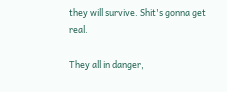they will survive. Shit's gonna get real.

They all in danger,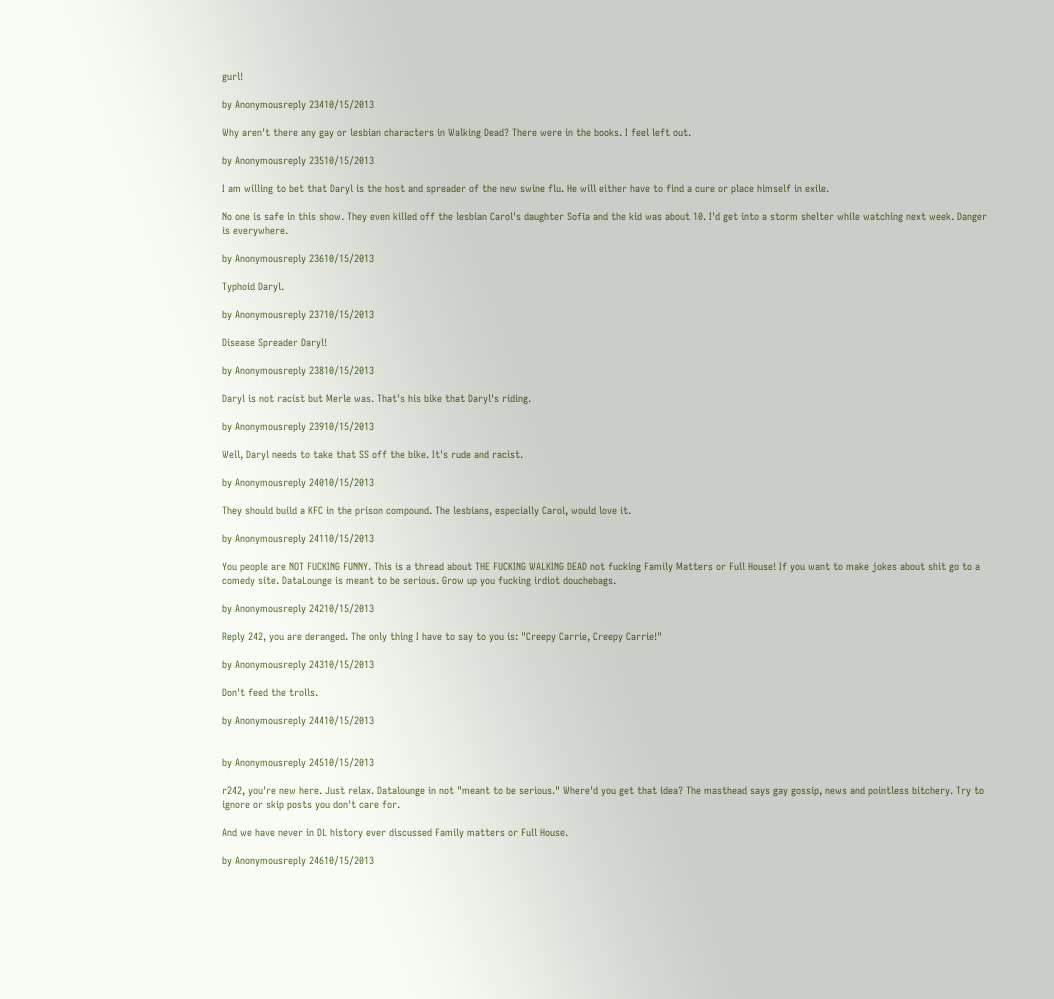gurl!

by Anonymousreply 23410/15/2013

Why aren't there any gay or lesbian characters in Walking Dead? There were in the books. I feel left out.

by Anonymousreply 23510/15/2013

I am willing to bet that Daryl is the host and spreader of the new swine flu. He will either have to find a cure or place himself in exile.

No one is safe in this show. They even killed off the lesbian Carol's daughter Sofia and the kid was about 10. I'd get into a storm shelter while watching next week. Danger is everywhere.

by Anonymousreply 23610/15/2013

Typhoid Daryl.

by Anonymousreply 23710/15/2013

Disease Spreader Daryl!

by Anonymousreply 23810/15/2013

Daryl is not racist but Merle was. That's his bike that Daryl's riding.

by Anonymousreply 23910/15/2013

Well, Daryl needs to take that SS off the bike. It's rude and racist.

by Anonymousreply 24010/15/2013

They should build a KFC in the prison compound. The lesbians, especially Carol, would love it.

by Anonymousreply 24110/15/2013

You people are NOT FUCKING FUNNY. This is a thread about THE FUCKING WALKING DEAD not fucking Family Matters or Full House! If you want to make jokes about shit go to a comedy site. DataLounge is meant to be serious. Grow up you fucking irdiot douchebags.

by Anonymousreply 24210/15/2013

Reply 242, you are deranged. The only thing I have to say to you is: "Creepy Carrie, Creepy Carrie!"

by Anonymousreply 24310/15/2013

Don't feed the trolls.

by Anonymousreply 24410/15/2013


by Anonymousreply 24510/15/2013

r242, you're new here. Just relax. Datalounge in not "meant to be serious." Where'd you get that idea? The masthead says gay gossip, news and pointless bitchery. Try to ignore or skip posts you don't care for.

And we have never in DL history ever discussed Family matters or Full House.

by Anonymousreply 24610/15/2013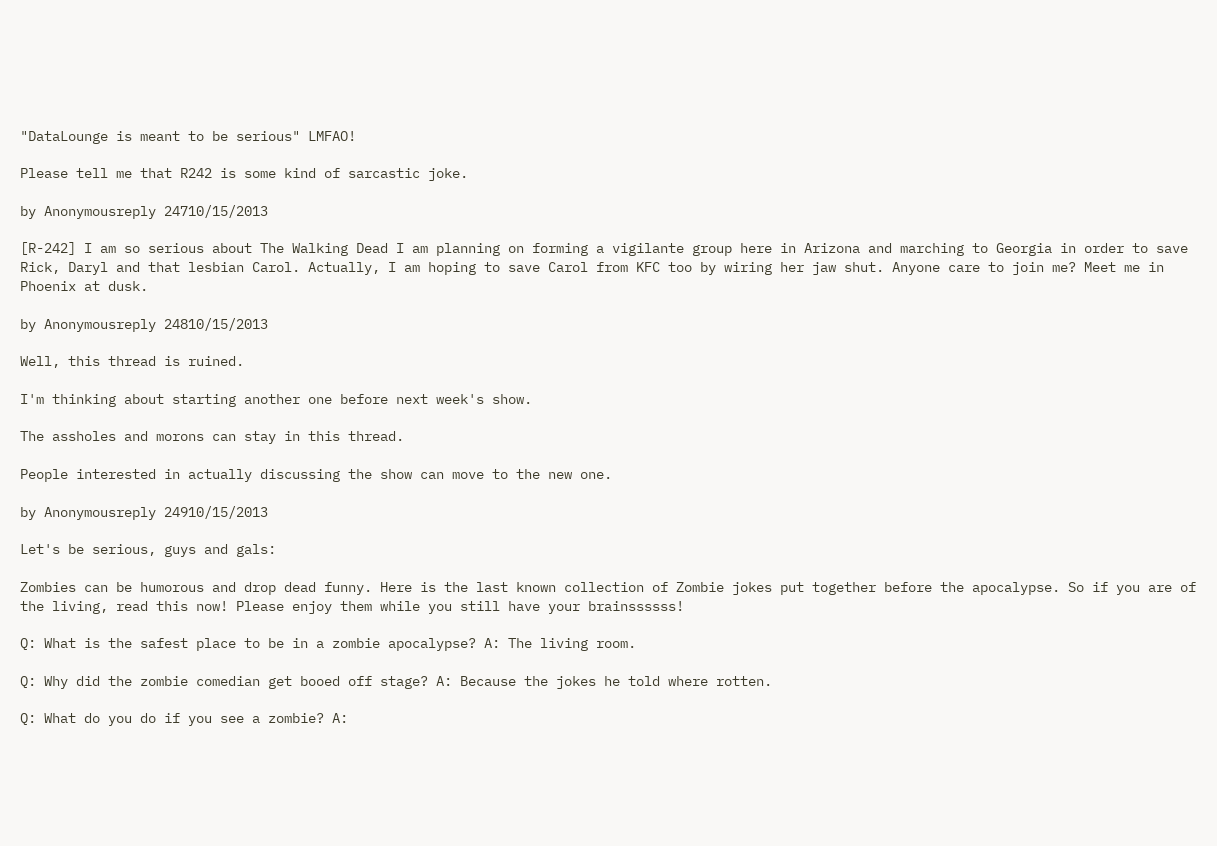"DataLounge is meant to be serious" LMFAO!

Please tell me that R242 is some kind of sarcastic joke.

by Anonymousreply 24710/15/2013

[R-242] I am so serious about The Walking Dead I am planning on forming a vigilante group here in Arizona and marching to Georgia in order to save Rick, Daryl and that lesbian Carol. Actually, I am hoping to save Carol from KFC too by wiring her jaw shut. Anyone care to join me? Meet me in Phoenix at dusk.

by Anonymousreply 24810/15/2013

Well, this thread is ruined.

I'm thinking about starting another one before next week's show.

The assholes and morons can stay in this thread.

People interested in actually discussing the show can move to the new one.

by Anonymousreply 24910/15/2013

Let's be serious, guys and gals:

Zombies can be humorous and drop dead funny. Here is the last known collection of Zombie jokes put together before the apocalypse. So if you are of the living, read this now! Please enjoy them while you still have your brainssssss!

Q: What is the safest place to be in a zombie apocalypse? A: The living room.

Q: Why did the zombie comedian get booed off stage? A: Because the jokes he told where rotten.

Q: What do you do if you see a zombie? A: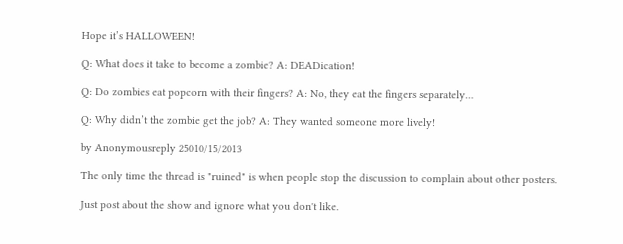Hope it’s HALLOWEEN!

Q: What does it take to become a zombie? A: DEADication!

Q: Do zombies eat popcorn with their fingers? A: No, they eat the fingers separately…

Q: Why didn’t the zombie get the job? A: They wanted someone more lively!

by Anonymousreply 25010/15/2013

The only time the thread is "ruined" is when people stop the discussion to complain about other posters.

Just post about the show and ignore what you don't like.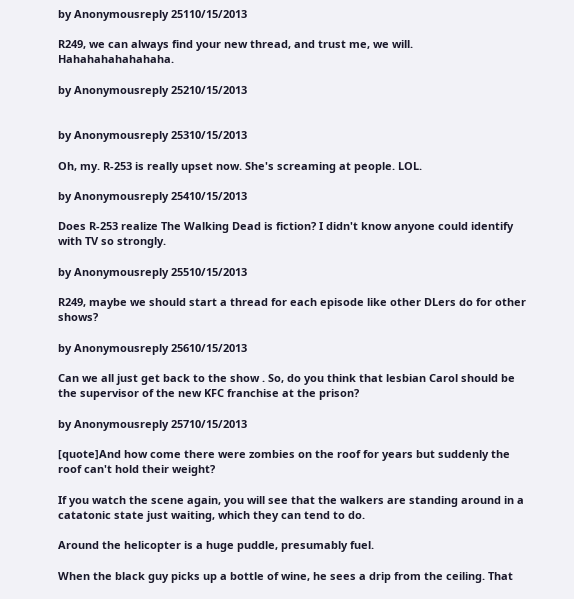by Anonymousreply 25110/15/2013

R249, we can always find your new thread, and trust me, we will. Hahahahahahahaha.

by Anonymousreply 25210/15/2013


by Anonymousreply 25310/15/2013

Oh, my. R-253 is really upset now. She's screaming at people. LOL.

by Anonymousreply 25410/15/2013

Does R-253 realize The Walking Dead is fiction? I didn't know anyone could identify with TV so strongly.

by Anonymousreply 25510/15/2013

R249, maybe we should start a thread for each episode like other DLers do for other shows?

by Anonymousreply 25610/15/2013

Can we all just get back to the show . So, do you think that lesbian Carol should be the supervisor of the new KFC franchise at the prison?

by Anonymousreply 25710/15/2013

[quote]And how come there were zombies on the roof for years but suddenly the roof can't hold their weight?

If you watch the scene again, you will see that the walkers are standing around in a catatonic state just waiting, which they can tend to do.

Around the helicopter is a huge puddle, presumably fuel.

When the black guy picks up a bottle of wine, he sees a drip from the ceiling. That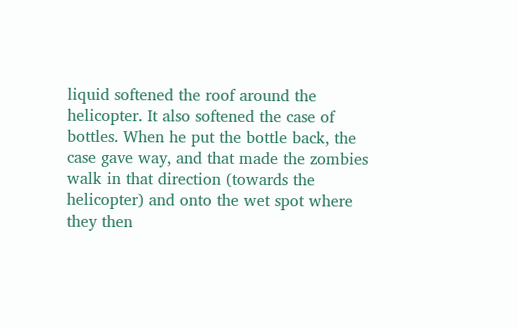liquid softened the roof around the helicopter. It also softened the case of bottles. When he put the bottle back, the case gave way, and that made the zombies walk in that direction (towards the helicopter) and onto the wet spot where they then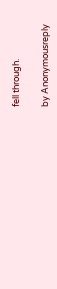fell through.

by Anonymousreply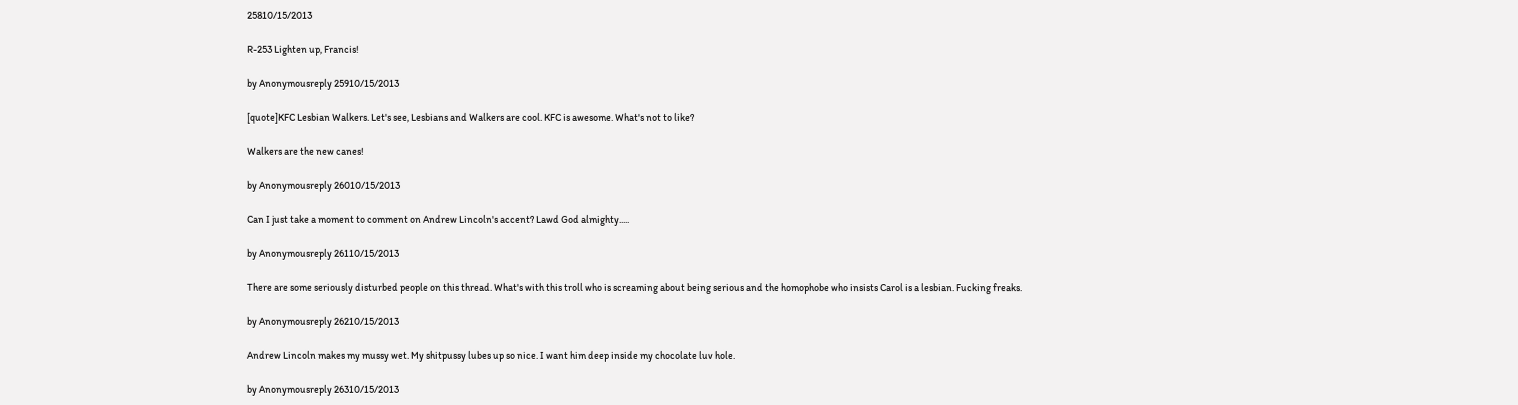25810/15/2013

R-253 Lighten up, Francis!

by Anonymousreply 25910/15/2013

[quote]KFC Lesbian Walkers. Let's see, Lesbians and Walkers are cool. KFC is awesome. What's not to like?

Walkers are the new canes!

by Anonymousreply 26010/15/2013

Can I just take a moment to comment on Andrew Lincoln's accent? Lawd God almighty.....

by Anonymousreply 26110/15/2013

There are some seriously disturbed people on this thread. What's with this troll who is screaming about being serious and the homophobe who insists Carol is a lesbian. Fucking freaks.

by Anonymousreply 26210/15/2013

Andrew Lincoln makes my mussy wet. My shitpussy lubes up so nice. I want him deep inside my chocolate luv hole.

by Anonymousreply 26310/15/2013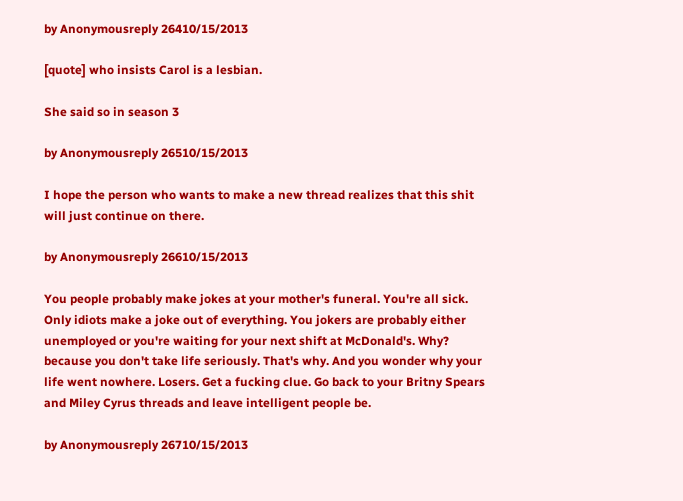by Anonymousreply 26410/15/2013

[quote] who insists Carol is a lesbian.

She said so in season 3

by Anonymousreply 26510/15/2013

I hope the person who wants to make a new thread realizes that this shit will just continue on there.

by Anonymousreply 26610/15/2013

You people probably make jokes at your mother's funeral. You're all sick. Only idiots make a joke out of everything. You jokers are probably either unemployed or you're waiting for your next shift at McDonald's. Why? because you don't take life seriously. That's why. And you wonder why your life went nowhere. Losers. Get a fucking clue. Go back to your Britny Spears and Miley Cyrus threads and leave intelligent people be.

by Anonymousreply 26710/15/2013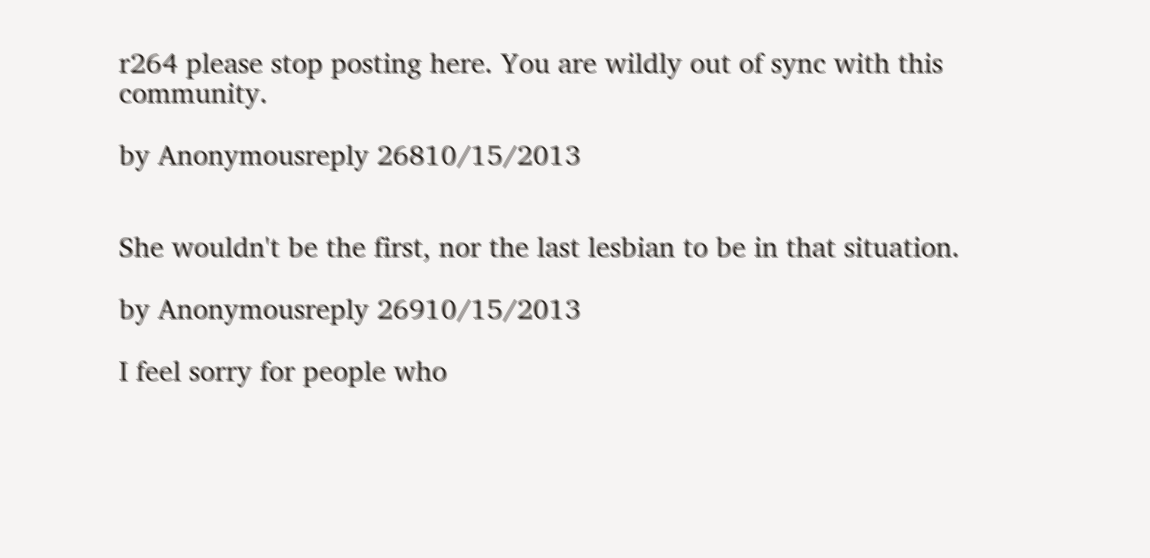r264 please stop posting here. You are wildly out of sync with this community.

by Anonymousreply 26810/15/2013


She wouldn't be the first, nor the last lesbian to be in that situation.

by Anonymousreply 26910/15/2013

I feel sorry for people who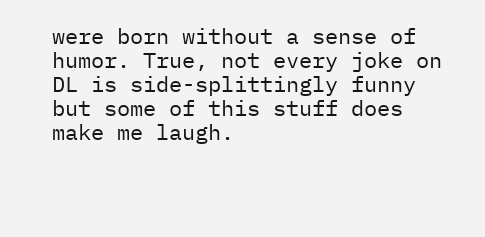were born without a sense of humor. True, not every joke on DL is side-splittingly funny but some of this stuff does make me laugh.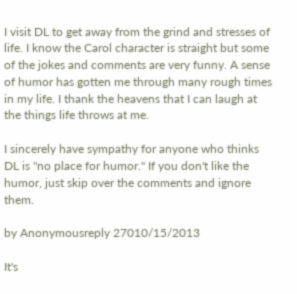I visit DL to get away from the grind and stresses of life. I know the Carol character is straight but some of the jokes and comments are very funny. A sense of humor has gotten me through many rough times in my life. I thank the heavens that I can laugh at the things life throws at me.

I sincerely have sympathy for anyone who thinks DL is "no place for humor." If you don't like the humor, just skip over the comments and ignore them.

by Anonymousreply 27010/15/2013

It's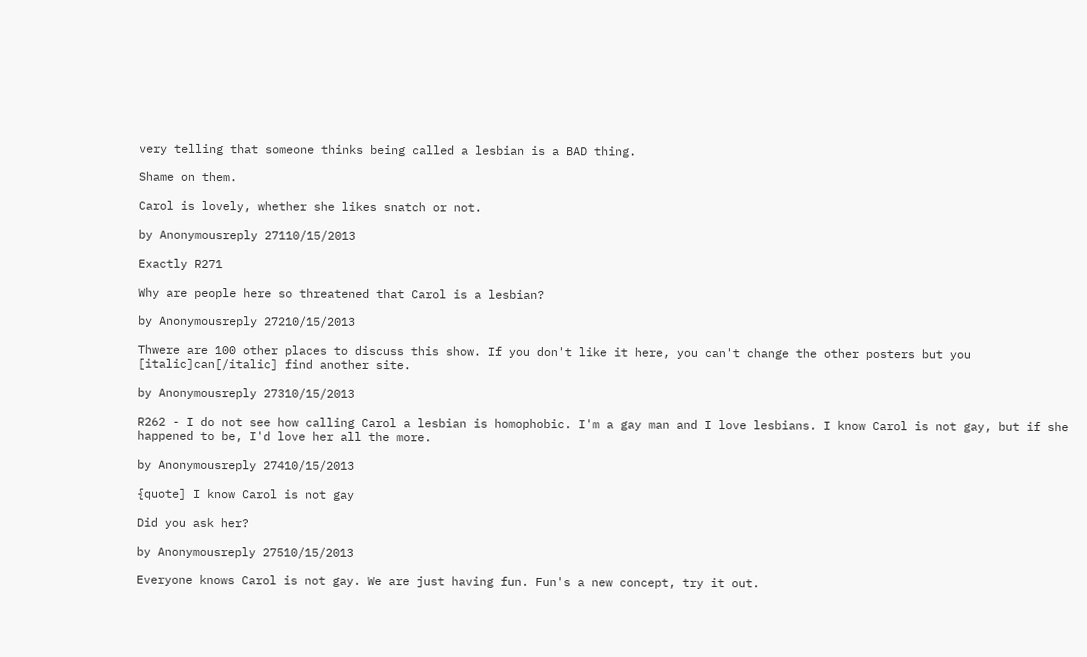very telling that someone thinks being called a lesbian is a BAD thing.

Shame on them.

Carol is lovely, whether she likes snatch or not.

by Anonymousreply 27110/15/2013

Exactly R271

Why are people here so threatened that Carol is a lesbian?

by Anonymousreply 27210/15/2013

Thwere are 100 other places to discuss this show. If you don't like it here, you can't change the other posters but you [italic]can[/italic] find another site.

by Anonymousreply 27310/15/2013

R262 - I do not see how calling Carol a lesbian is homophobic. I'm a gay man and I love lesbians. I know Carol is not gay, but if she happened to be, I'd love her all the more.

by Anonymousreply 27410/15/2013

{quote] I know Carol is not gay

Did you ask her?

by Anonymousreply 27510/15/2013

Everyone knows Carol is not gay. We are just having fun. Fun's a new concept, try it out.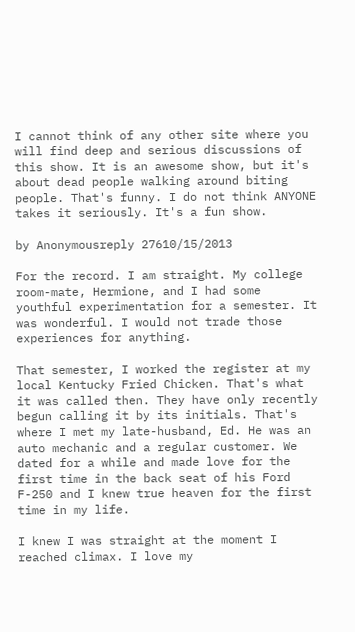I cannot think of any other site where you will find deep and serious discussions of this show. It is an awesome show, but it's about dead people walking around biting people. That's funny. I do not think ANYONE takes it seriously. It's a fun show.

by Anonymousreply 27610/15/2013

For the record. I am straight. My college room-mate, Hermione, and I had some youthful experimentation for a semester. It was wonderful. I would not trade those experiences for anything.

That semester, I worked the register at my local Kentucky Fried Chicken. That's what it was called then. They have only recently begun calling it by its initials. That's where I met my late-husband, Ed. He was an auto mechanic and a regular customer. We dated for a while and made love for the first time in the back seat of his Ford F-250 and I knew true heaven for the first time in my life.

I knew I was straight at the moment I reached climax. I love my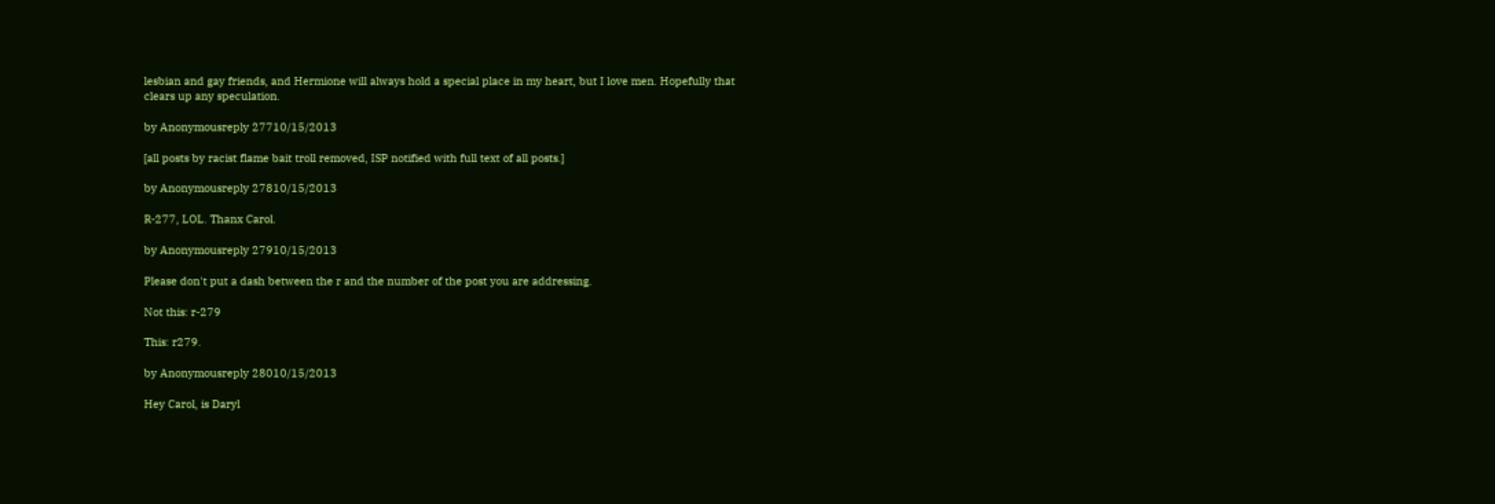lesbian and gay friends, and Hermione will always hold a special place in my heart, but I love men. Hopefully that clears up any speculation.

by Anonymousreply 27710/15/2013

[all posts by racist flame bait troll removed, ISP notified with full text of all posts.]

by Anonymousreply 27810/15/2013

R-277, LOL. Thanx Carol.

by Anonymousreply 27910/15/2013

Please don't put a dash between the r and the number of the post you are addressing.

Not this: r-279

This: r279.

by Anonymousreply 28010/15/2013

Hey Carol, is Daryl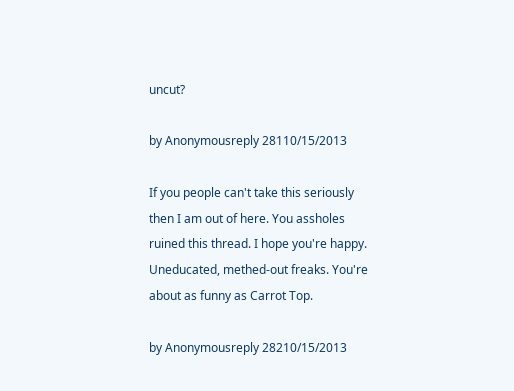uncut?

by Anonymousreply 28110/15/2013

If you people can't take this seriously then I am out of here. You assholes ruined this thread. I hope you're happy. Uneducated, methed-out freaks. You're about as funny as Carrot Top.

by Anonymousreply 28210/15/2013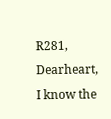R281, Dearheart, I know the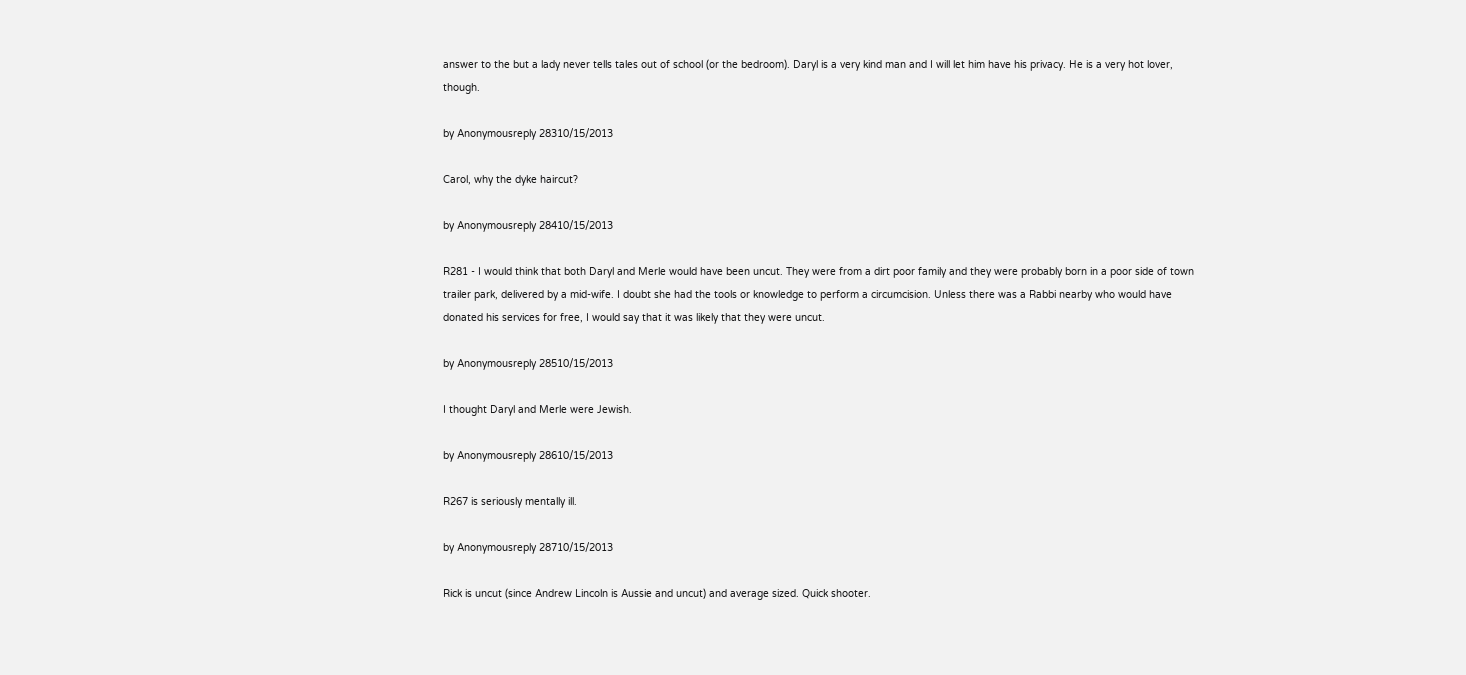answer to the but a lady never tells tales out of school (or the bedroom). Daryl is a very kind man and I will let him have his privacy. He is a very hot lover, though.

by Anonymousreply 28310/15/2013

Carol, why the dyke haircut?

by Anonymousreply 28410/15/2013

R281 - I would think that both Daryl and Merle would have been uncut. They were from a dirt poor family and they were probably born in a poor side of town trailer park, delivered by a mid-wife. I doubt she had the tools or knowledge to perform a circumcision. Unless there was a Rabbi nearby who would have donated his services for free, I would say that it was likely that they were uncut.

by Anonymousreply 28510/15/2013

I thought Daryl and Merle were Jewish.

by Anonymousreply 28610/15/2013

R267 is seriously mentally ill.

by Anonymousreply 28710/15/2013

Rick is uncut (since Andrew Lincoln is Aussie and uncut) and average sized. Quick shooter.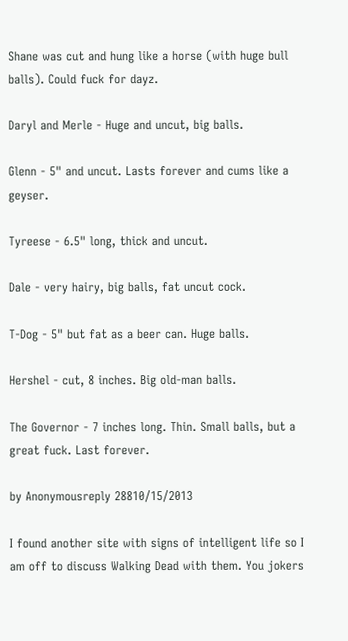Shane was cut and hung like a horse (with huge bull balls). Could fuck for dayz.

Daryl and Merle - Huge and uncut, big balls.

Glenn - 5" and uncut. Lasts forever and cums like a geyser.

Tyreese - 6.5" long, thick and uncut.

Dale - very hairy, big balls, fat uncut cock.

T-Dog - 5" but fat as a beer can. Huge balls.

Hershel - cut, 8 inches. Big old-man balls.

The Governor - 7 inches long. Thin. Small balls, but a great fuck. Last forever.

by Anonymousreply 28810/15/2013

I found another site with signs of intelligent life so I am off to discuss Walking Dead with them. You jokers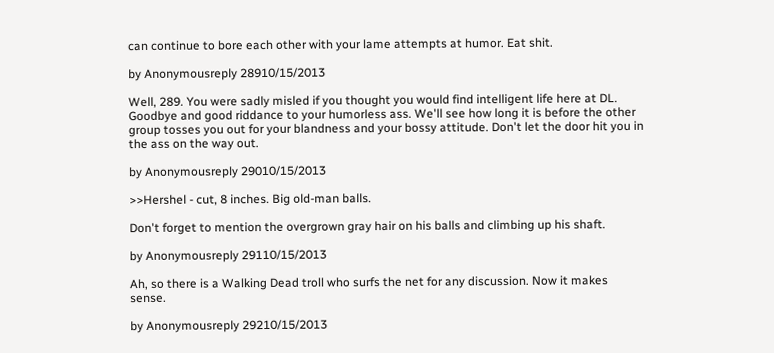can continue to bore each other with your lame attempts at humor. Eat shit.

by Anonymousreply 28910/15/2013

Well, 289. You were sadly misled if you thought you would find intelligent life here at DL. Goodbye and good riddance to your humorless ass. We'll see how long it is before the other group tosses you out for your blandness and your bossy attitude. Don't let the door hit you in the ass on the way out.

by Anonymousreply 29010/15/2013

>>Hershel - cut, 8 inches. Big old-man balls.

Don't forget to mention the overgrown gray hair on his balls and climbing up his shaft.

by Anonymousreply 29110/15/2013

Ah, so there is a Walking Dead troll who surfs the net for any discussion. Now it makes sense.

by Anonymousreply 29210/15/2013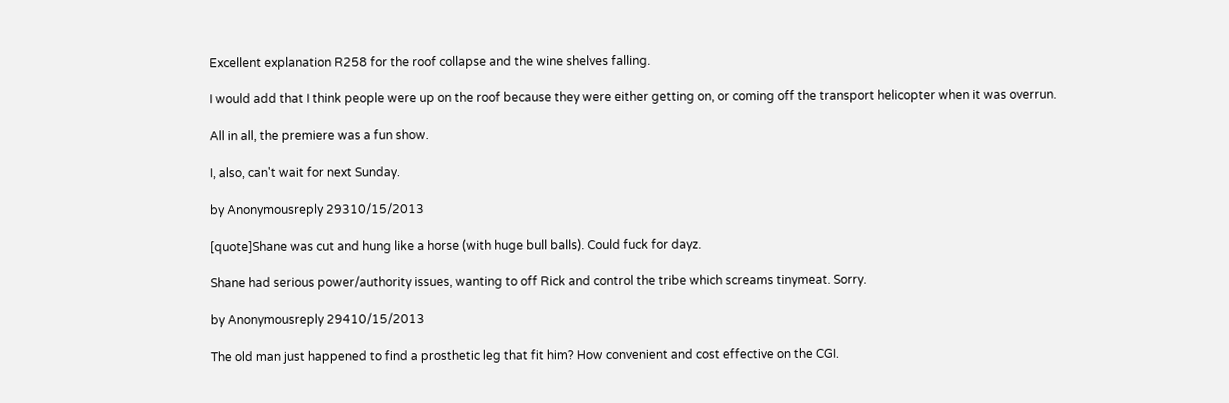Excellent explanation R258 for the roof collapse and the wine shelves falling.

I would add that I think people were up on the roof because they were either getting on, or coming off the transport helicopter when it was overrun.

All in all, the premiere was a fun show.

I, also, can't wait for next Sunday.

by Anonymousreply 29310/15/2013

[quote]Shane was cut and hung like a horse (with huge bull balls). Could fuck for dayz.

Shane had serious power/authority issues, wanting to off Rick and control the tribe which screams tinymeat. Sorry.

by Anonymousreply 29410/15/2013

The old man just happened to find a prosthetic leg that fit him? How convenient and cost effective on the CGI.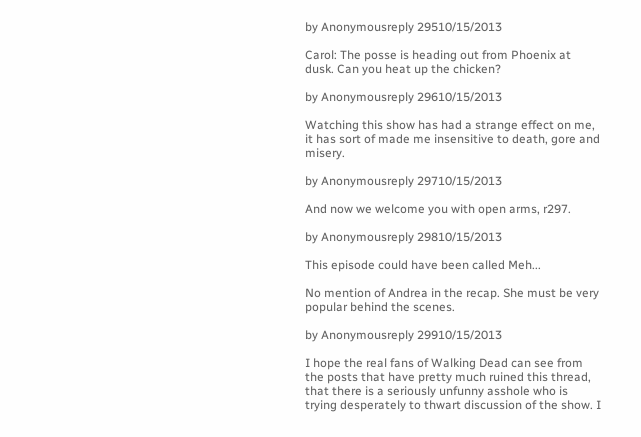by Anonymousreply 29510/15/2013

Carol: The posse is heading out from Phoenix at dusk. Can you heat up the chicken?

by Anonymousreply 29610/15/2013

Watching this show has had a strange effect on me, it has sort of made me insensitive to death, gore and misery.

by Anonymousreply 29710/15/2013

And now we welcome you with open arms, r297.

by Anonymousreply 29810/15/2013

This episode could have been called Meh...

No mention of Andrea in the recap. She must be very popular behind the scenes.

by Anonymousreply 29910/15/2013

I hope the real fans of Walking Dead can see from the posts that have pretty much ruined this thread, that there is a seriously unfunny asshole who is trying desperately to thwart discussion of the show. I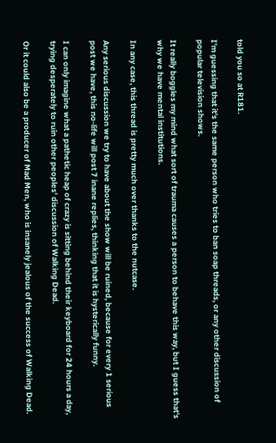told you so at R181.

I'm guessing that it's the same person who tries to ban soap threads, or any other discussion of popular television shows.

It really boggles my mind what sort of trauma causes a person to behave this way, but I guess that's why we have mental institutions.

In any case, this thread is pretty much over thanks to the nutcase.

Any serious discussion we try to have about the show will be ruined, because for every 1 serious post we have, this no-life will post 7 inane replies, thinking that it is hysterically funny.

I can only imagine what a pathetic heap of crazy is sitting behind their keyboard for 24 hours a day, trying desperately to ruin other peoples' discussion of Walking Dead.

Or it could also be a producer of Mad Men, who is insanely jealous of the success of Walking Dead.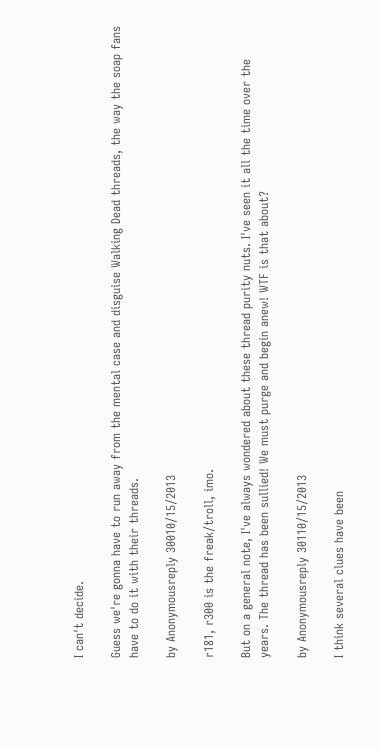I can't decide.

Guess we're gonna have to run away from the mental case and disguise Walking Dead threads, the way the soap fans have to do it with their threads.

by Anonymousreply 30010/15/2013

r181, r300 is the freak/troll, imo.

But on a general note, I've always wondered about these thread purity nuts. I've seen it all the time over the years. The thread has been sullied! We must purge and begin anew! WTF is that about?

by Anonymousreply 30110/15/2013

I think several clues have been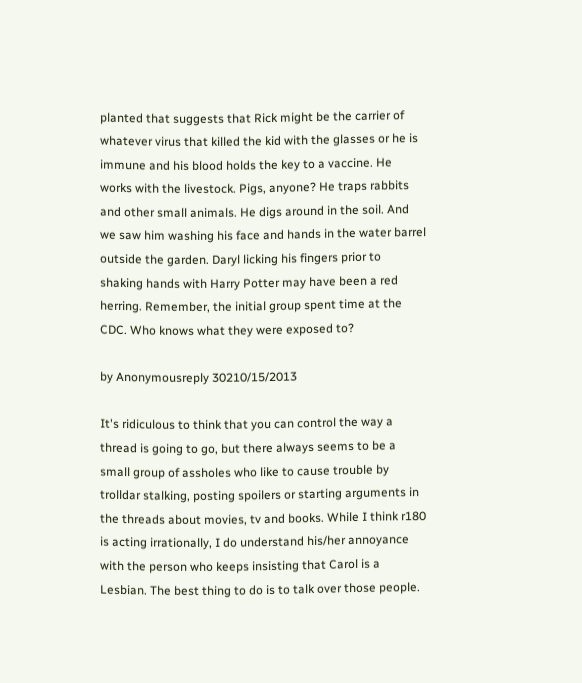planted that suggests that Rick might be the carrier of whatever virus that killed the kid with the glasses or he is immune and his blood holds the key to a vaccine. He works with the livestock. Pigs, anyone? He traps rabbits and other small animals. He digs around in the soil. And we saw him washing his face and hands in the water barrel outside the garden. Daryl licking his fingers prior to shaking hands with Harry Potter may have been a red herring. Remember, the initial group spent time at the CDC. Who knows what they were exposed to?

by Anonymousreply 30210/15/2013

It's ridiculous to think that you can control the way a thread is going to go, but there always seems to be a small group of assholes who like to cause trouble by trolldar stalking, posting spoilers or starting arguments in the threads about movies, tv and books. While I think r180 is acting irrationally, I do understand his/her annoyance with the person who keeps insisting that Carol is a Lesbian. The best thing to do is to talk over those people.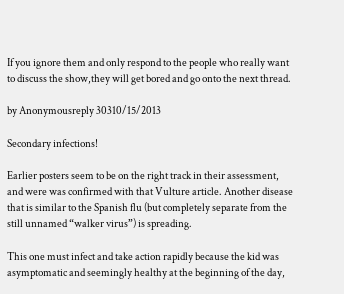If you ignore them and only respond to the people who really want to discuss the show,they will get bored and go onto the next thread.

by Anonymousreply 30310/15/2013

Secondary infections!

Earlier posters seem to be on the right track in their assessment, and were was confirmed with that Vulture article. Another disease that is similar to the Spanish flu (but completely separate from the still unnamed “walker virus”) is spreading.

This one must infect and take action rapidly because the kid was asymptomatic and seemingly healthy at the beginning of the day,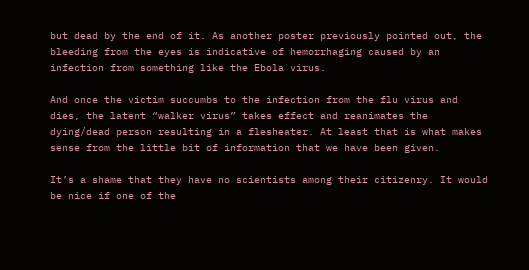but dead by the end of it. As another poster previously pointed out, the bleeding from the eyes is indicative of hemorrhaging caused by an infection from something like the Ebola virus.

And once the victim succumbs to the infection from the flu virus and dies, the latent “walker virus” takes effect and reanimates the dying/dead person resulting in a flesheater. At least that is what makes sense from the little bit of information that we have been given.

It’s a shame that they have no scientists among their citizenry. It would be nice if one of the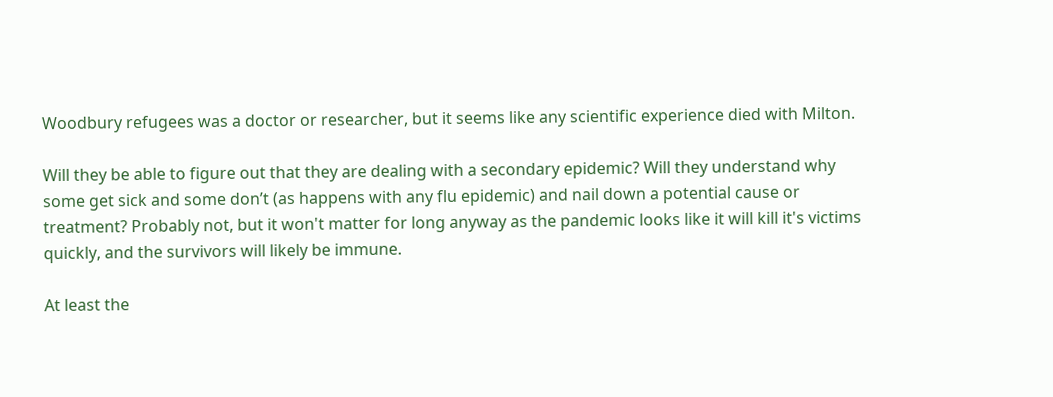Woodbury refugees was a doctor or researcher, but it seems like any scientific experience died with Milton.

Will they be able to figure out that they are dealing with a secondary epidemic? Will they understand why some get sick and some don’t (as happens with any flu epidemic) and nail down a potential cause or treatment? Probably not, but it won't matter for long anyway as the pandemic looks like it will kill it's victims quickly, and the survivors will likely be immune.

At least the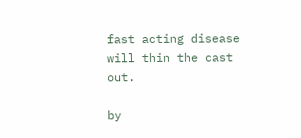fast acting disease will thin the cast out.

by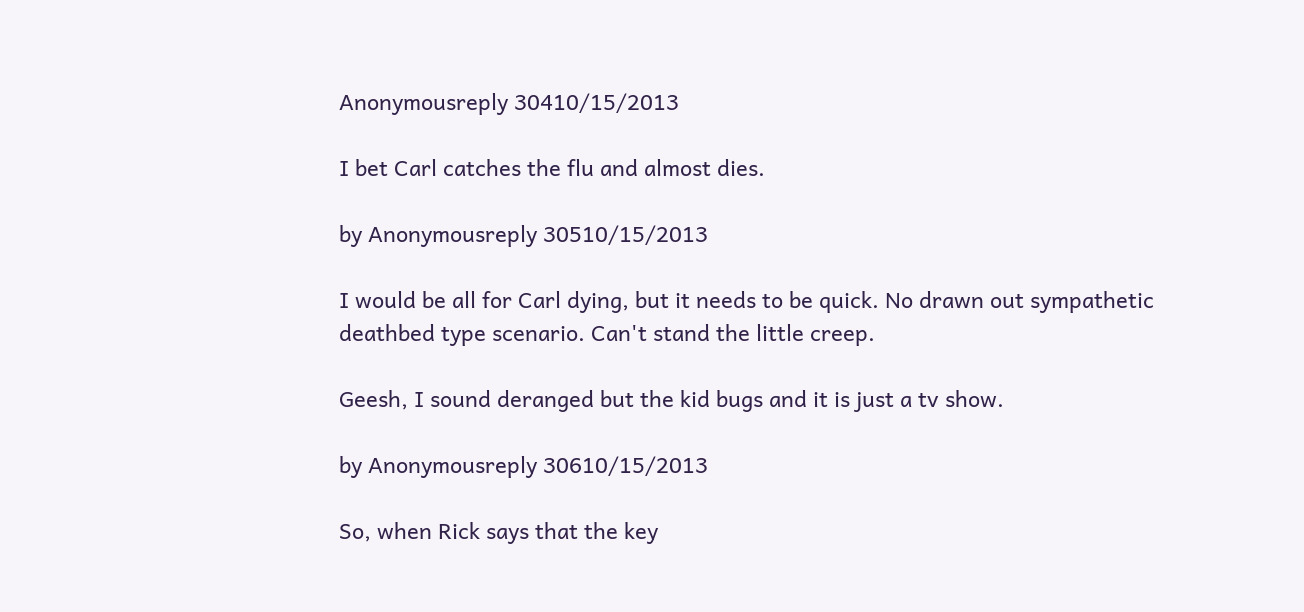Anonymousreply 30410/15/2013

I bet Carl catches the flu and almost dies.

by Anonymousreply 30510/15/2013

I would be all for Carl dying, but it needs to be quick. No drawn out sympathetic deathbed type scenario. Can't stand the little creep.

Geesh, I sound deranged but the kid bugs and it is just a tv show.

by Anonymousreply 30610/15/2013

So, when Rick says that the key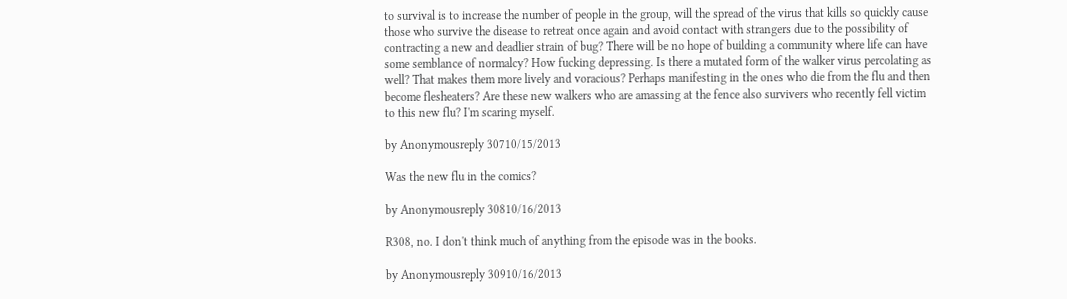to survival is to increase the number of people in the group, will the spread of the virus that kills so quickly cause those who survive the disease to retreat once again and avoid contact with strangers due to the possibility of contracting a new and deadlier strain of bug? There will be no hope of building a community where life can have some semblance of normalcy? How fucking depressing. Is there a mutated form of the walker virus percolating as well? That makes them more lively and voracious? Perhaps manifesting in the ones who die from the flu and then become flesheaters? Are these new walkers who are amassing at the fence also survivers who recently fell victim to this new flu? I'm scaring myself.

by Anonymousreply 30710/15/2013

Was the new flu in the comics?

by Anonymousreply 30810/16/2013

R308, no. I don't think much of anything from the episode was in the books.

by Anonymousreply 30910/16/2013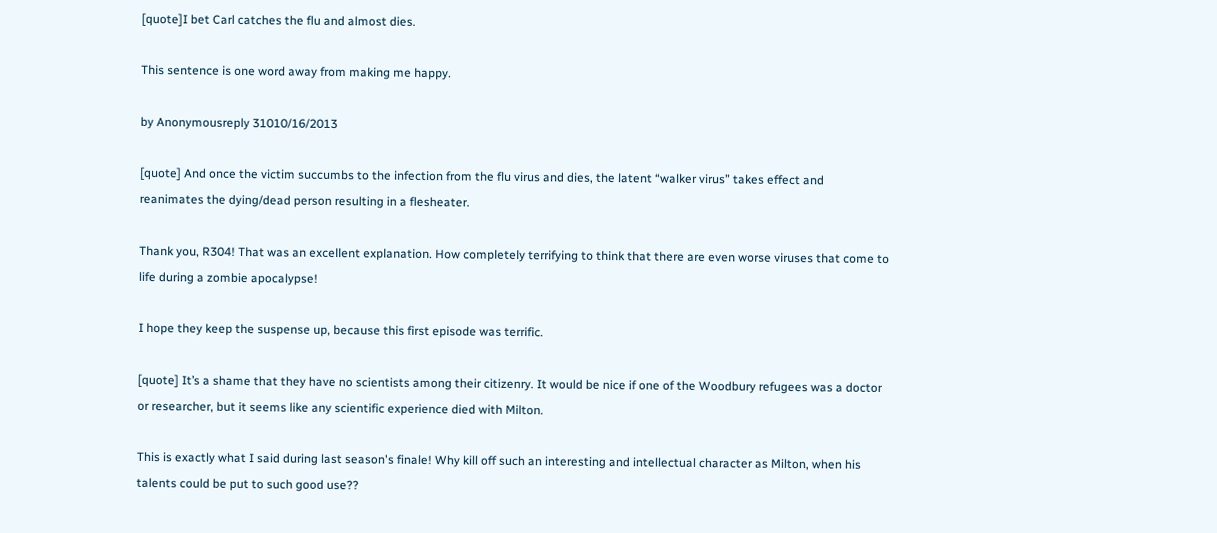[quote]I bet Carl catches the flu and almost dies.

This sentence is one word away from making me happy.

by Anonymousreply 31010/16/2013

[quote] And once the victim succumbs to the infection from the flu virus and dies, the latent “walker virus” takes effect and reanimates the dying/dead person resulting in a flesheater.

Thank you, R304! That was an excellent explanation. How completely terrifying to think that there are even worse viruses that come to life during a zombie apocalypse!

I hope they keep the suspense up, because this first episode was terrific.

[quote] It’s a shame that they have no scientists among their citizenry. It would be nice if one of the Woodbury refugees was a doctor or researcher, but it seems like any scientific experience died with Milton.

This is exactly what I said during last season's finale! Why kill off such an interesting and intellectual character as Milton, when his talents could be put to such good use??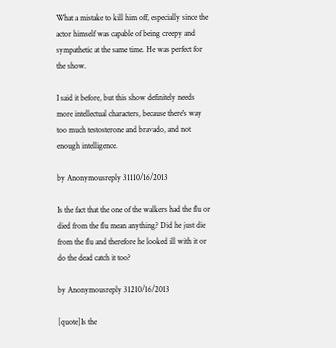What a mistake to kill him off, especially since the actor himself was capable of being creepy and sympathetic at the same time. He was perfect for the show.

I said it before, but this show definitely needs more intellectual characters, because there's way too much testosterone and bravado, and not enough intelligence.

by Anonymousreply 31110/16/2013

Is the fact that the one of the walkers had the flu or died from the flu mean anything? Did he just die from the flu and therefore he looked ill with it or do the dead catch it too?

by Anonymousreply 31210/16/2013

[quote]Is the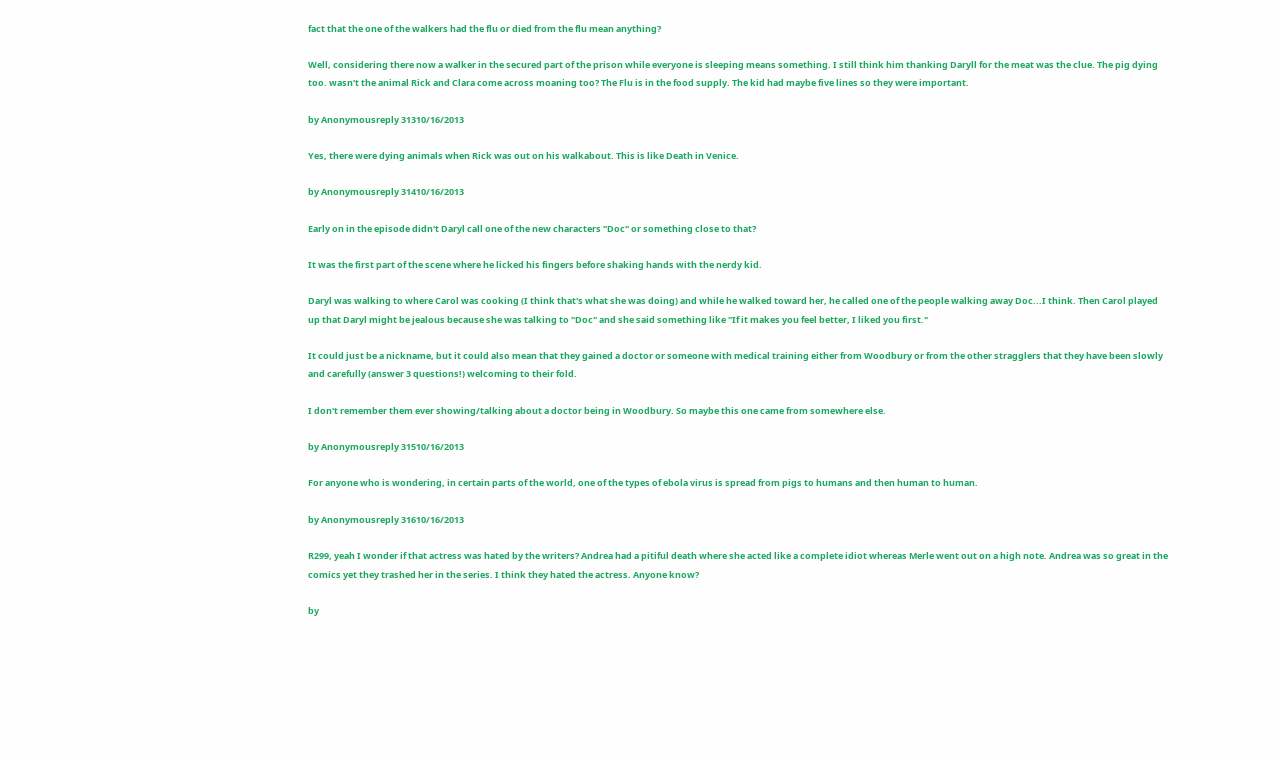fact that the one of the walkers had the flu or died from the flu mean anything?

Well, considering there now a walker in the secured part of the prison while everyone is sleeping means something. I still think him thanking Daryll for the meat was the clue. The pig dying too. wasn't the animal Rick and Clara come across moaning too? The Flu is in the food supply. The kid had maybe five lines so they were important.

by Anonymousreply 31310/16/2013

Yes, there were dying animals when Rick was out on his walkabout. This is like Death in Venice.

by Anonymousreply 31410/16/2013

Early on in the episode didn't Daryl call one of the new characters "Doc" or something close to that?

It was the first part of the scene where he licked his fingers before shaking hands with the nerdy kid.

Daryl was walking to where Carol was cooking (I think that's what she was doing) and while he walked toward her, he called one of the people walking away Doc...I think. Then Carol played up that Daryl might be jealous because she was talking to "Doc" and she said something like "If it makes you feel better, I liked you first."

It could just be a nickname, but it could also mean that they gained a doctor or someone with medical training either from Woodbury or from the other stragglers that they have been slowly and carefully (answer 3 questions!) welcoming to their fold.

I don't remember them ever showing/talking about a doctor being in Woodbury. So maybe this one came from somewhere else.

by Anonymousreply 31510/16/2013

For anyone who is wondering, in certain parts of the world, one of the types of ebola virus is spread from pigs to humans and then human to human.

by Anonymousreply 31610/16/2013

R299, yeah I wonder if that actress was hated by the writers? Andrea had a pitiful death where she acted like a complete idiot whereas Merle went out on a high note. Andrea was so great in the comics yet they trashed her in the series. I think they hated the actress. Anyone know?

by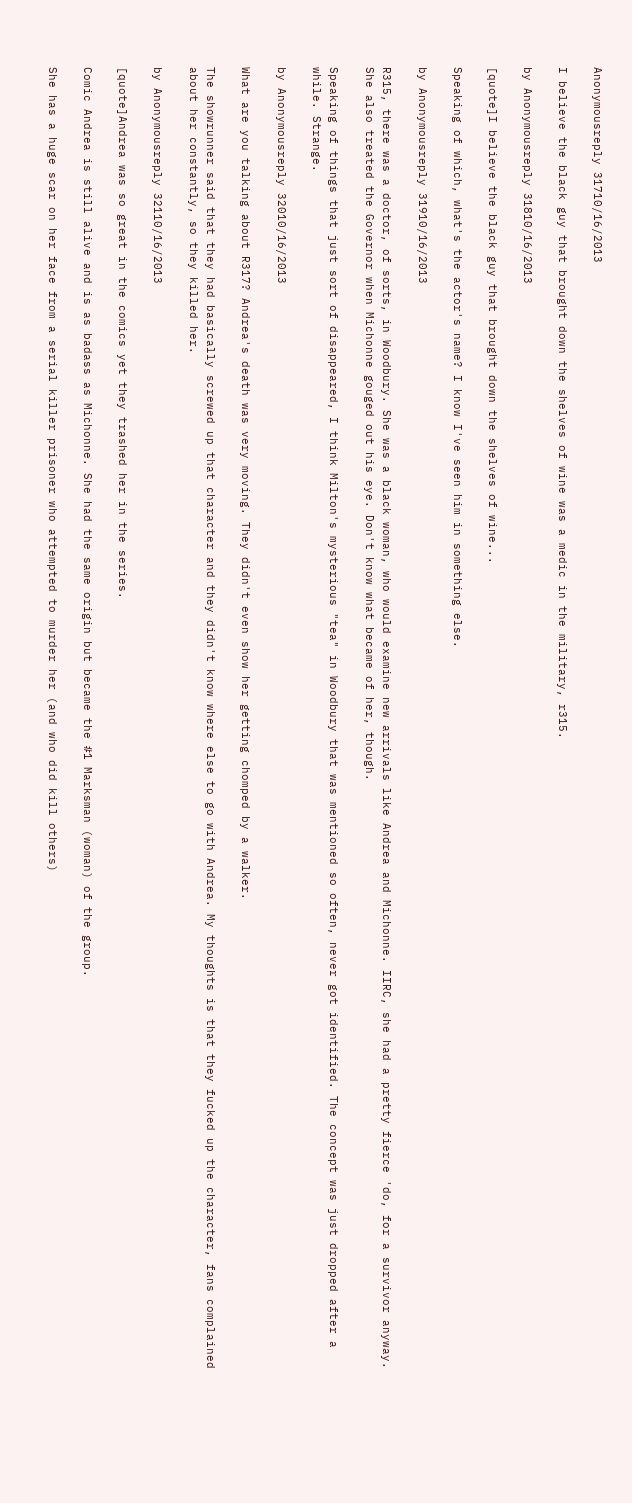Anonymousreply 31710/16/2013

I believe the black guy that brought down the shelves of wine was a medic in the military, r315.

by Anonymousreply 31810/16/2013

[quote]I believe the black guy that brought down the shelves of wine...

Speaking of which, what's the actor's name? I know I've seen him in something else.

by Anonymousreply 31910/16/2013

R315, there was a doctor, of sorts, in Woodbury. She was a black woman, who would examine new arrivals like Andrea and Michonne. IIRC, she had a pretty fierce 'do, for a survivor anyway. She also treated the Governor when Michonne gouged out his eye. Don't know what became of her, though.

Speaking of things that just sort of disappeared, I think Milton's mysterious "tea" in Woodbury that was mentioned so often, never got identified. The concept was just dropped after a while. Strange.

by Anonymousreply 32010/16/2013

What are you talking about R317? Andrea's death was very moving. They didn't even show her getting chomped by a walker.

The showrunner said that they had basically screwed up that character and they didn't know where else to go with Andrea. My thoughts is that they fucked up the character, fans complained about her constantly, so they killed her.

by Anonymousreply 32110/16/2013

[quote]Andrea was so great in the comics yet they trashed her in the series.

Comic Andrea is still alive and is as badass as Michonne. She had the same origin but became the #1 Marksman (woman) of the group.

She has a huge scar on her face from a serial killer prisoner who attempted to murder her (and who did kill others)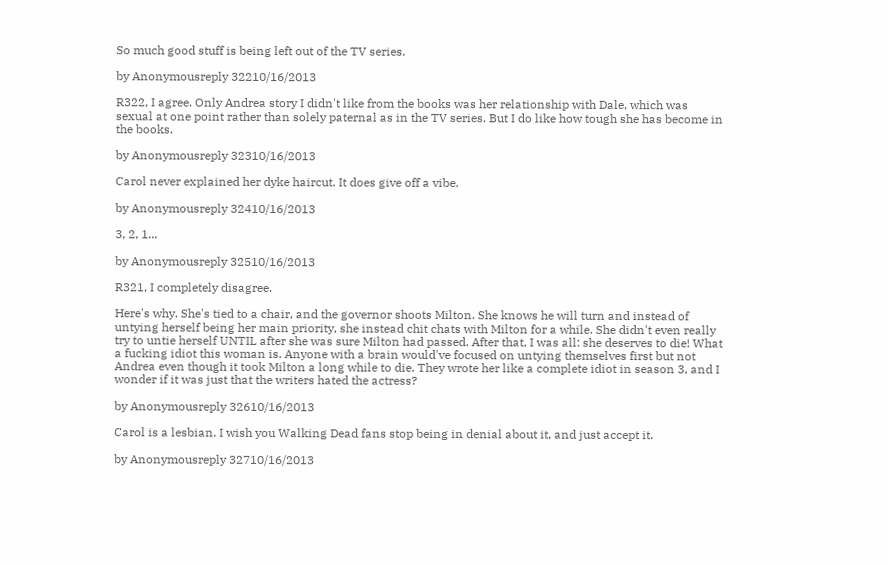So much good stuff is being left out of the TV series.

by Anonymousreply 32210/16/2013

R322, I agree. Only Andrea story I didn't like from the books was her relationship with Dale, which was sexual at one point rather than solely paternal as in the TV series. But I do like how tough she has become in the books.

by Anonymousreply 32310/16/2013

Carol never explained her dyke haircut. It does give off a vibe.

by Anonymousreply 32410/16/2013

3, 2, 1...

by Anonymousreply 32510/16/2013

R321, I completely disagree.

Here's why. She's tied to a chair, and the governor shoots Milton. She knows he will turn and instead of untying herself being her main priority, she instead chit chats with Milton for a while. She didn't even really try to untie herself UNTIL after she was sure Milton had passed. After that, I was all: she deserves to die! What a fucking idiot this woman is. Anyone with a brain would've focused on untying themselves first but not Andrea even though it took Milton a long while to die. They wrote her like a complete idiot in season 3, and I wonder if it was just that the writers hated the actress?

by Anonymousreply 32610/16/2013

Carol is a lesbian. I wish you Walking Dead fans stop being in denial about it, and just accept it.

by Anonymousreply 32710/16/2013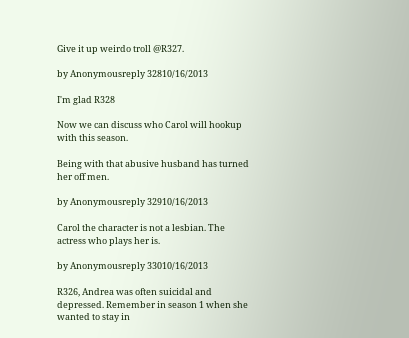Give it up weirdo troll @R327.

by Anonymousreply 32810/16/2013

I'm glad R328

Now we can discuss who Carol will hookup with this season.

Being with that abusive husband has turned her off men.

by Anonymousreply 32910/16/2013

Carol the character is not a lesbian. The actress who plays her is.

by Anonymousreply 33010/16/2013

R326, Andrea was often suicidal and depressed. Remember in season 1 when she wanted to stay in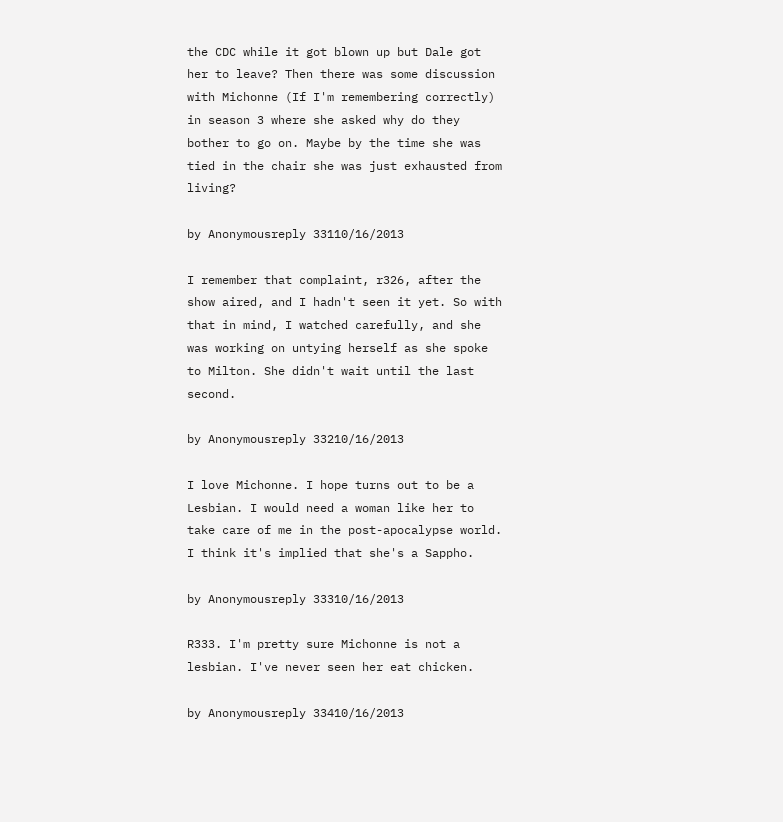the CDC while it got blown up but Dale got her to leave? Then there was some discussion with Michonne (If I'm remembering correctly) in season 3 where she asked why do they bother to go on. Maybe by the time she was tied in the chair she was just exhausted from living?

by Anonymousreply 33110/16/2013

I remember that complaint, r326, after the show aired, and I hadn't seen it yet. So with that in mind, I watched carefully, and she was working on untying herself as she spoke to Milton. She didn't wait until the last second.

by Anonymousreply 33210/16/2013

I love Michonne. I hope turns out to be a Lesbian. I would need a woman like her to take care of me in the post-apocalypse world. I think it's implied that she's a Sappho.

by Anonymousreply 33310/16/2013

R333. I'm pretty sure Michonne is not a lesbian. I've never seen her eat chicken.

by Anonymousreply 33410/16/2013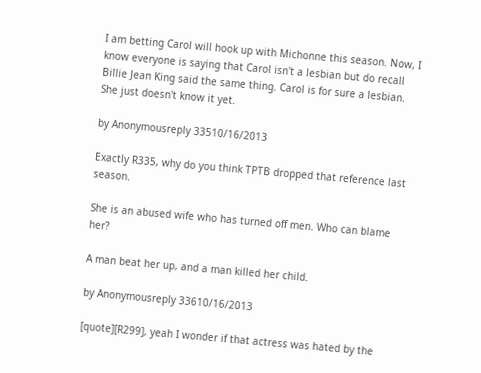I am betting Carol will hook up with Michonne this season. Now, I know everyone is saying that Carol isn't a lesbian but do recall Billie Jean King said the same thing. Carol is for sure a lesbian. She just doesn't know it yet.

by Anonymousreply 33510/16/2013

Exactly R335, why do you think TPTB dropped that reference last season.

She is an abused wife who has turned off men. Who can blame her?

A man beat her up, and a man killed her child.

by Anonymousreply 33610/16/2013

[quote][R299], yeah I wonder if that actress was hated by the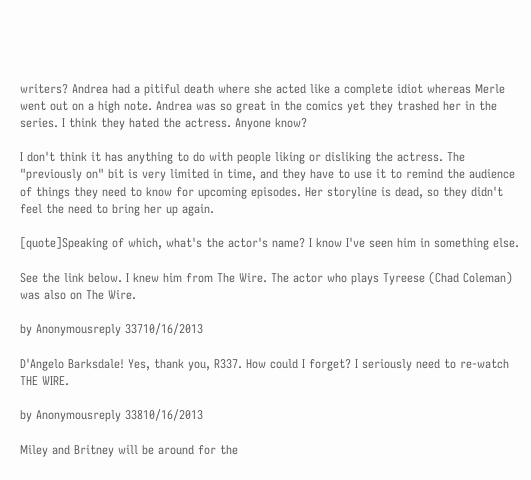writers? Andrea had a pitiful death where she acted like a complete idiot whereas Merle went out on a high note. Andrea was so great in the comics yet they trashed her in the series. I think they hated the actress. Anyone know?

I don't think it has anything to do with people liking or disliking the actress. The "previously on" bit is very limited in time, and they have to use it to remind the audience of things they need to know for upcoming episodes. Her storyline is dead, so they didn't feel the need to bring her up again.

[quote]Speaking of which, what's the actor's name? I know I've seen him in something else.

See the link below. I knew him from The Wire. The actor who plays Tyreese (Chad Coleman) was also on The Wire.

by Anonymousreply 33710/16/2013

D'Angelo Barksdale! Yes, thank you, R337. How could I forget? I seriously need to re-watch THE WIRE.

by Anonymousreply 33810/16/2013

Miley and Britney will be around for the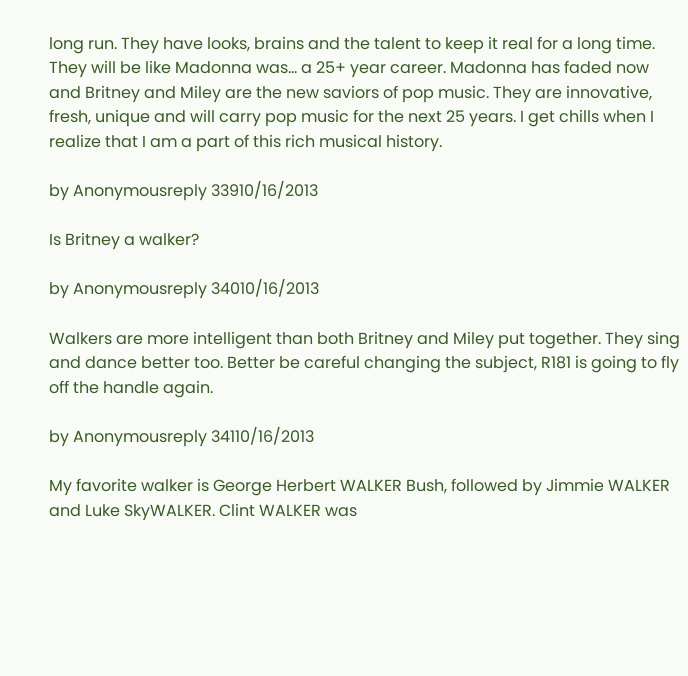long run. They have looks, brains and the talent to keep it real for a long time. They will be like Madonna was... a 25+ year career. Madonna has faded now and Britney and Miley are the new saviors of pop music. They are innovative, fresh, unique and will carry pop music for the next 25 years. I get chills when I realize that I am a part of this rich musical history.

by Anonymousreply 33910/16/2013

Is Britney a walker?

by Anonymousreply 34010/16/2013

Walkers are more intelligent than both Britney and Miley put together. They sing and dance better too. Better be careful changing the subject, R181 is going to fly off the handle again.

by Anonymousreply 34110/16/2013

My favorite walker is George Herbert WALKER Bush, followed by Jimmie WALKER and Luke SkyWALKER. Clint WALKER was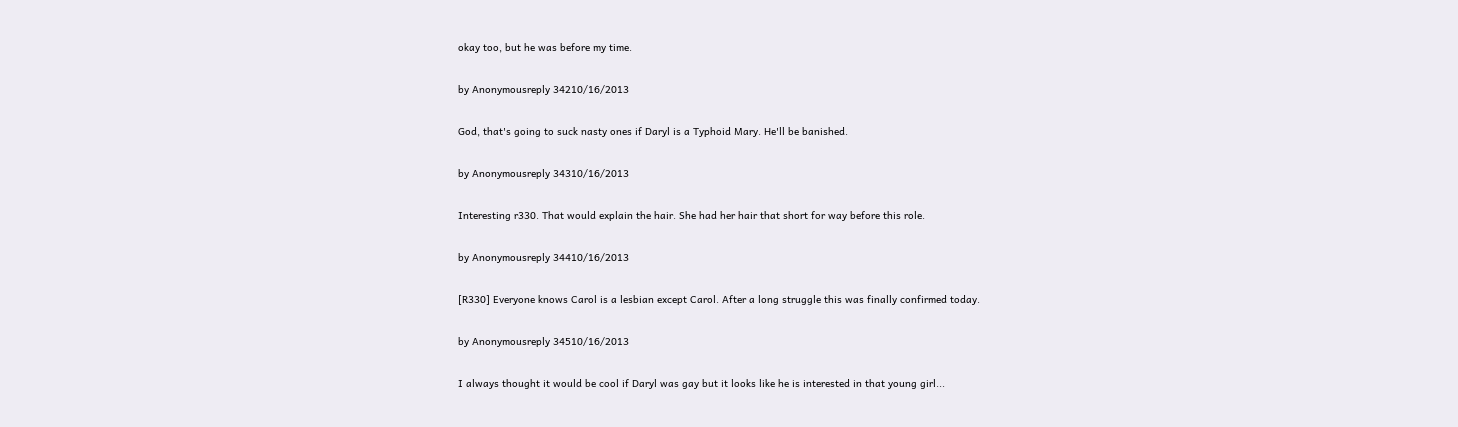okay too, but he was before my time.

by Anonymousreply 34210/16/2013

God, that's going to suck nasty ones if Daryl is a Typhoid Mary. He'll be banished.

by Anonymousreply 34310/16/2013

Interesting r330. That would explain the hair. She had her hair that short for way before this role.

by Anonymousreply 34410/16/2013

[R330] Everyone knows Carol is a lesbian except Carol. After a long struggle this was finally confirmed today.

by Anonymousreply 34510/16/2013

I always thought it would be cool if Daryl was gay but it looks like he is interested in that young girl...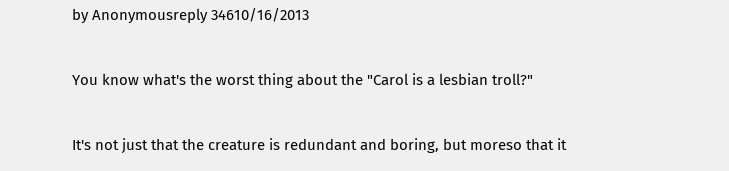by Anonymousreply 34610/16/2013

You know what's the worst thing about the "Carol is a lesbian troll?"

It's not just that the creature is redundant and boring, but moreso that it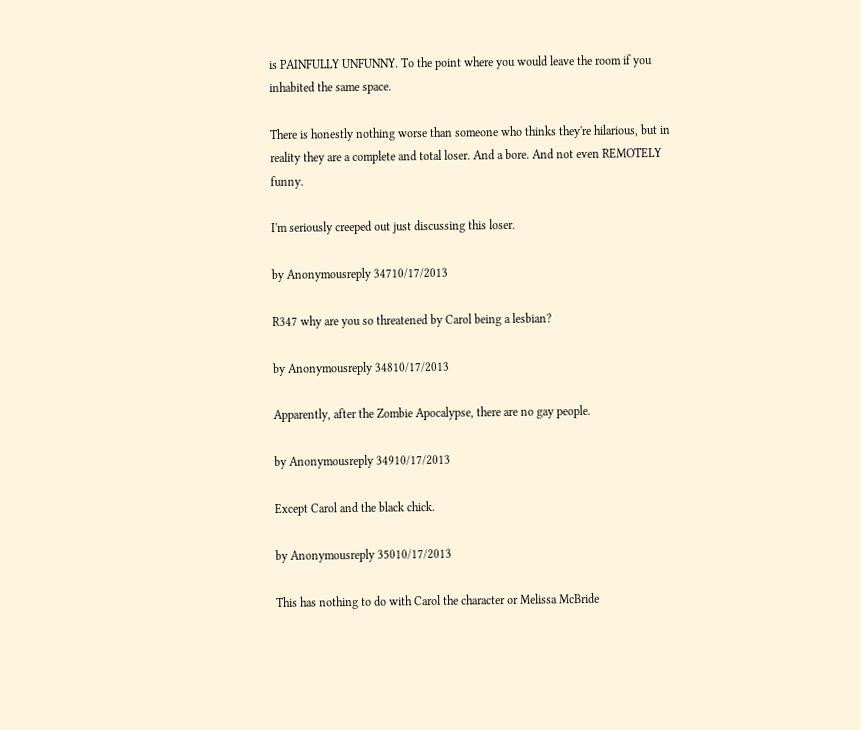is PAINFULLY UNFUNNY. To the point where you would leave the room if you inhabited the same space.

There is honestly nothing worse than someone who thinks they're hilarious, but in reality they are a complete and total loser. And a bore. And not even REMOTELY funny.

I'm seriously creeped out just discussing this loser.

by Anonymousreply 34710/17/2013

R347 why are you so threatened by Carol being a lesbian?

by Anonymousreply 34810/17/2013

Apparently, after the Zombie Apocalypse, there are no gay people.

by Anonymousreply 34910/17/2013

Except Carol and the black chick.

by Anonymousreply 35010/17/2013

This has nothing to do with Carol the character or Melissa McBride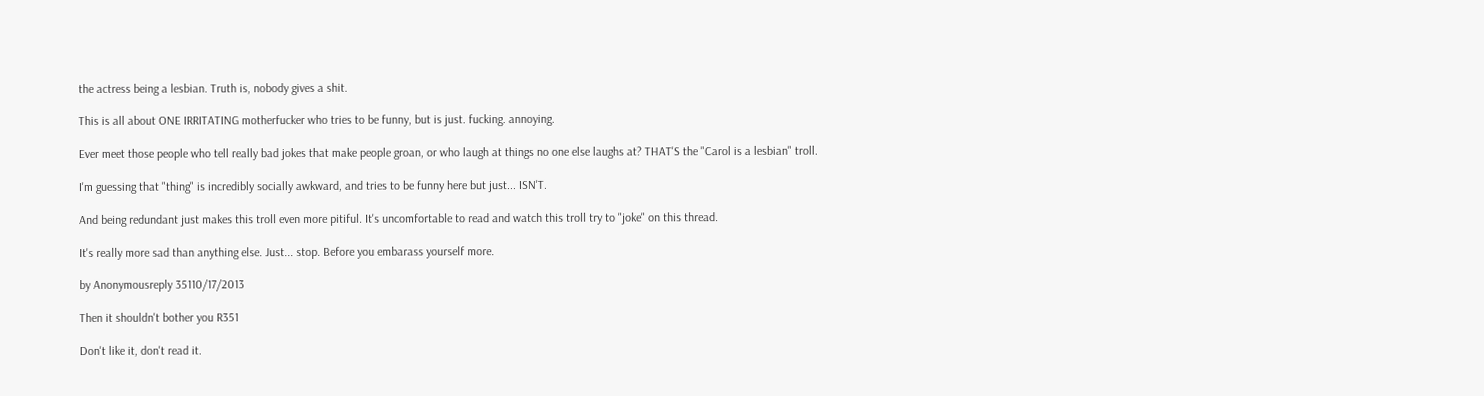the actress being a lesbian. Truth is, nobody gives a shit.

This is all about ONE IRRITATING motherfucker who tries to be funny, but is just. fucking. annoying.

Ever meet those people who tell really bad jokes that make people groan, or who laugh at things no one else laughs at? THAT'S the "Carol is a lesbian" troll.

I'm guessing that "thing" is incredibly socially awkward, and tries to be funny here but just... ISN'T.

And being redundant just makes this troll even more pitiful. It's uncomfortable to read and watch this troll try to "joke" on this thread.

It's really more sad than anything else. Just... stop. Before you embarass yourself more.

by Anonymousreply 35110/17/2013

Then it shouldn't bother you R351

Don't like it, don't read it.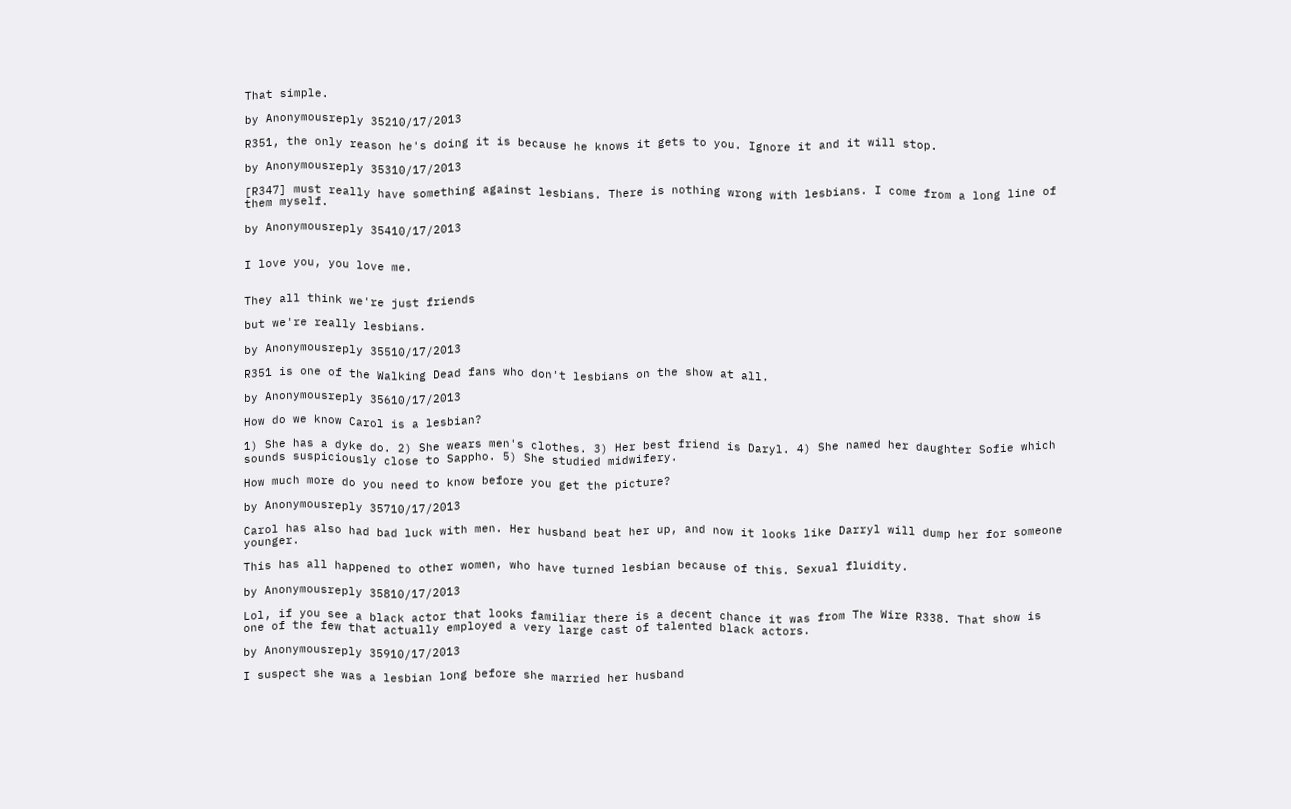That simple.

by Anonymousreply 35210/17/2013

R351, the only reason he's doing it is because he knows it gets to you. Ignore it and it will stop.

by Anonymousreply 35310/17/2013

[R347] must really have something against lesbians. There is nothing wrong with lesbians. I come from a long line of them myself.

by Anonymousreply 35410/17/2013


I love you, you love me.


They all think we're just friends

but we're really lesbians.

by Anonymousreply 35510/17/2013

R351 is one of the Walking Dead fans who don't lesbians on the show at all.

by Anonymousreply 35610/17/2013

How do we know Carol is a lesbian?

1) She has a dyke do. 2) She wears men's clothes. 3) Her best friend is Daryl. 4) She named her daughter Sofie which sounds suspiciously close to Sappho. 5) She studied midwifery.

How much more do you need to know before you get the picture?

by Anonymousreply 35710/17/2013

Carol has also had bad luck with men. Her husband beat her up, and now it looks like Darryl will dump her for someone younger.

This has all happened to other women, who have turned lesbian because of this. Sexual fluidity.

by Anonymousreply 35810/17/2013

Lol, if you see a black actor that looks familiar there is a decent chance it was from The Wire R338. That show is one of the few that actually employed a very large cast of talented black actors.

by Anonymousreply 35910/17/2013

I suspect she was a lesbian long before she married her husband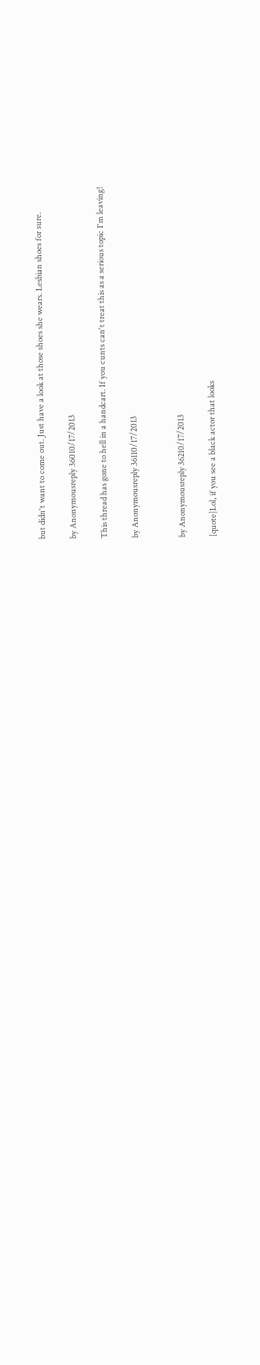but didn't want to come out. Just have a look at those shoes she wears. Lesbian shoes for sure.

by Anonymousreply 36010/17/2013

This thread has gone to hell in a handcart. If you cunts can't treat this as a serious topic I'm leaving!

by Anonymousreply 36110/17/2013


by Anonymousreply 36210/17/2013

[quote]Lol, if you see a black actor that looks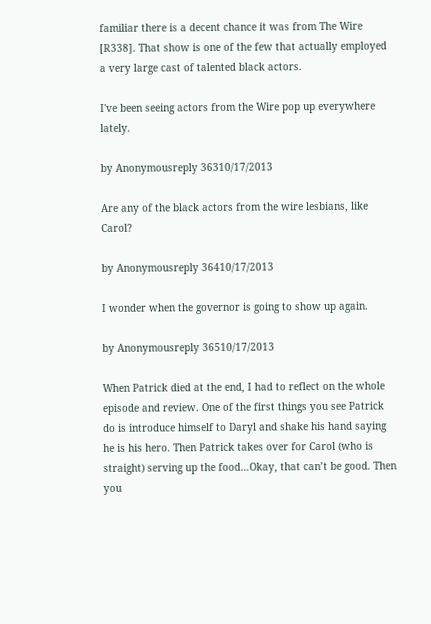familiar there is a decent chance it was from The Wire [R338]. That show is one of the few that actually employed a very large cast of talented black actors.

I've been seeing actors from the Wire pop up everywhere lately.

by Anonymousreply 36310/17/2013

Are any of the black actors from the wire lesbians, like Carol?

by Anonymousreply 36410/17/2013

I wonder when the governor is going to show up again.

by Anonymousreply 36510/17/2013

When Patrick died at the end, I had to reflect on the whole episode and review. One of the first things you see Patrick do is introduce himself to Daryl and shake his hand saying he is his hero. Then Patrick takes over for Carol (who is straight) serving up the food…Okay, that can’t be good. Then you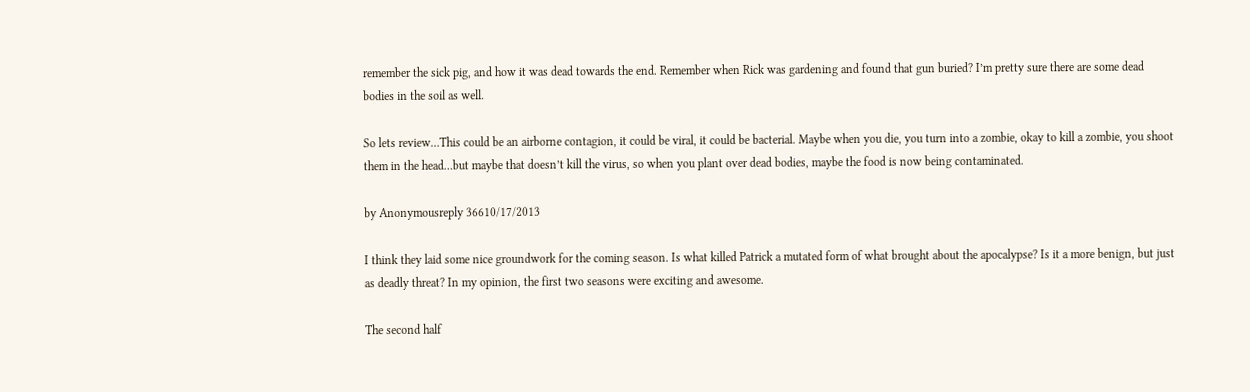remember the sick pig, and how it was dead towards the end. Remember when Rick was gardening and found that gun buried? I’m pretty sure there are some dead bodies in the soil as well.

So lets review…This could be an airborne contagion, it could be viral, it could be bacterial. Maybe when you die, you turn into a zombie, okay to kill a zombie, you shoot them in the head…but maybe that doesn’t kill the virus, so when you plant over dead bodies, maybe the food is now being contaminated.

by Anonymousreply 36610/17/2013

I think they laid some nice groundwork for the coming season. Is what killed Patrick a mutated form of what brought about the apocalypse? Is it a more benign, but just as deadly threat? In my opinion, the first two seasons were exciting and awesome.

The second half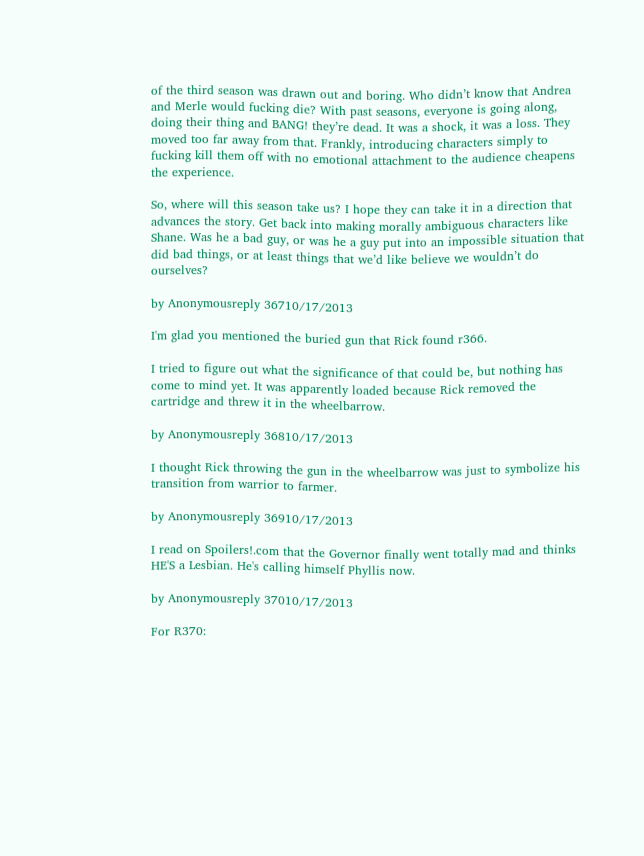of the third season was drawn out and boring. Who didn’t know that Andrea and Merle would fucking die? With past seasons, everyone is going along, doing their thing and BANG! they’re dead. It was a shock, it was a loss. They moved too far away from that. Frankly, introducing characters simply to fucking kill them off with no emotional attachment to the audience cheapens the experience.

So, where will this season take us? I hope they can take it in a direction that advances the story. Get back into making morally ambiguous characters like Shane. Was he a bad guy, or was he a guy put into an impossible situation that did bad things, or at least things that we’d like believe we wouldn’t do ourselves?

by Anonymousreply 36710/17/2013

I'm glad you mentioned the buried gun that Rick found r366.

I tried to figure out what the significance of that could be, but nothing has come to mind yet. It was apparently loaded because Rick removed the cartridge and threw it in the wheelbarrow.

by Anonymousreply 36810/17/2013

I thought Rick throwing the gun in the wheelbarrow was just to symbolize his transition from warrior to farmer.

by Anonymousreply 36910/17/2013

I read on Spoilers!.com that the Governor finally went totally mad and thinks HE'S a Lesbian. He's calling himself Phyllis now.

by Anonymousreply 37010/17/2013

For R370: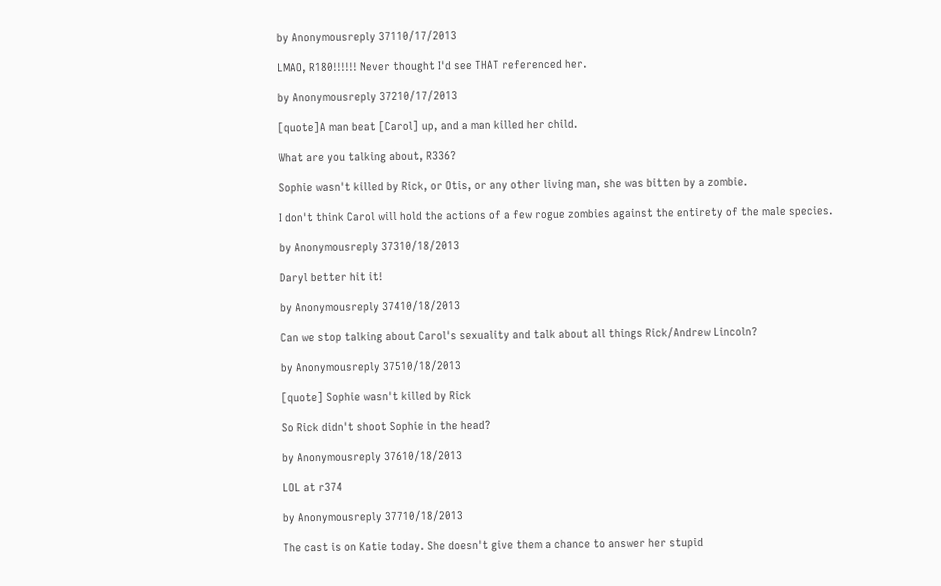by Anonymousreply 37110/17/2013

LMAO, R180!!!!!! Never thought I'd see THAT referenced her.

by Anonymousreply 37210/17/2013

[quote]A man beat [Carol] up, and a man killed her child.

What are you talking about, R336?

Sophie wasn't killed by Rick, or Otis, or any other living man, she was bitten by a zombie.

I don't think Carol will hold the actions of a few rogue zombies against the entirety of the male species.

by Anonymousreply 37310/18/2013

Daryl better hit it!

by Anonymousreply 37410/18/2013

Can we stop talking about Carol's sexuality and talk about all things Rick/Andrew Lincoln?

by Anonymousreply 37510/18/2013

[quote] Sophie wasn't killed by Rick

So Rick didn't shoot Sophie in the head?

by Anonymousreply 37610/18/2013

LOL at r374

by Anonymousreply 37710/18/2013

The cast is on Katie today. She doesn't give them a chance to answer her stupid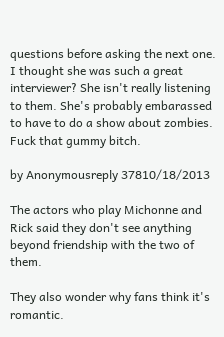questions before asking the next one. I thought she was such a great interviewer? She isn't really listening to them. She's probably embarassed to have to do a show about zombies. Fuck that gummy bitch.

by Anonymousreply 37810/18/2013

The actors who play Michonne and Rick said they don't see anything beyond friendship with the two of them.

They also wonder why fans think it's romantic.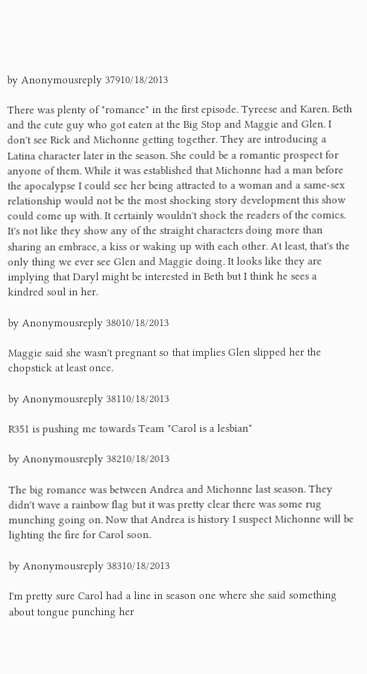by Anonymousreply 37910/18/2013

There was plenty of "romance" in the first episode. Tyreese and Karen. Beth and the cute guy who got eaten at the Big Stop and Maggie and Glen. I don't see Rick and Michonne getting together. They are introducing a Latina character later in the season. She could be a romantic prospect for anyone of them. While it was established that Michonne had a man before the apocalypse I could see her being attracted to a woman and a same-sex relationship would not be the most shocking story development this show could come up with. It certainly wouldn't shock the readers of the comics. It's not like they show any of the straight characters doing more than sharing an embrace, a kiss or waking up with each other. At least, that's the only thing we ever see Glen and Maggie doing. It looks like they are implying that Daryl might be interested in Beth but I think he sees a kindred soul in her.

by Anonymousreply 38010/18/2013

Maggie said she wasn't pregnant so that implies Glen slipped her the chopstick at least once.

by Anonymousreply 38110/18/2013

R351 is pushing me towards Team "Carol is a lesbian"

by Anonymousreply 38210/18/2013

The big romance was between Andrea and Michonne last season. They didn't wave a rainbow flag but it was pretty clear there was some rug munching going on. Now that Andrea is history I suspect Michonne will be lighting the fire for Carol soon.

by Anonymousreply 38310/18/2013

I'm pretty sure Carol had a line in season one where she said something about tongue punching her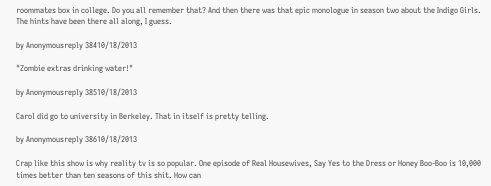roommates box in college. Do you all remember that? And then there was that epic monologue in season two about the Indigo Girls. The hints have been there all along, I guess.

by Anonymousreply 38410/18/2013

"Zombie extras drinking water!"

by Anonymousreply 38510/18/2013

Carol did go to university in Berkeley. That in itself is pretty telling.

by Anonymousreply 38610/18/2013

Crap like this show is why reality tv is so popular. One episode of Real Housewives, Say Yes to the Dress or Honey Boo-Boo is 10,000 times better than ten seasons of this shit. How can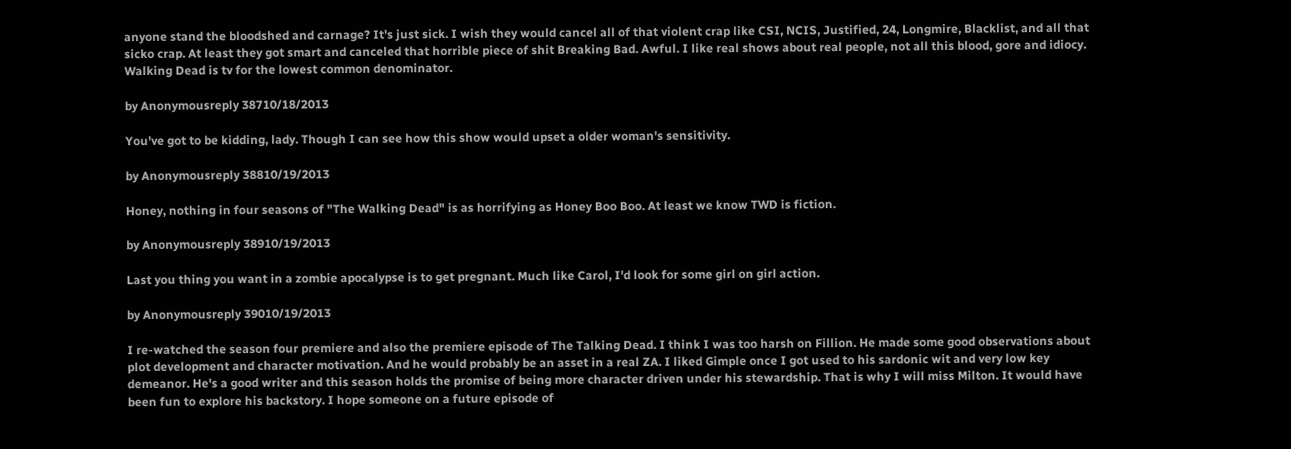anyone stand the bloodshed and carnage? It's just sick. I wish they would cancel all of that violent crap like CSI, NCIS, Justified, 24, Longmire, Blacklist, and all that sicko crap. At least they got smart and canceled that horrible piece of shit Breaking Bad. Awful. I like real shows about real people, not all this blood, gore and idiocy. Walking Dead is tv for the lowest common denominator.

by Anonymousreply 38710/18/2013

You've got to be kidding, lady. Though I can see how this show would upset a older woman's sensitivity.

by Anonymousreply 38810/19/2013

Honey, nothing in four seasons of "The Walking Dead" is as horrifying as Honey Boo Boo. At least we know TWD is fiction.

by Anonymousreply 38910/19/2013

Last you thing you want in a zombie apocalypse is to get pregnant. Much like Carol, I'd look for some girl on girl action.

by Anonymousreply 39010/19/2013

I re-watched the season four premiere and also the premiere episode of The Talking Dead. I think I was too harsh on Fillion. He made some good observations about plot development and character motivation. And he would probably be an asset in a real ZA. I liked Gimple once I got used to his sardonic wit and very low key demeanor. He's a good writer and this season holds the promise of being more character driven under his stewardship. That is why I will miss Milton. It would have been fun to explore his backstory. I hope someone on a future episode of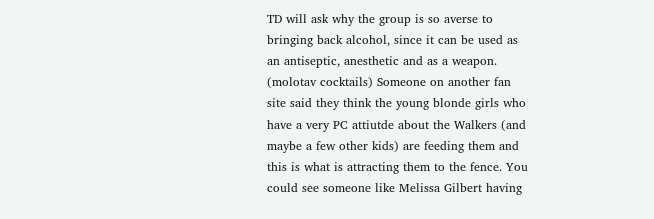TD will ask why the group is so averse to bringing back alcohol, since it can be used as an antiseptic, anesthetic and as a weapon. (molotav cocktails) Someone on another fan site said they think the young blonde girls who have a very PC attiutde about the Walkers (and maybe a few other kids) are feeding them and this is what is attracting them to the fence. You could see someone like Melissa Gilbert having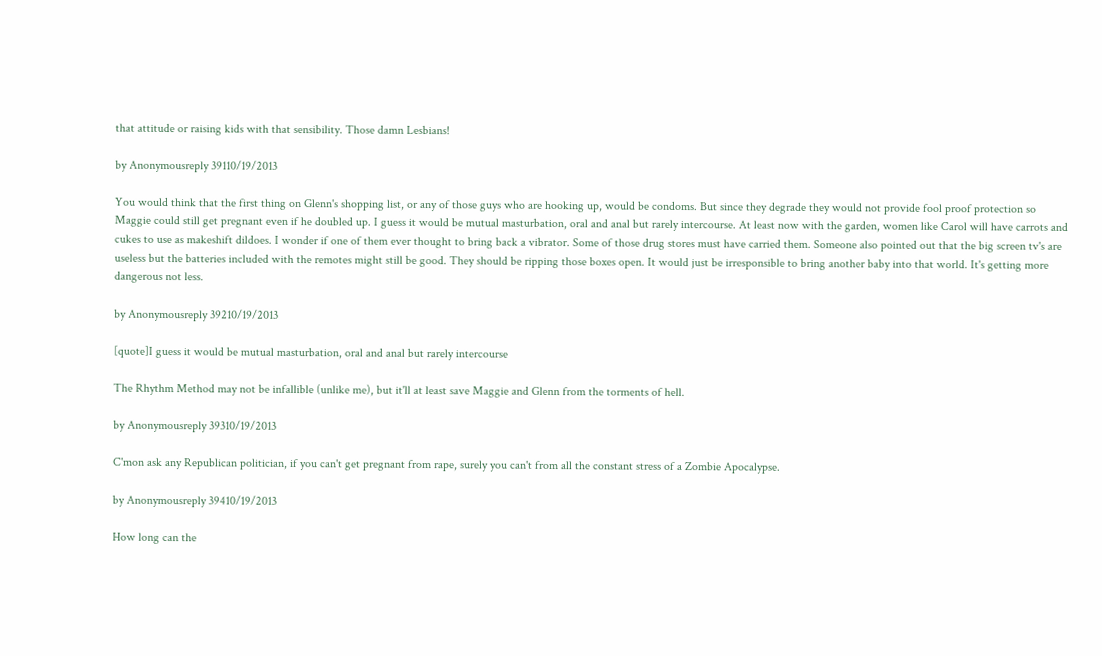that attitude or raising kids with that sensibility. Those damn Lesbians!

by Anonymousreply 39110/19/2013

You would think that the first thing on Glenn's shopping list, or any of those guys who are hooking up, would be condoms. But since they degrade they would not provide fool proof protection so Maggie could still get pregnant even if he doubled up. I guess it would be mutual masturbation, oral and anal but rarely intercourse. At least now with the garden, women like Carol will have carrots and cukes to use as makeshift dildoes. I wonder if one of them ever thought to bring back a vibrator. Some of those drug stores must have carried them. Someone also pointed out that the big screen tv's are useless but the batteries included with the remotes might still be good. They should be ripping those boxes open. It would just be irresponsible to bring another baby into that world. It's getting more dangerous not less.

by Anonymousreply 39210/19/2013

[quote]I guess it would be mutual masturbation, oral and anal but rarely intercourse

The Rhythm Method may not be infallible (unlike me), but it'll at least save Maggie and Glenn from the torments of hell.

by Anonymousreply 39310/19/2013

C'mon ask any Republican politician, if you can't get pregnant from rape, surely you can't from all the constant stress of a Zombie Apocalypse.

by Anonymousreply 39410/19/2013

How long can the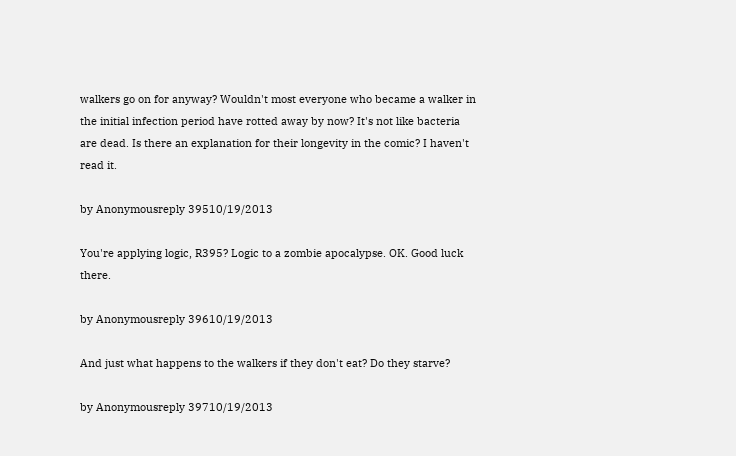walkers go on for anyway? Wouldn't most everyone who became a walker in the initial infection period have rotted away by now? It's not like bacteria are dead. Is there an explanation for their longevity in the comic? I haven't read it.

by Anonymousreply 39510/19/2013

You're applying logic, R395? Logic to a zombie apocalypse. OK. Good luck there.

by Anonymousreply 39610/19/2013

And just what happens to the walkers if they don't eat? Do they starve?

by Anonymousreply 39710/19/2013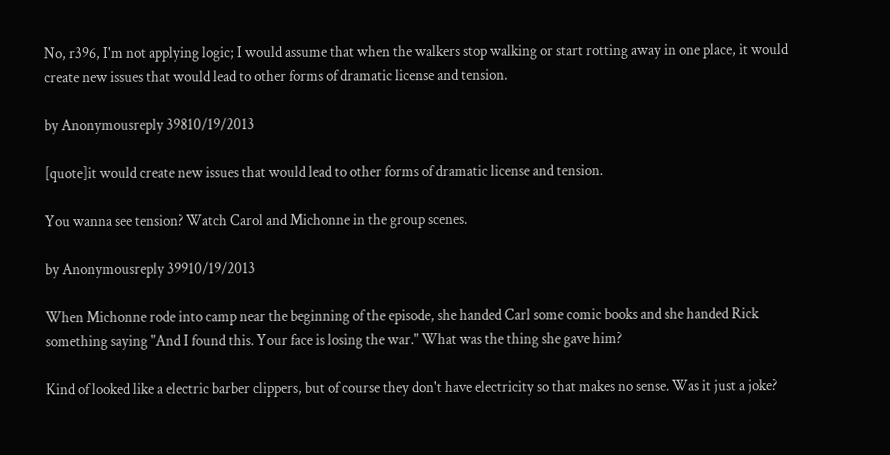No, r396, I'm not applying logic; I would assume that when the walkers stop walking or start rotting away in one place, it would create new issues that would lead to other forms of dramatic license and tension.

by Anonymousreply 39810/19/2013

[quote]it would create new issues that would lead to other forms of dramatic license and tension.

You wanna see tension? Watch Carol and Michonne in the group scenes.

by Anonymousreply 39910/19/2013

When Michonne rode into camp near the beginning of the episode, she handed Carl some comic books and she handed Rick something saying "And I found this. Your face is losing the war." What was the thing she gave him?

Kind of looked like a electric barber clippers, but of course they don't have electricity so that makes no sense. Was it just a joke?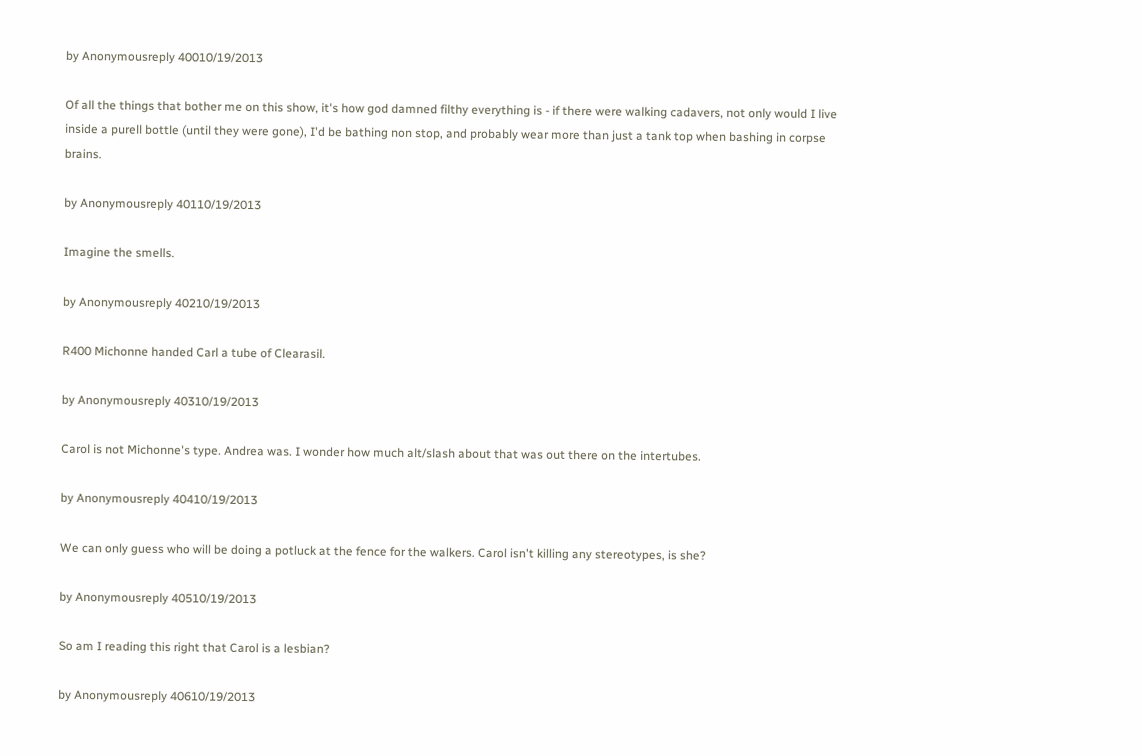by Anonymousreply 40010/19/2013

Of all the things that bother me on this show, it's how god damned filthy everything is - if there were walking cadavers, not only would I live inside a purell bottle (until they were gone), I'd be bathing non stop, and probably wear more than just a tank top when bashing in corpse brains.

by Anonymousreply 40110/19/2013

Imagine the smells.

by Anonymousreply 40210/19/2013

R400 Michonne handed Carl a tube of Clearasil.

by Anonymousreply 40310/19/2013

Carol is not Michonne's type. Andrea was. I wonder how much alt/slash about that was out there on the intertubes.

by Anonymousreply 40410/19/2013

We can only guess who will be doing a potluck at the fence for the walkers. Carol isn't killing any stereotypes, is she?

by Anonymousreply 40510/19/2013

So am I reading this right that Carol is a lesbian?

by Anonymousreply 40610/19/2013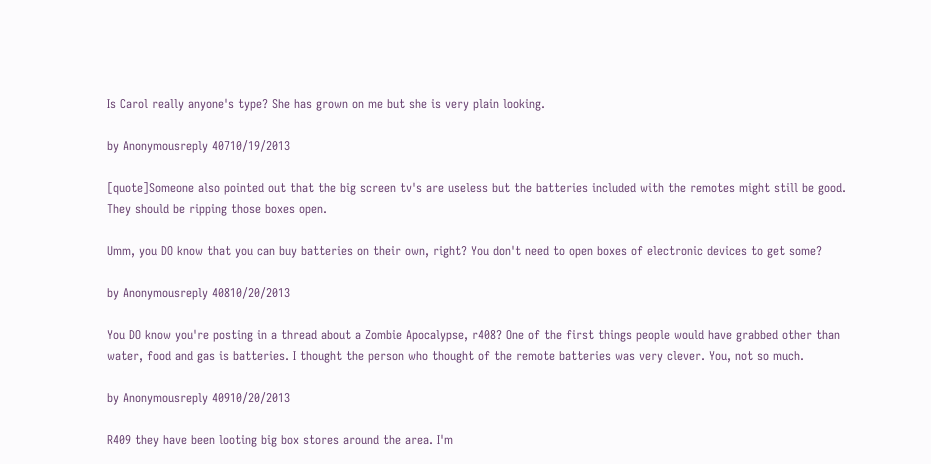Is Carol really anyone's type? She has grown on me but she is very plain looking.

by Anonymousreply 40710/19/2013

[quote]Someone also pointed out that the big screen tv's are useless but the batteries included with the remotes might still be good. They should be ripping those boxes open.

Umm, you DO know that you can buy batteries on their own, right? You don't need to open boxes of electronic devices to get some?

by Anonymousreply 40810/20/2013

You DO know you're posting in a thread about a Zombie Apocalypse, r408? One of the first things people would have grabbed other than water, food and gas is batteries. I thought the person who thought of the remote batteries was very clever. You, not so much.

by Anonymousreply 40910/20/2013

R409 they have been looting big box stores around the area. I'm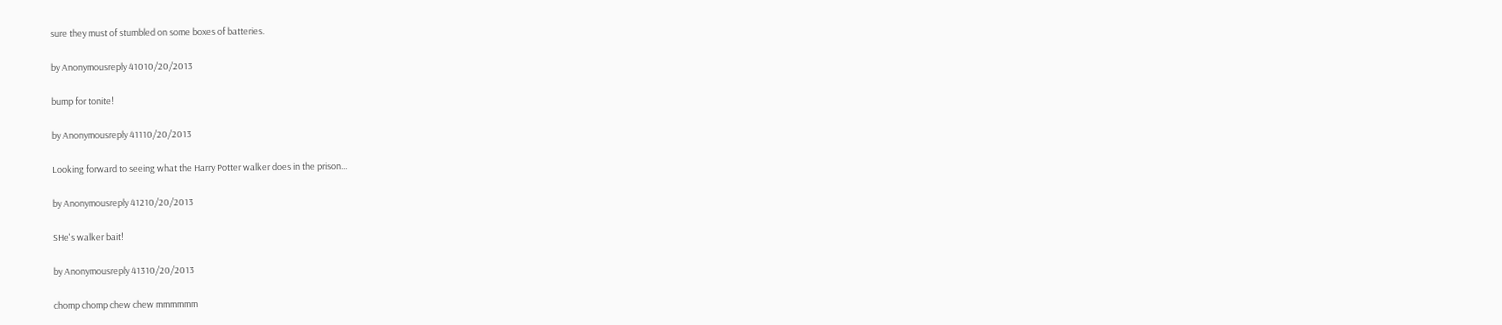sure they must of stumbled on some boxes of batteries.

by Anonymousreply 41010/20/2013

bump for tonite!

by Anonymousreply 41110/20/2013

Looking forward to seeing what the Harry Potter walker does in the prison...

by Anonymousreply 41210/20/2013

SHe's walker bait!

by Anonymousreply 41310/20/2013

chomp chomp chew chew mmmmmm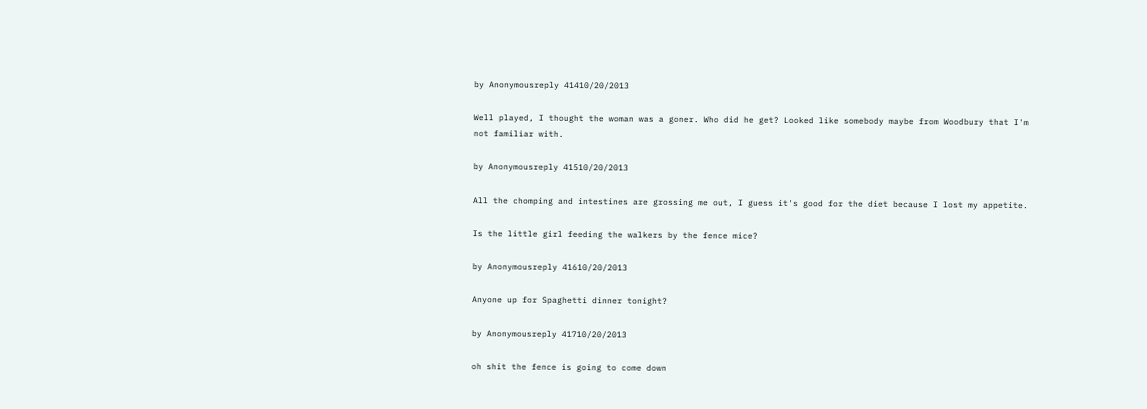by Anonymousreply 41410/20/2013

Well played, I thought the woman was a goner. Who did he get? Looked like somebody maybe from Woodbury that I'm not familiar with.

by Anonymousreply 41510/20/2013

All the chomping and intestines are grossing me out, I guess it's good for the diet because I lost my appetite.

Is the little girl feeding the walkers by the fence mice?

by Anonymousreply 41610/20/2013

Anyone up for Spaghetti dinner tonight?

by Anonymousreply 41710/20/2013

oh shit the fence is going to come down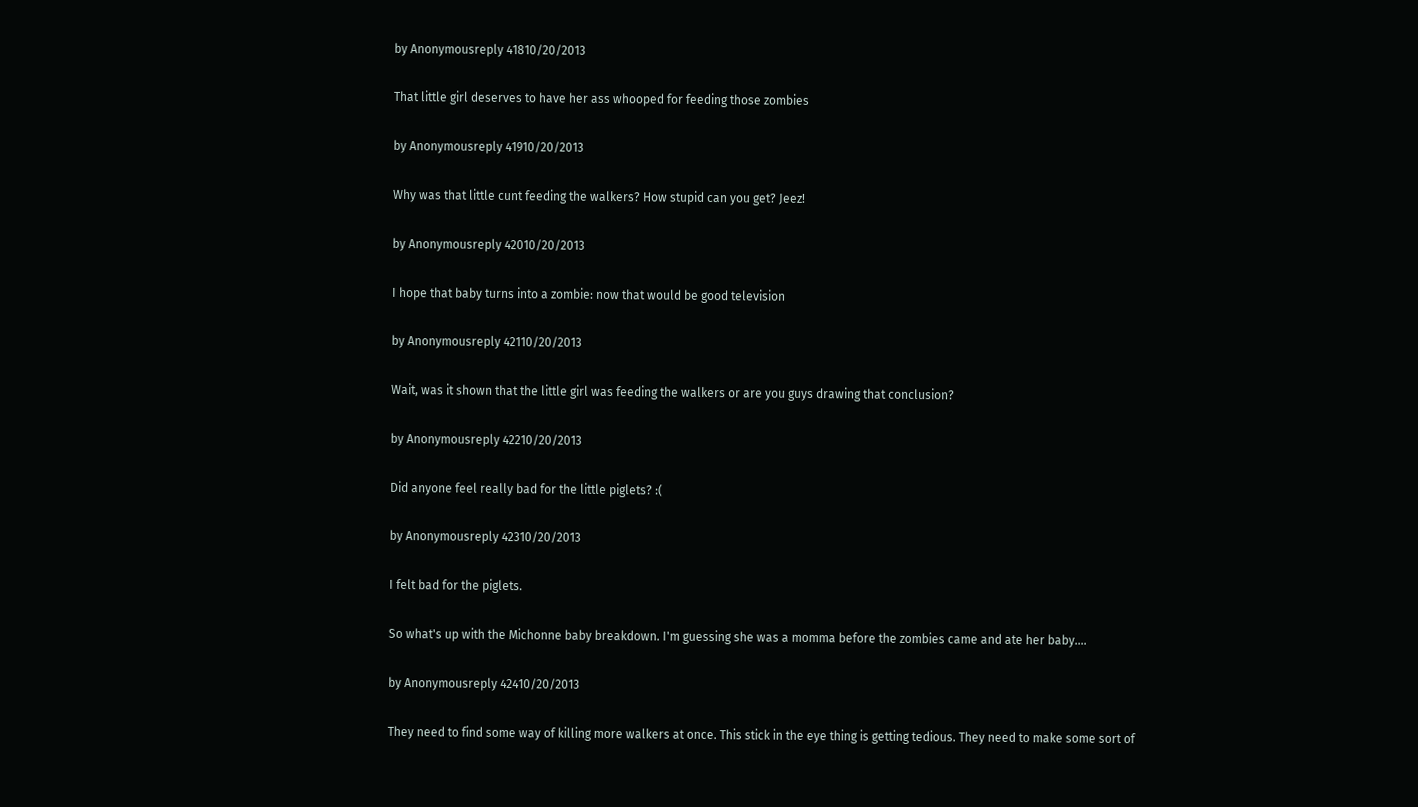by Anonymousreply 41810/20/2013

That little girl deserves to have her ass whooped for feeding those zombies

by Anonymousreply 41910/20/2013

Why was that little cunt feeding the walkers? How stupid can you get? Jeez!

by Anonymousreply 42010/20/2013

I hope that baby turns into a zombie: now that would be good television

by Anonymousreply 42110/20/2013

Wait, was it shown that the little girl was feeding the walkers or are you guys drawing that conclusion?

by Anonymousreply 42210/20/2013

Did anyone feel really bad for the little piglets? :(

by Anonymousreply 42310/20/2013

I felt bad for the piglets.

So what's up with the Michonne baby breakdown. I'm guessing she was a momma before the zombies came and ate her baby....

by Anonymousreply 42410/20/2013

They need to find some way of killing more walkers at once. This stick in the eye thing is getting tedious. They need to make some sort of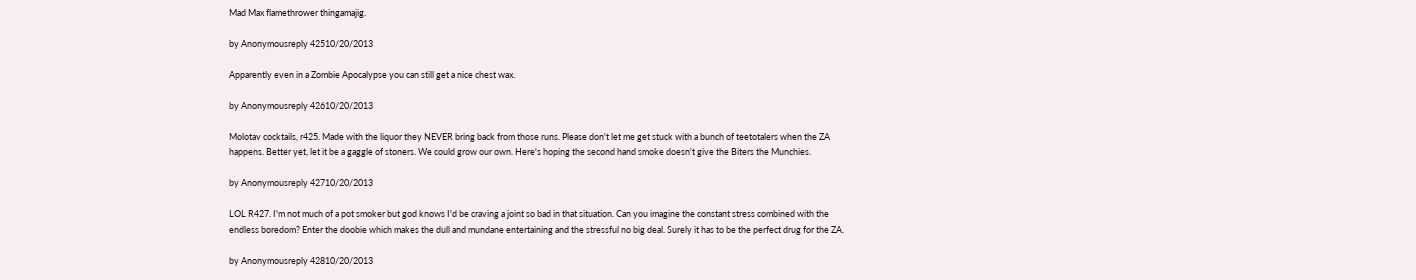Mad Max flamethrower thingamajig.

by Anonymousreply 42510/20/2013

Apparently even in a Zombie Apocalypse you can still get a nice chest wax.

by Anonymousreply 42610/20/2013

Molotav cocktails, r425. Made with the liquor they NEVER bring back from those runs. Please don't let me get stuck with a bunch of teetotalers when the ZA happens. Better yet, let it be a gaggle of stoners. We could grow our own. Here's hoping the second hand smoke doesn't give the Biters the Munchies.

by Anonymousreply 42710/20/2013

LOL R427. I'm not much of a pot smoker but god knows I'd be craving a joint so bad in that situation. Can you imagine the constant stress combined with the endless boredom? Enter the doobie which makes the dull and mundane entertaining and the stressful no big deal. Surely it has to be the perfect drug for the ZA.

by Anonymousreply 42810/20/2013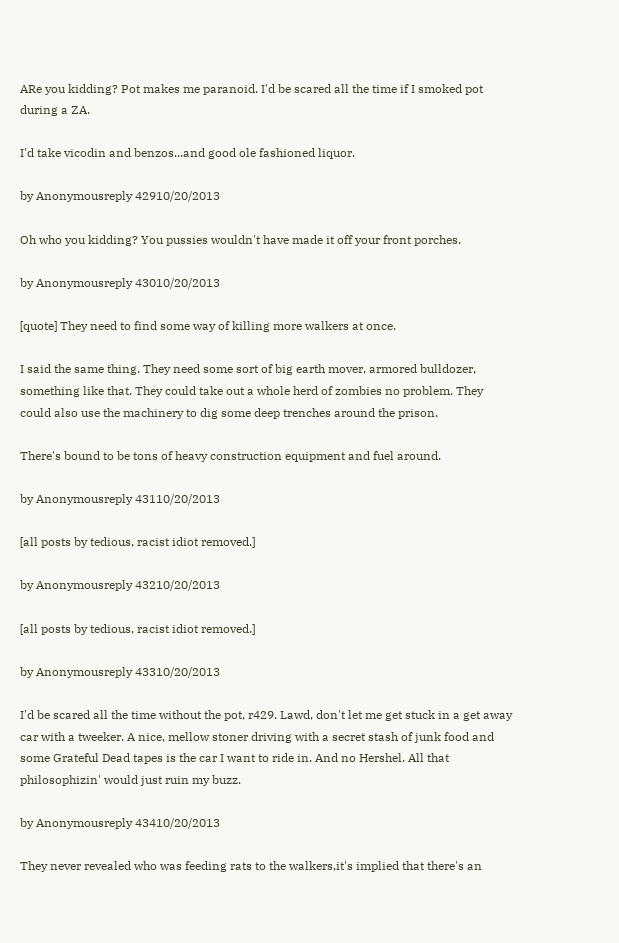ARe you kidding? Pot makes me paranoid. I'd be scared all the time if I smoked pot during a ZA.

I'd take vicodin and benzos...and good ole fashioned liquor.

by Anonymousreply 42910/20/2013

Oh who you kidding? You pussies wouldn't have made it off your front porches.

by Anonymousreply 43010/20/2013

[quote] They need to find some way of killing more walkers at once.

I said the same thing. They need some sort of big earth mover, armored bulldozer, something like that. They could take out a whole herd of zombies no problem. They could also use the machinery to dig some deep trenches around the prison.

There's bound to be tons of heavy construction equipment and fuel around.

by Anonymousreply 43110/20/2013

[all posts by tedious, racist idiot removed.]

by Anonymousreply 43210/20/2013

[all posts by tedious, racist idiot removed.]

by Anonymousreply 43310/20/2013

I'd be scared all the time without the pot, r429. Lawd, don't let me get stuck in a get away car with a tweeker. A nice, mellow stoner driving with a secret stash of junk food and some Grateful Dead tapes is the car I want to ride in. And no Hershel. All that philosophizin' would just ruin my buzz.

by Anonymousreply 43410/20/2013

They never revealed who was feeding rats to the walkers,it's implied that there's an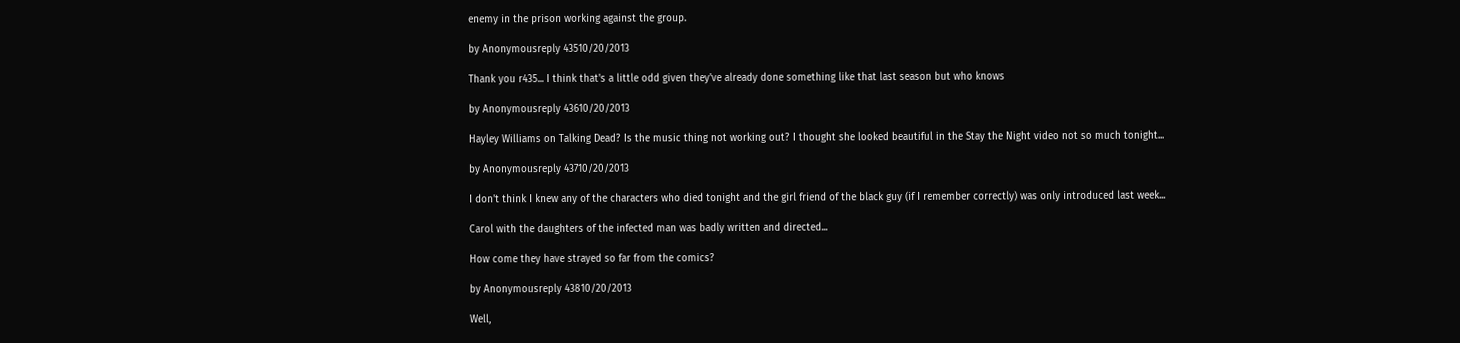enemy in the prison working against the group.

by Anonymousreply 43510/20/2013

Thank you r435... I think that's a little odd given they've already done something like that last season but who knows

by Anonymousreply 43610/20/2013

Hayley Williams on Talking Dead? Is the music thing not working out? I thought she looked beautiful in the Stay the Night video not so much tonight...

by Anonymousreply 43710/20/2013

I don't think I knew any of the characters who died tonight and the girl friend of the black guy (if I remember correctly) was only introduced last week...

Carol with the daughters of the infected man was badly written and directed...

How come they have strayed so far from the comics?

by Anonymousreply 43810/20/2013

Well,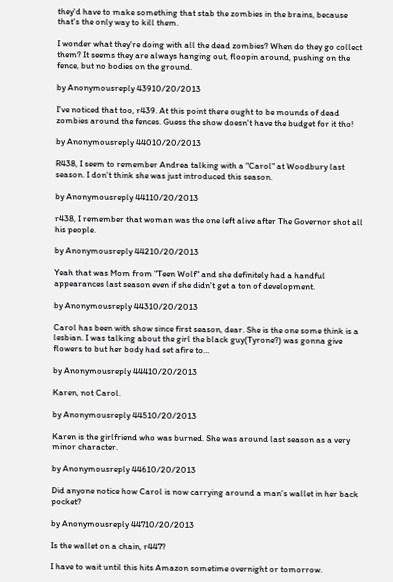they'd have to make something that stab the zombies in the brains, because that's the only way to kill them.

I wonder what they're doing with all the dead zombies? When do they go collect them? It seems they are always hanging out, floopin around, pushing on the fence, but no bodies on the ground.

by Anonymousreply 43910/20/2013

I've noticed that too, r439. At this point there ought to be mounds of dead zombies around the fences. Guess the show doesn't have the budget for it tho!

by Anonymousreply 44010/20/2013

R438, I seem to remember Andrea talking with a "Carol" at Woodbury last season. I don't think she was just introduced this season.

by Anonymousreply 44110/20/2013

r438, I remember that woman was the one left alive after The Governor shot all his people.

by Anonymousreply 44210/20/2013

Yeah that was Mom from "Teen Wolf" and she definitely had a handful appearances last season even if she didn't get a ton of development.

by Anonymousreply 44310/20/2013

Carol has been with show since first season, dear. She is the one some think is a lesbian. I was talking about the girl the black guy(Tyrone?) was gonna give flowers to but her body had set afire to...

by Anonymousreply 44410/20/2013

Karen, not Carol.

by Anonymousreply 44510/20/2013

Karen is the girlfriend who was burned. She was around last season as a very minor character.

by Anonymousreply 44610/20/2013

Did anyone notice how Carol is now carrying around a man's wallet in her back pocket?

by Anonymousreply 44710/20/2013

Is the wallet on a chain, r447?

I have to wait until this hits Amazon sometime overnight or tomorrow.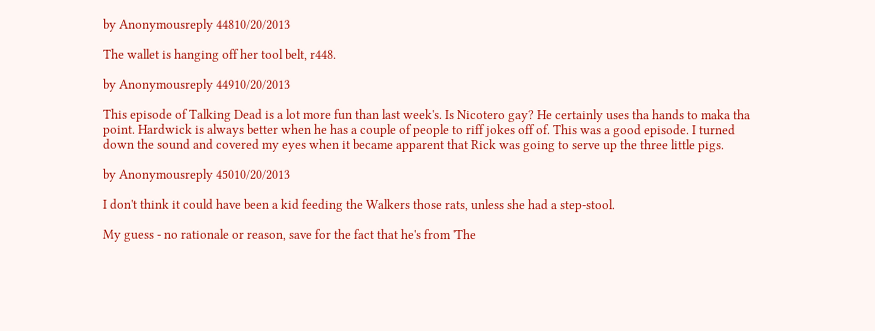by Anonymousreply 44810/20/2013

The wallet is hanging off her tool belt, r448.

by Anonymousreply 44910/20/2013

This episode of Talking Dead is a lot more fun than last week's. Is Nicotero gay? He certainly uses tha hands to maka tha point. Hardwick is always better when he has a couple of people to riff jokes off of. This was a good episode. I turned down the sound and covered my eyes when it became apparent that Rick was going to serve up the three little pigs.

by Anonymousreply 45010/20/2013

I don't think it could have been a kid feeding the Walkers those rats, unless she had a step-stool.

My guess - no rationale or reason, save for the fact that he's from 'The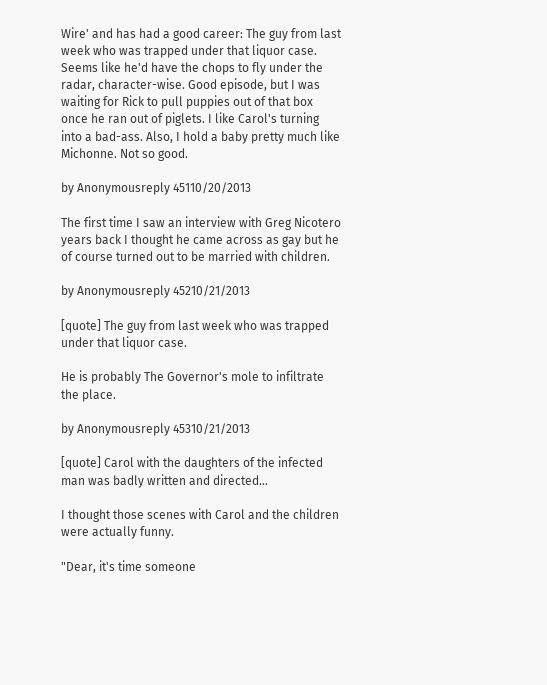Wire' and has had a good career: The guy from last week who was trapped under that liquor case. Seems like he'd have the chops to fly under the radar, character-wise. Good episode, but I was waiting for Rick to pull puppies out of that box once he ran out of piglets. I like Carol's turning into a bad-ass. Also, I hold a baby pretty much like Michonne. Not so good.

by Anonymousreply 45110/20/2013

The first time I saw an interview with Greg Nicotero years back I thought he came across as gay but he of course turned out to be married with children.

by Anonymousreply 45210/21/2013

[quote] The guy from last week who was trapped under that liquor case.

He is probably The Governor's mole to infiltrate the place.

by Anonymousreply 45310/21/2013

[quote] Carol with the daughters of the infected man was badly written and directed...

I thought those scenes with Carol and the children were actually funny.

"Dear, it's time someone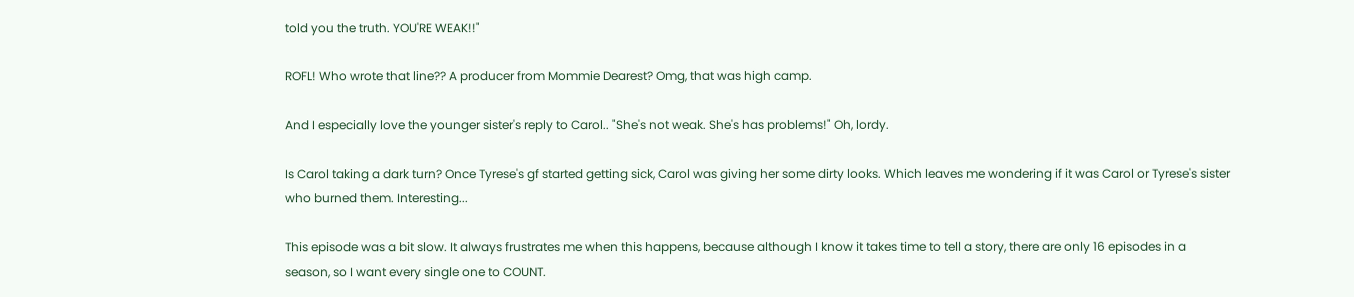told you the truth. YOU'RE WEAK!!"

ROFL! Who wrote that line?? A producer from Mommie Dearest? Omg, that was high camp.

And I especially love the younger sister's reply to Carol.. "She's not weak. She's has problems!" Oh, lordy.

Is Carol taking a dark turn? Once Tyrese's gf started getting sick, Carol was giving her some dirty looks. Which leaves me wondering if it was Carol or Tyrese's sister who burned them. Interesting...

This episode was a bit slow. It always frustrates me when this happens, because although I know it takes time to tell a story, there are only 16 episodes in a season, so I want every single one to COUNT.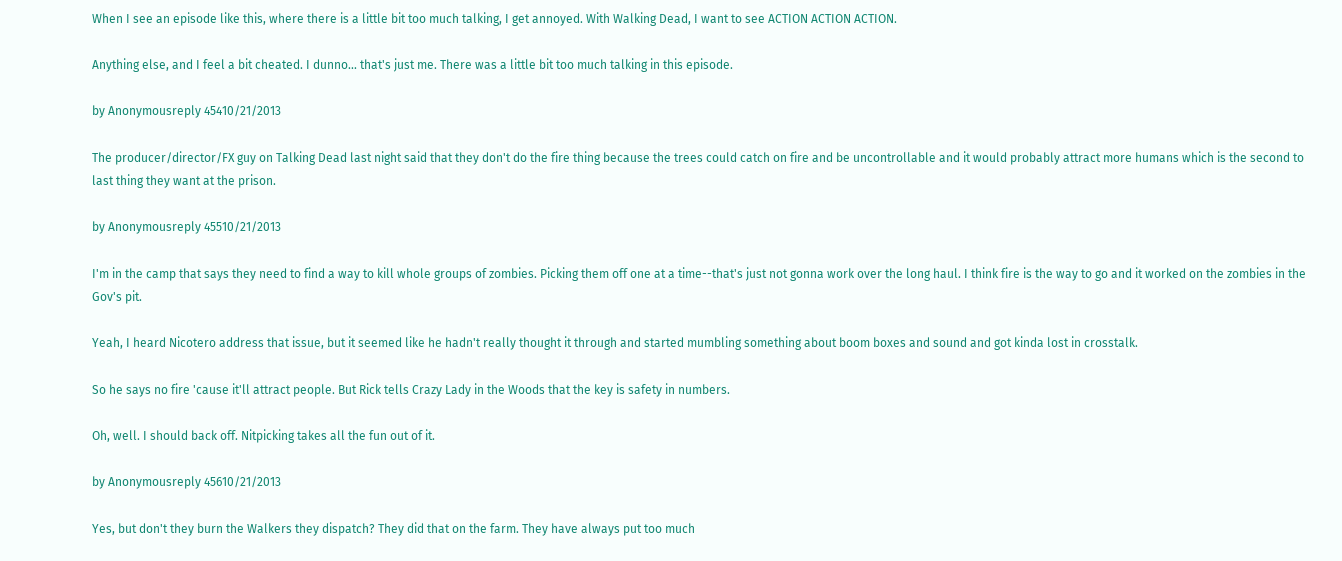When I see an episode like this, where there is a little bit too much talking, I get annoyed. With Walking Dead, I want to see ACTION ACTION ACTION.

Anything else, and I feel a bit cheated. I dunno... that's just me. There was a little bit too much talking in this episode.

by Anonymousreply 45410/21/2013

The producer/director/FX guy on Talking Dead last night said that they don't do the fire thing because the trees could catch on fire and be uncontrollable and it would probably attract more humans which is the second to last thing they want at the prison.

by Anonymousreply 45510/21/2013

I'm in the camp that says they need to find a way to kill whole groups of zombies. Picking them off one at a time--that's just not gonna work over the long haul. I think fire is the way to go and it worked on the zombies in the Gov's pit.

Yeah, I heard Nicotero address that issue, but it seemed like he hadn't really thought it through and started mumbling something about boom boxes and sound and got kinda lost in crosstalk.

So he says no fire 'cause it'll attract people. But Rick tells Crazy Lady in the Woods that the key is safety in numbers.

Oh, well. I should back off. Nitpicking takes all the fun out of it.

by Anonymousreply 45610/21/2013

Yes, but don't they burn the Walkers they dispatch? They did that on the farm. They have always put too much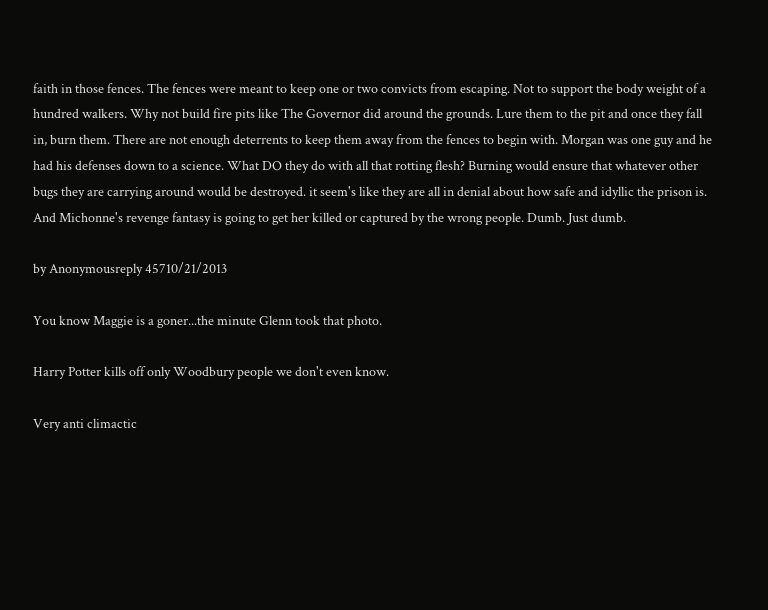faith in those fences. The fences were meant to keep one or two convicts from escaping. Not to support the body weight of a hundred walkers. Why not build fire pits like The Governor did around the grounds. Lure them to the pit and once they fall in, burn them. There are not enough deterrents to keep them away from the fences to begin with. Morgan was one guy and he had his defenses down to a science. What DO they do with all that rotting flesh? Burning would ensure that whatever other bugs they are carrying around would be destroyed. it seem's like they are all in denial about how safe and idyllic the prison is. And Michonne's revenge fantasy is going to get her killed or captured by the wrong people. Dumb. Just dumb.

by Anonymousreply 45710/21/2013

You know Maggie is a goner...the minute Glenn took that photo.

Harry Potter kills off only Woodbury people we don't even know.

Very anti climactic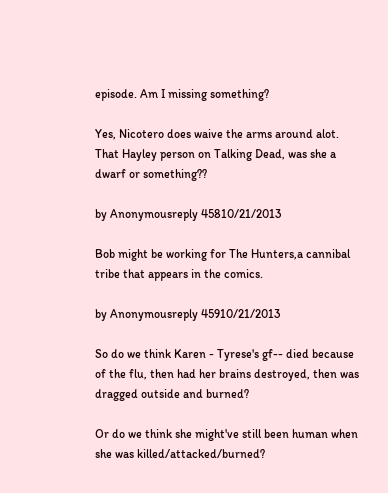episode. Am I missing something?

Yes, Nicotero does waive the arms around alot. That Hayley person on Talking Dead, was she a dwarf or something??

by Anonymousreply 45810/21/2013

Bob might be working for The Hunters,a cannibal tribe that appears in the comics.

by Anonymousreply 45910/21/2013

So do we think Karen - Tyrese's gf-- died because of the flu, then had her brains destroyed, then was dragged outside and burned?

Or do we think she might've still been human when she was killed/attacked/burned?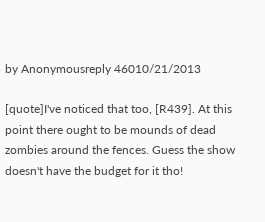by Anonymousreply 46010/21/2013

[quote]I've noticed that too, [R439]. At this point there ought to be mounds of dead zombies around the fences. Guess the show doesn't have the budget for it tho!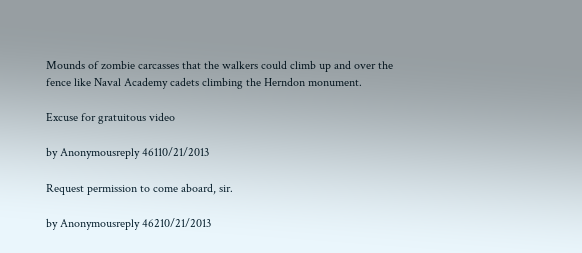Mounds of zombie carcasses that the walkers could climb up and over the fence like Naval Academy cadets climbing the Herndon monument.

Excuse for gratuitous video

by Anonymousreply 46110/21/2013

Request permission to come aboard, sir.

by Anonymousreply 46210/21/2013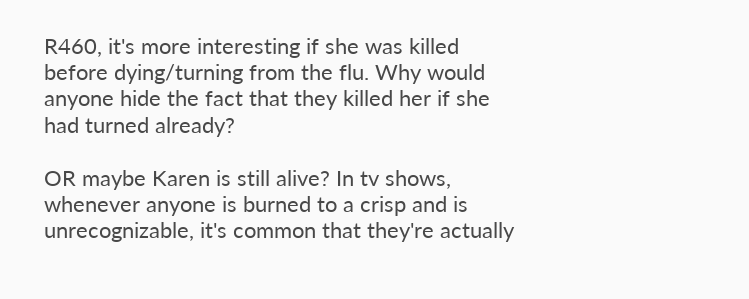R460, it's more interesting if she was killed before dying/turning from the flu. Why would anyone hide the fact that they killed her if she had turned already?

OR maybe Karen is still alive? In tv shows, whenever anyone is burned to a crisp and is unrecognizable, it's common that they're actually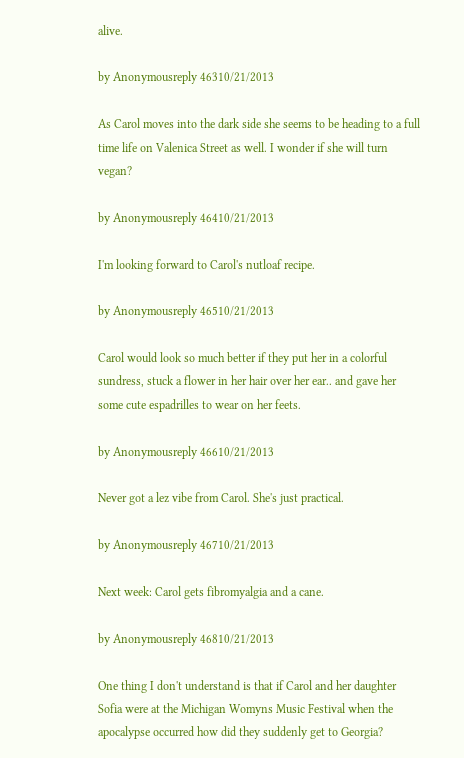alive.

by Anonymousreply 46310/21/2013

As Carol moves into the dark side she seems to be heading to a full time life on Valenica Street as well. I wonder if she will turn vegan?

by Anonymousreply 46410/21/2013

I'm looking forward to Carol's nutloaf recipe.

by Anonymousreply 46510/21/2013

Carol would look so much better if they put her in a colorful sundress, stuck a flower in her hair over her ear.. and gave her some cute espadrilles to wear on her feets.

by Anonymousreply 46610/21/2013

Never got a lez vibe from Carol. She's just practical.

by Anonymousreply 46710/21/2013

Next week: Carol gets fibromyalgia and a cane.

by Anonymousreply 46810/21/2013

One thing I don't understand is that if Carol and her daughter Sofia were at the Michigan Womyns Music Festival when the apocalypse occurred how did they suddenly get to Georgia?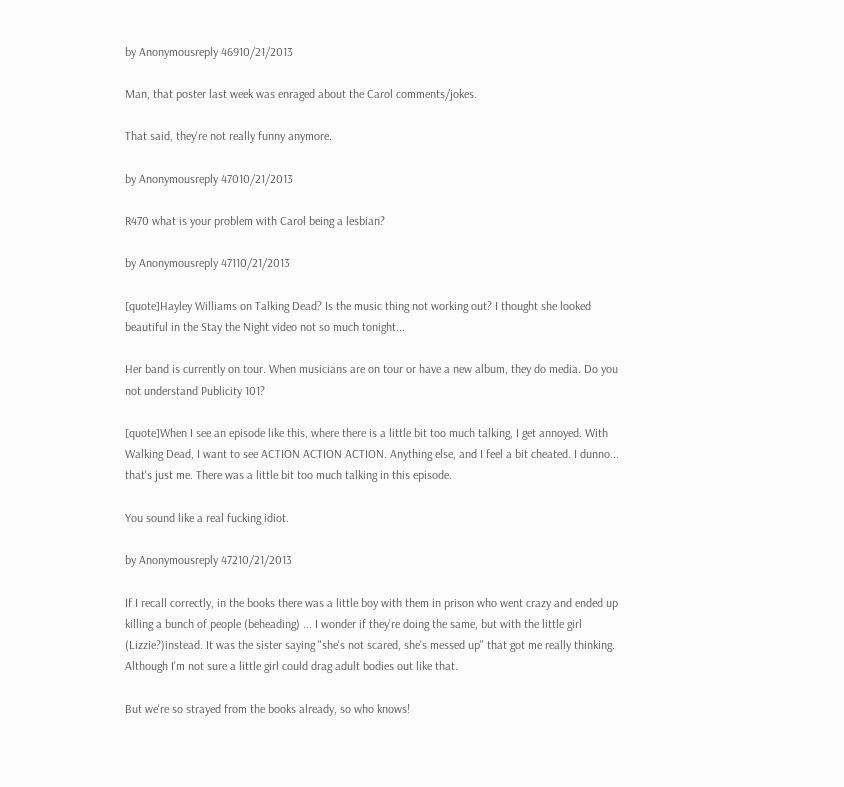by Anonymousreply 46910/21/2013

Man, that poster last week was enraged about the Carol comments/jokes.

That said, they're not really funny anymore.

by Anonymousreply 47010/21/2013

R470 what is your problem with Carol being a lesbian?

by Anonymousreply 47110/21/2013

[quote]Hayley Williams on Talking Dead? Is the music thing not working out? I thought she looked beautiful in the Stay the Night video not so much tonight...

Her band is currently on tour. When musicians are on tour or have a new album, they do media. Do you not understand Publicity 101?

[quote]When I see an episode like this, where there is a little bit too much talking, I get annoyed. With Walking Dead, I want to see ACTION ACTION ACTION. Anything else, and I feel a bit cheated. I dunno... that's just me. There was a little bit too much talking in this episode.

You sound like a real fucking idiot.

by Anonymousreply 47210/21/2013

If I recall correctly, in the books there was a little boy with them in prison who went crazy and ended up killing a bunch of people (beheading) ... I wonder if they're doing the same, but with the little girl (Lizzie?)instead. It was the sister saying "she's not scared, she's messed up" that got me really thinking. Although I'm not sure a little girl could drag adult bodies out like that.

But we're so strayed from the books already, so who knows!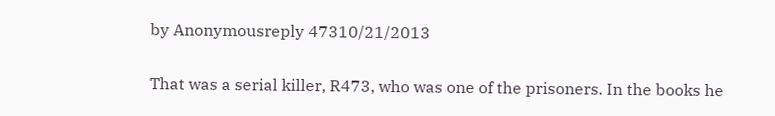by Anonymousreply 47310/21/2013

That was a serial killer, R473, who was one of the prisoners. In the books he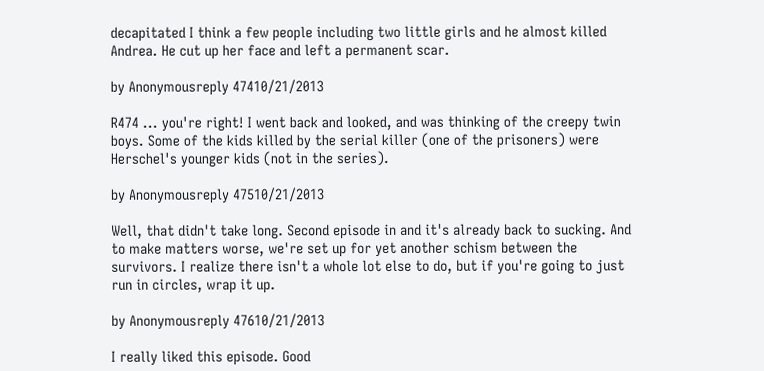decapitated I think a few people including two little girls and he almost killed Andrea. He cut up her face and left a permanent scar.

by Anonymousreply 47410/21/2013

R474 ... you're right! I went back and looked, and was thinking of the creepy twin boys. Some of the kids killed by the serial killer (one of the prisoners) were Herschel's younger kids (not in the series).

by Anonymousreply 47510/21/2013

Well, that didn't take long. Second episode in and it's already back to sucking. And to make matters worse, we're set up for yet another schism between the survivors. I realize there isn't a whole lot else to do, but if you're going to just run in circles, wrap it up.

by Anonymousreply 47610/21/2013

I really liked this episode. Good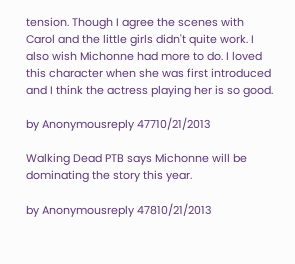tension. Though I agree the scenes with Carol and the little girls didn't quite work. I also wish Michonne had more to do. I loved this character when she was first introduced and I think the actress playing her is so good.

by Anonymousreply 47710/21/2013

Walking Dead PTB says Michonne will be dominating the story this year.

by Anonymousreply 47810/21/2013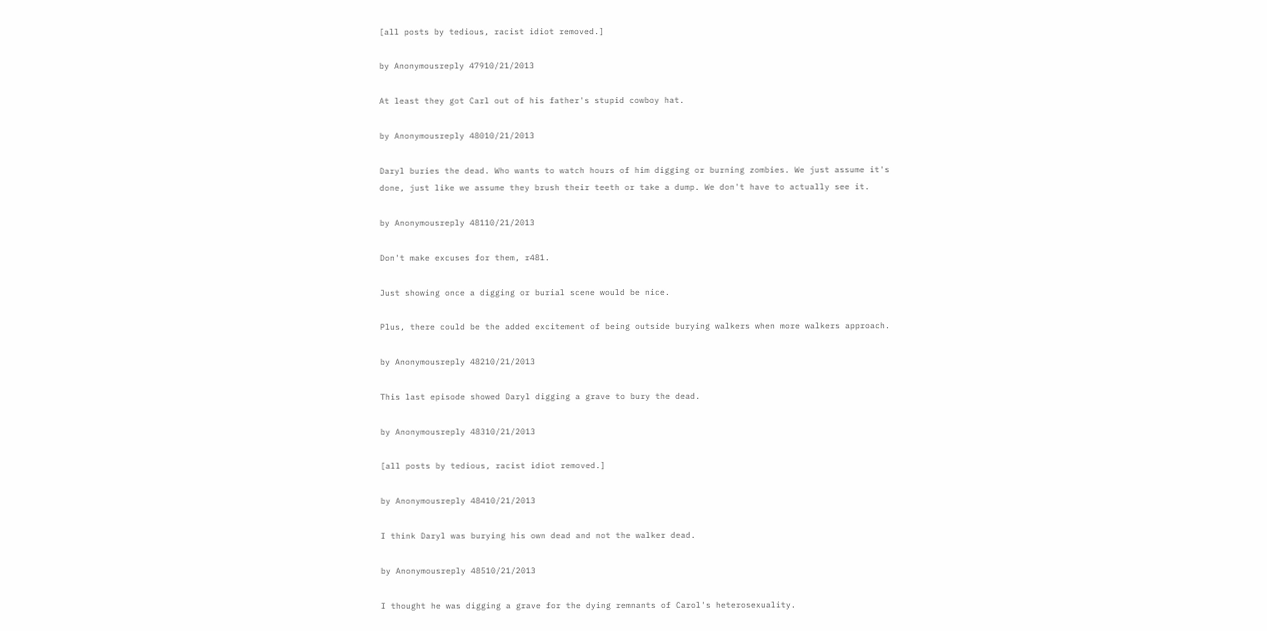[all posts by tedious, racist idiot removed.]

by Anonymousreply 47910/21/2013

At least they got Carl out of his father's stupid cowboy hat.

by Anonymousreply 48010/21/2013

Daryl buries the dead. Who wants to watch hours of him digging or burning zombies. We just assume it's done, just like we assume they brush their teeth or take a dump. We don't have to actually see it.

by Anonymousreply 48110/21/2013

Don't make excuses for them, r481.

Just showing once a digging or burial scene would be nice.

Plus, there could be the added excitement of being outside burying walkers when more walkers approach.

by Anonymousreply 48210/21/2013

This last episode showed Daryl digging a grave to bury the dead.

by Anonymousreply 48310/21/2013

[all posts by tedious, racist idiot removed.]

by Anonymousreply 48410/21/2013

I think Daryl was burying his own dead and not the walker dead.

by Anonymousreply 48510/21/2013

I thought he was digging a grave for the dying remnants of Carol's heterosexuality.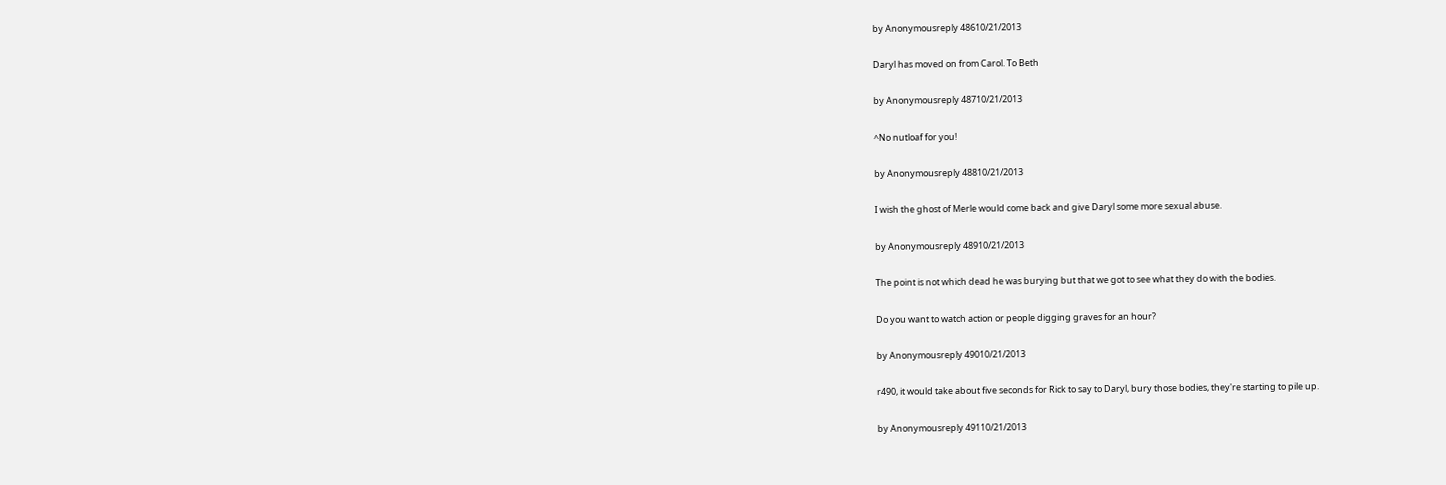by Anonymousreply 48610/21/2013

Daryl has moved on from Carol. To Beth

by Anonymousreply 48710/21/2013

^No nutloaf for you!

by Anonymousreply 48810/21/2013

I wish the ghost of Merle would come back and give Daryl some more sexual abuse.

by Anonymousreply 48910/21/2013

The point is not which dead he was burying but that we got to see what they do with the bodies.

Do you want to watch action or people digging graves for an hour?

by Anonymousreply 49010/21/2013

r490, it would take about five seconds for Rick to say to Daryl, bury those bodies, they're starting to pile up.

by Anonymousreply 49110/21/2013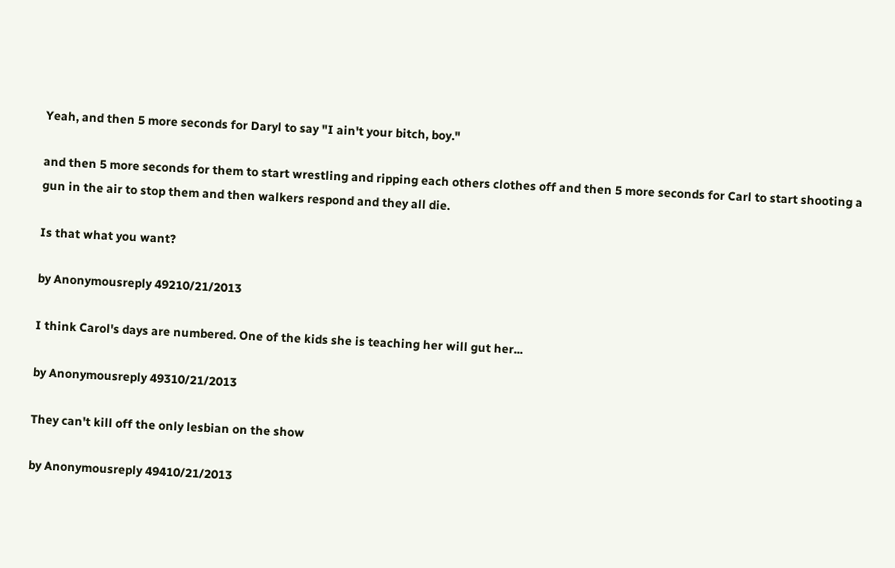Yeah, and then 5 more seconds for Daryl to say "I ain't your bitch, boy."

and then 5 more seconds for them to start wrestling and ripping each others clothes off and then 5 more seconds for Carl to start shooting a gun in the air to stop them and then walkers respond and they all die.

Is that what you want?

by Anonymousreply 49210/21/2013

I think Carol's days are numbered. One of the kids she is teaching her will gut her...

by Anonymousreply 49310/21/2013

They can't kill off the only lesbian on the show

by Anonymousreply 49410/21/2013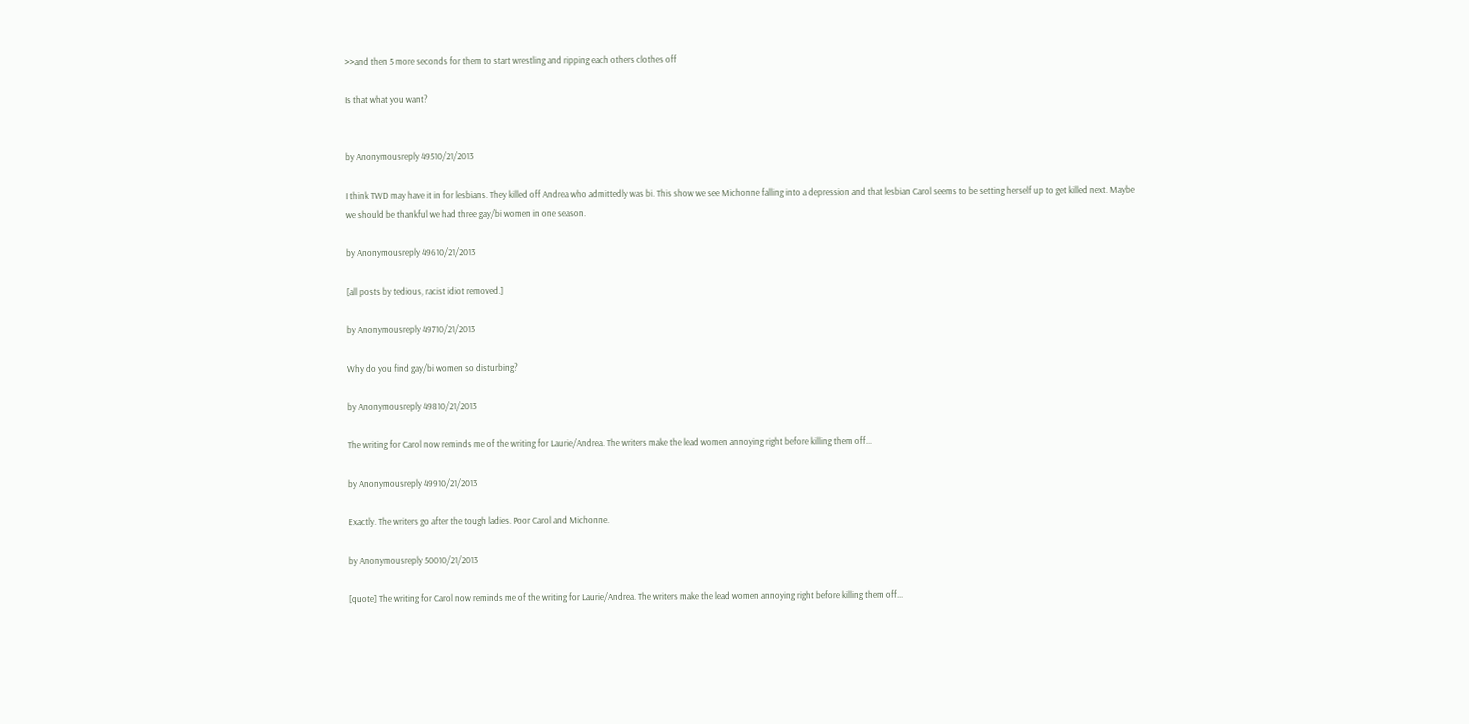>>and then 5 more seconds for them to start wrestling and ripping each others clothes off

Is that what you want?


by Anonymousreply 49510/21/2013

I think TWD may have it in for lesbians. They killed off Andrea who admittedly was bi. This show we see Michonne falling into a depression and that lesbian Carol seems to be setting herself up to get killed next. Maybe we should be thankful we had three gay/bi women in one season.

by Anonymousreply 49610/21/2013

[all posts by tedious, racist idiot removed.]

by Anonymousreply 49710/21/2013

Why do you find gay/bi women so disturbing?

by Anonymousreply 49810/21/2013

The writing for Carol now reminds me of the writing for Laurie/Andrea. The writers make the lead women annoying right before killing them off...

by Anonymousreply 49910/21/2013

Exactly. The writers go after the tough ladies. Poor Carol and Michonne.

by Anonymousreply 50010/21/2013

[quote] The writing for Carol now reminds me of the writing for Laurie/Andrea. The writers make the lead women annoying right before killing them off...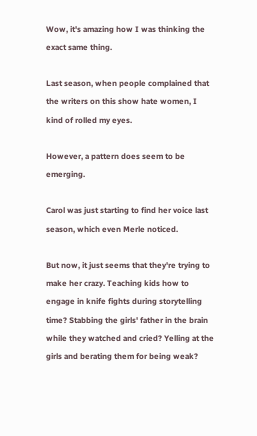Wow, it's amazing how I was thinking the exact same thing.

Last season, when people complained that the writers on this show hate women, I kind of rolled my eyes.

However, a pattern does seem to be emerging.

Carol was just starting to find her voice last season, which even Merle noticed.

But now, it just seems that they're trying to make her crazy. Teaching kids how to engage in knife fights during storytelling time? Stabbing the girls' father in the brain while they watched and cried? Yelling at the girls and berating them for being weak?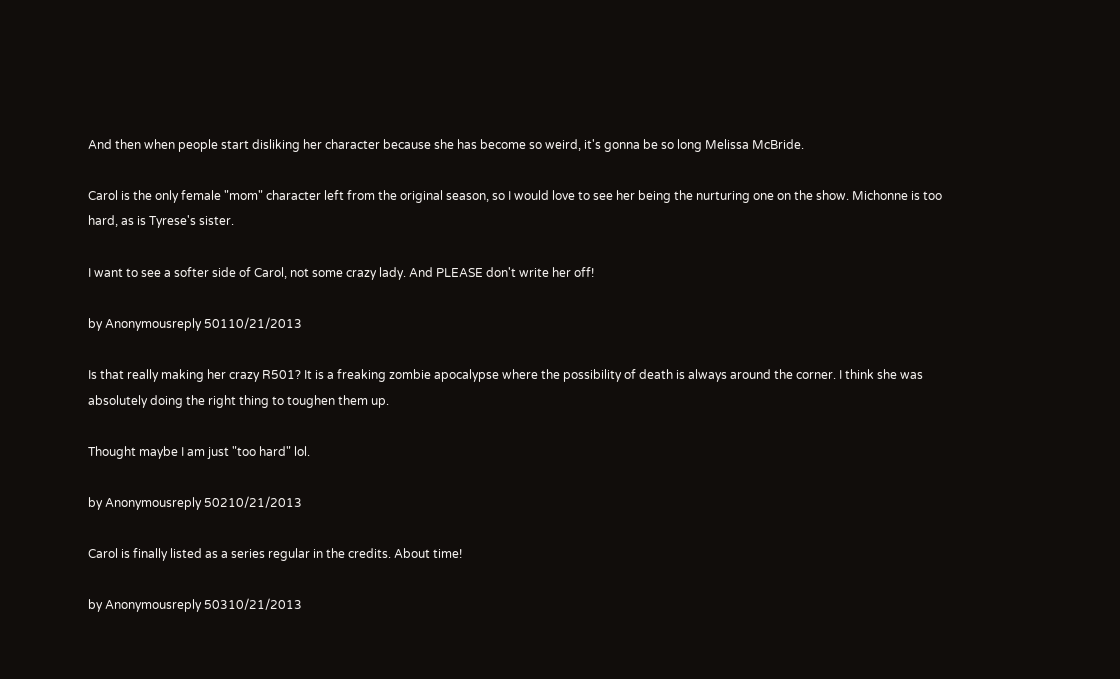And then when people start disliking her character because she has become so weird, it's gonna be so long Melissa McBride.

Carol is the only female "mom" character left from the original season, so I would love to see her being the nurturing one on the show. Michonne is too hard, as is Tyrese's sister.

I want to see a softer side of Carol, not some crazy lady. And PLEASE don't write her off!

by Anonymousreply 50110/21/2013

Is that really making her crazy R501? It is a freaking zombie apocalypse where the possibility of death is always around the corner. I think she was absolutely doing the right thing to toughen them up.

Thought maybe I am just "too hard" lol.

by Anonymousreply 50210/21/2013

Carol is finally listed as a series regular in the credits. About time!

by Anonymousreply 50310/21/2013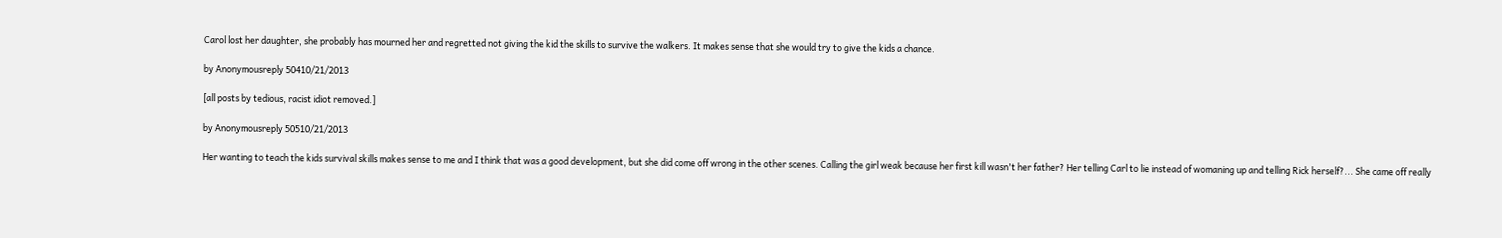Carol lost her daughter, she probably has mourned her and regretted not giving the kid the skills to survive the walkers. It makes sense that she would try to give the kids a chance.

by Anonymousreply 50410/21/2013

[all posts by tedious, racist idiot removed.]

by Anonymousreply 50510/21/2013

Her wanting to teach the kids survival skills makes sense to me and I think that was a good development, but she did come off wrong in the other scenes. Calling the girl weak because her first kill wasn't her father? Her telling Carl to lie instead of womaning up and telling Rick herself?... She came off really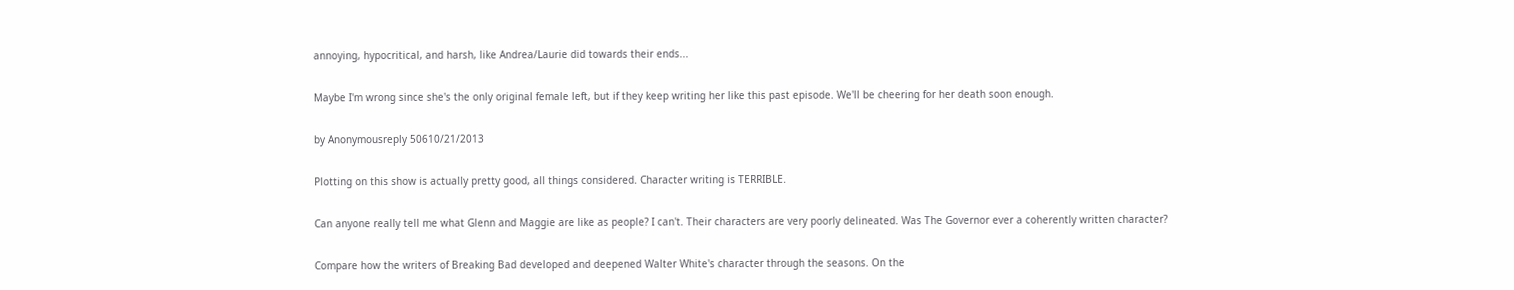annoying, hypocritical, and harsh, like Andrea/Laurie did towards their ends...

Maybe I'm wrong since she's the only original female left, but if they keep writing her like this past episode. We'll be cheering for her death soon enough.

by Anonymousreply 50610/21/2013

Plotting on this show is actually pretty good, all things considered. Character writing is TERRIBLE.

Can anyone really tell me what Glenn and Maggie are like as people? I can't. Their characters are very poorly delineated. Was The Governor ever a coherently written character?

Compare how the writers of Breaking Bad developed and deepened Walter White's character through the seasons. On the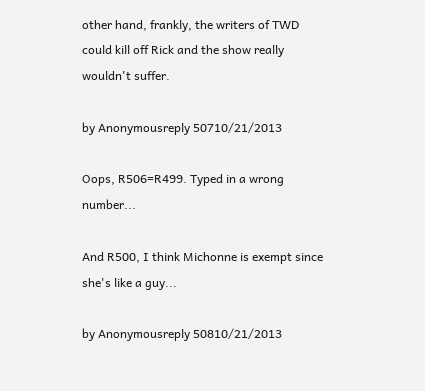other hand, frankly, the writers of TWD could kill off Rick and the show really wouldn't suffer.

by Anonymousreply 50710/21/2013

Oops, R506=R499. Typed in a wrong number...

And R500, I think Michonne is exempt since she's like a guy...

by Anonymousreply 50810/21/2013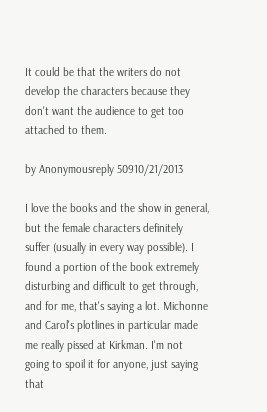It could be that the writers do not develop the characters because they don't want the audience to get too attached to them.

by Anonymousreply 50910/21/2013

I love the books and the show in general, but the female characters definitely suffer (usually in every way possible). I found a portion of the book extremely disturbing and difficult to get through, and for me, that's saying a lot. Michonne and Carol's plotlines in particular made me really pissed at Kirkman. I'm not going to spoil it for anyone, just saying that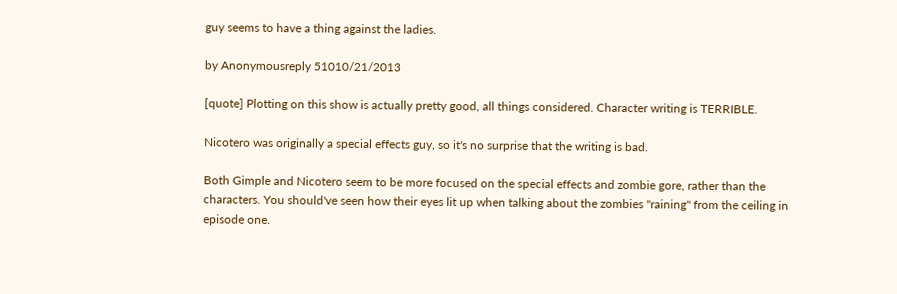guy seems to have a thing against the ladies.

by Anonymousreply 51010/21/2013

[quote] Plotting on this show is actually pretty good, all things considered. Character writing is TERRIBLE.

Nicotero was originally a special effects guy, so it's no surprise that the writing is bad.

Both Gimple and Nicotero seem to be more focused on the special effects and zombie gore, rather than the characters. You should've seen how their eyes lit up when talking about the zombies "raining" from the ceiling in episode one.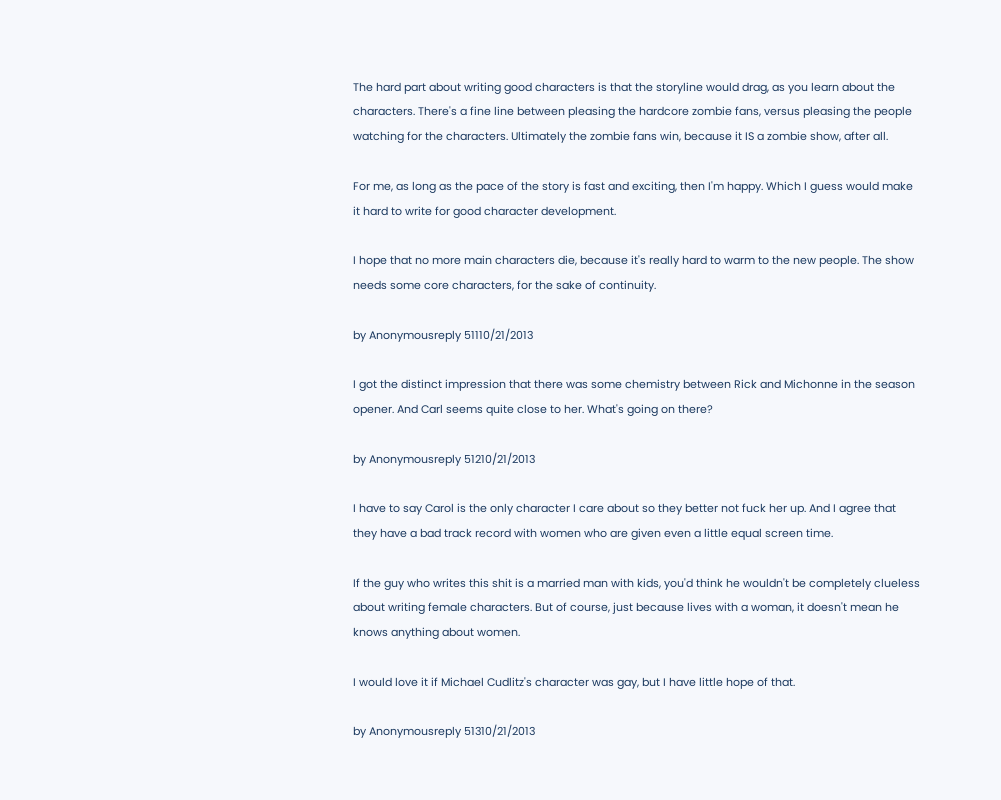The hard part about writing good characters is that the storyline would drag, as you learn about the characters. There's a fine line between pleasing the hardcore zombie fans, versus pleasing the people watching for the characters. Ultimately the zombie fans win, because it IS a zombie show, after all.

For me, as long as the pace of the story is fast and exciting, then I'm happy. Which I guess would make it hard to write for good character development.

I hope that no more main characters die, because it's really hard to warm to the new people. The show needs some core characters, for the sake of continuity.

by Anonymousreply 51110/21/2013

I got the distinct impression that there was some chemistry between Rick and Michonne in the season opener. And Carl seems quite close to her. What's going on there?

by Anonymousreply 51210/21/2013

I have to say Carol is the only character I care about so they better not fuck her up. And I agree that they have a bad track record with women who are given even a little equal screen time.

If the guy who writes this shit is a married man with kids, you'd think he wouldn't be completely clueless about writing female characters. But of course, just because lives with a woman, it doesn't mean he knows anything about women.

I would love it if Michael Cudlitz's character was gay, but I have little hope of that.

by Anonymousreply 51310/21/2013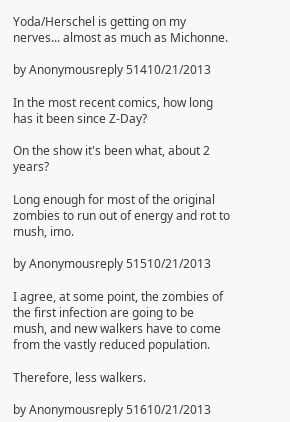Yoda/Herschel is getting on my nerves... almost as much as Michonne.

by Anonymousreply 51410/21/2013

In the most recent comics, how long has it been since Z-Day?

On the show it's been what, about 2 years?

Long enough for most of the original zombies to run out of energy and rot to mush, imo.

by Anonymousreply 51510/21/2013

I agree, at some point, the zombies of the first infection are going to be mush, and new walkers have to come from the vastly reduced population.

Therefore, less walkers.

by Anonymousreply 51610/21/2013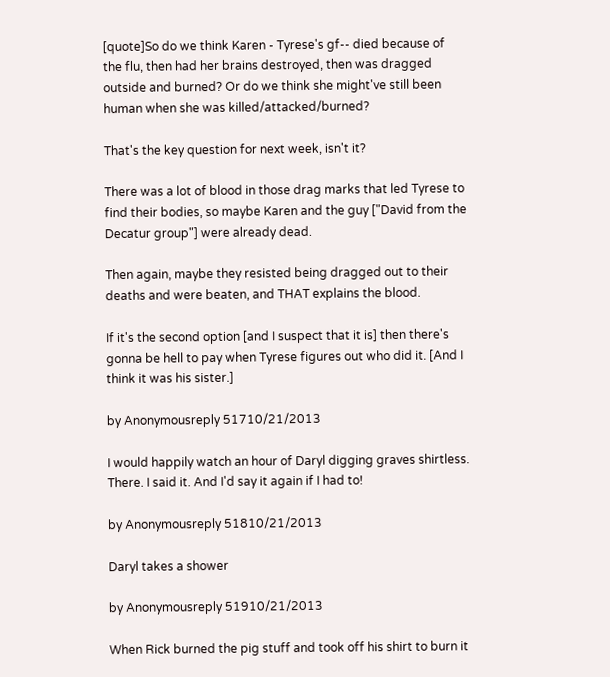[quote]So do we think Karen - Tyrese's gf-- died because of the flu, then had her brains destroyed, then was dragged outside and burned? Or do we think she might've still been human when she was killed/attacked/burned?

That's the key question for next week, isn't it?

There was a lot of blood in those drag marks that led Tyrese to find their bodies, so maybe Karen and the guy ["David from the Decatur group"] were already dead.

Then again, maybe they resisted being dragged out to their deaths and were beaten, and THAT explains the blood.

If it's the second option [and I suspect that it is] then there's gonna be hell to pay when Tyrese figures out who did it. [And I think it was his sister.]

by Anonymousreply 51710/21/2013

I would happily watch an hour of Daryl digging graves shirtless. There. I said it. And I'd say it again if I had to!

by Anonymousreply 51810/21/2013

Daryl takes a shower

by Anonymousreply 51910/21/2013

When Rick burned the pig stuff and took off his shirt to burn it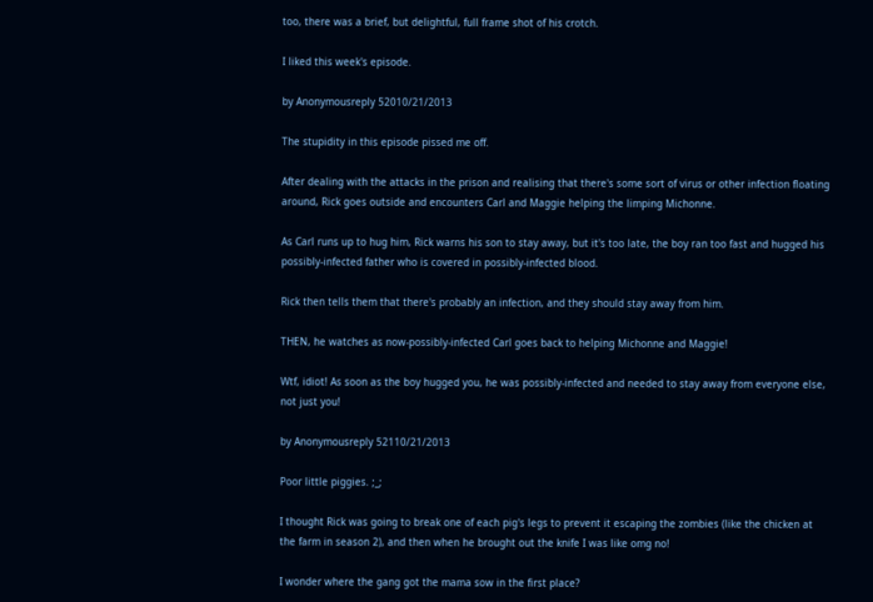too, there was a brief, but delightful, full frame shot of his crotch.

I liked this week's episode.

by Anonymousreply 52010/21/2013

The stupidity in this episode pissed me off.

After dealing with the attacks in the prison and realising that there's some sort of virus or other infection floating around, Rick goes outside and encounters Carl and Maggie helping the limping Michonne.

As Carl runs up to hug him, Rick warns his son to stay away, but it's too late, the boy ran too fast and hugged his possibly-infected father who is covered in possibly-infected blood.

Rick then tells them that there's probably an infection, and they should stay away from him.

THEN, he watches as now-possibly-infected Carl goes back to helping Michonne and Maggie!

Wtf, idiot! As soon as the boy hugged you, he was possibly-infected and needed to stay away from everyone else, not just you!

by Anonymousreply 52110/21/2013

Poor little piggies. ;_;

I thought Rick was going to break one of each pig's legs to prevent it escaping the zombies (like the chicken at the farm in season 2), and then when he brought out the knife I was like omg no!

I wonder where the gang got the mama sow in the first place?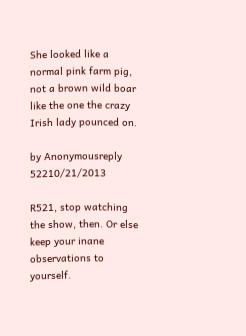She looked like a normal pink farm pig, not a brown wild boar like the one the crazy Irish lady pounced on.

by Anonymousreply 52210/21/2013

R521, stop watching the show, then. Or else keep your inane observations to yourself.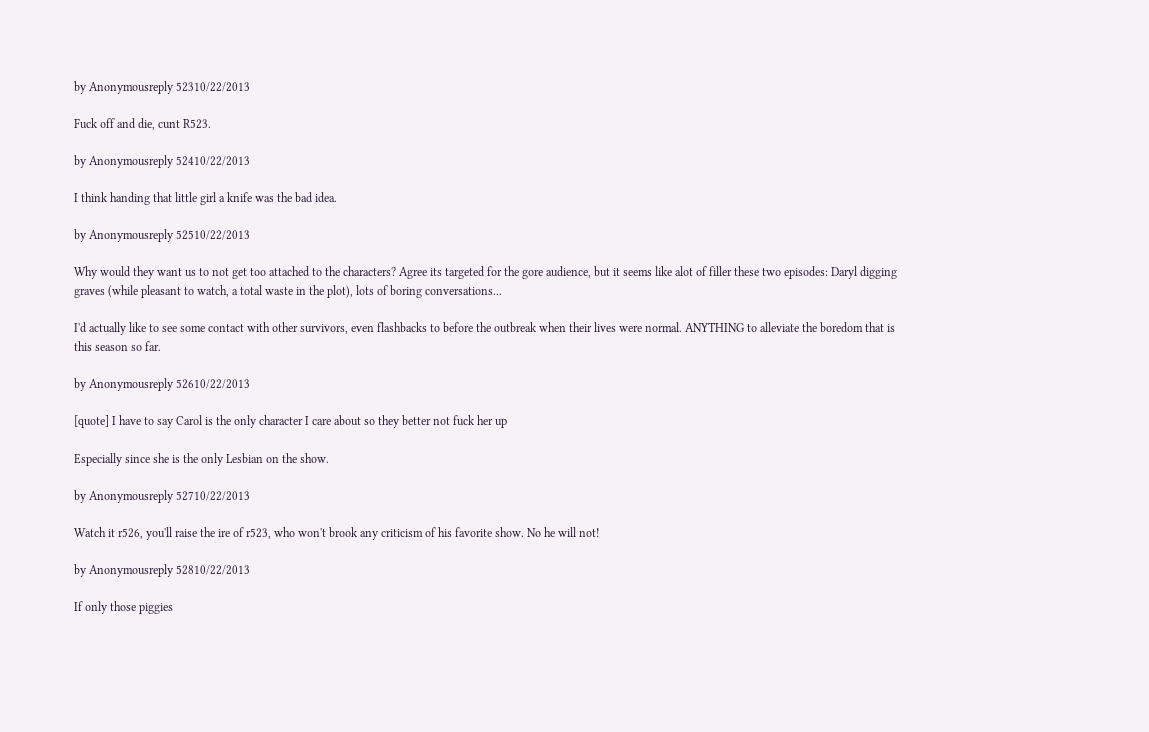by Anonymousreply 52310/22/2013

Fuck off and die, cunt R523.

by Anonymousreply 52410/22/2013

I think handing that little girl a knife was the bad idea.

by Anonymousreply 52510/22/2013

Why would they want us to not get too attached to the characters? Agree its targeted for the gore audience, but it seems like alot of filler these two episodes: Daryl digging graves (while pleasant to watch, a total waste in the plot), lots of boring conversations...

I'd actually like to see some contact with other survivors, even flashbacks to before the outbreak when their lives were normal. ANYTHING to alleviate the boredom that is this season so far.

by Anonymousreply 52610/22/2013

[quote] I have to say Carol is the only character I care about so they better not fuck her up

Especially since she is the only Lesbian on the show.

by Anonymousreply 52710/22/2013

Watch it r526, you'll raise the ire of r523, who won't brook any criticism of his favorite show. No he will not!

by Anonymousreply 52810/22/2013

If only those piggies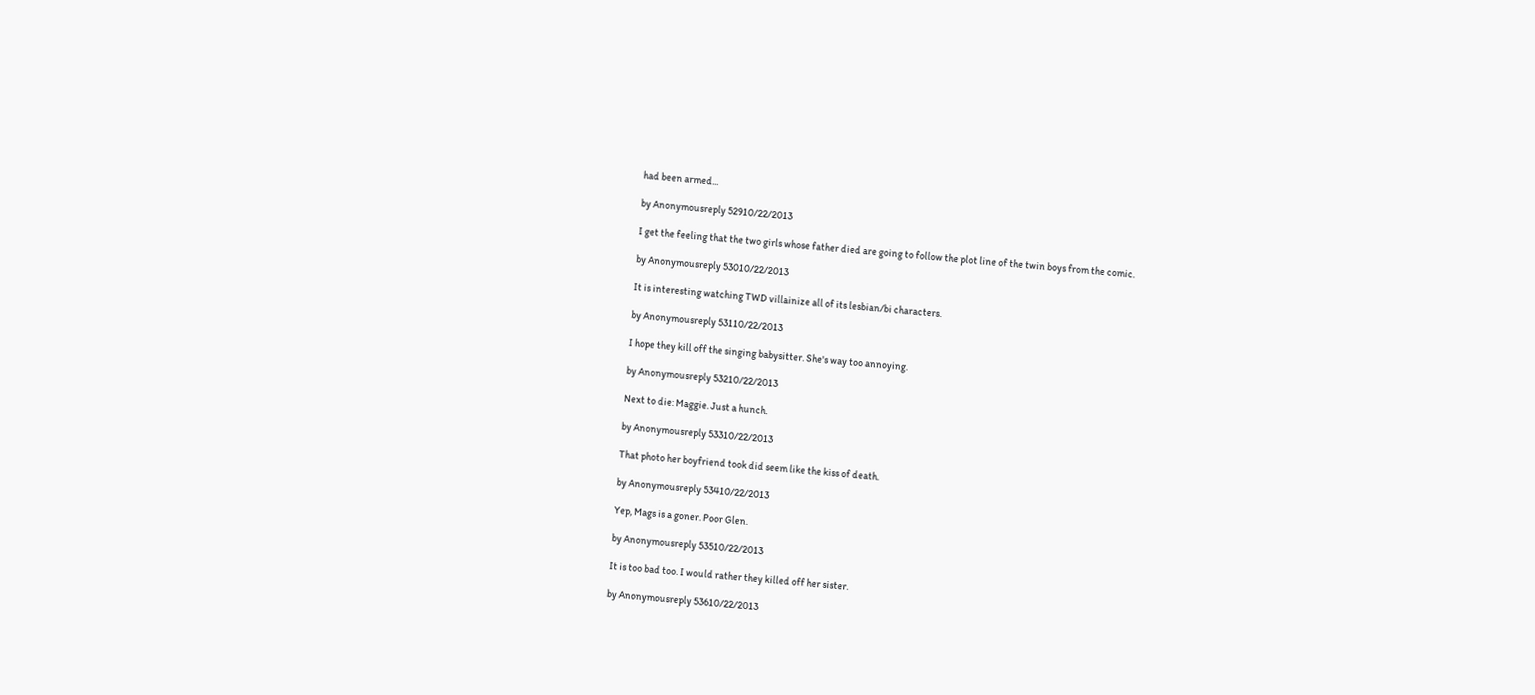had been armed...

by Anonymousreply 52910/22/2013

I get the feeling that the two girls whose father died are going to follow the plot line of the twin boys from the comic.

by Anonymousreply 53010/22/2013

It is interesting watching TWD villainize all of its lesbian/bi characters.

by Anonymousreply 53110/22/2013

I hope they kill off the singing babysitter. She's way too annoying.

by Anonymousreply 53210/22/2013

Next to die: Maggie. Just a hunch.

by Anonymousreply 53310/22/2013

That photo her boyfriend took did seem like the kiss of death.

by Anonymousreply 53410/22/2013

Yep, Mags is a goner. Poor Glen.

by Anonymousreply 53510/22/2013

It is too bad too. I would rather they killed off her sister.

by Anonymousreply 53610/22/2013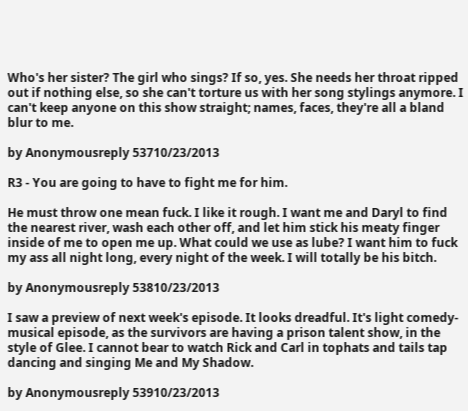Who's her sister? The girl who sings? If so, yes. She needs her throat ripped out if nothing else, so she can't torture us with her song stylings anymore. I can't keep anyone on this show straight; names, faces, they're all a bland blur to me.

by Anonymousreply 53710/23/2013

R3 - You are going to have to fight me for him.

He must throw one mean fuck. I like it rough. I want me and Daryl to find the nearest river, wash each other off, and let him stick his meaty finger inside of me to open me up. What could we use as lube? I want him to fuck my ass all night long, every night of the week. I will totally be his bitch.

by Anonymousreply 53810/23/2013

I saw a preview of next week's episode. It looks dreadful. It's light comedy-musical episode, as the survivors are having a prison talent show, in the style of Glee. I cannot bear to watch Rick and Carl in tophats and tails tap dancing and singing Me and My Shadow.

by Anonymousreply 53910/23/2013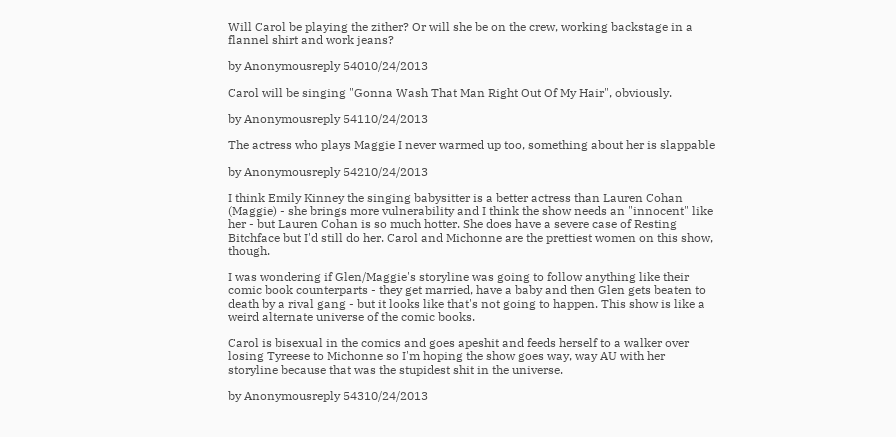Will Carol be playing the zither? Or will she be on the crew, working backstage in a flannel shirt and work jeans?

by Anonymousreply 54010/24/2013

Carol will be singing "Gonna Wash That Man Right Out Of My Hair", obviously.

by Anonymousreply 54110/24/2013

The actress who plays Maggie I never warmed up too, something about her is slappable

by Anonymousreply 54210/24/2013

I think Emily Kinney the singing babysitter is a better actress than Lauren Cohan (Maggie) - she brings more vulnerability and I think the show needs an "innocent" like her - but Lauren Cohan is so much hotter. She does have a severe case of Resting Bitchface but I'd still do her. Carol and Michonne are the prettiest women on this show, though.

I was wondering if Glen/Maggie's storyline was going to follow anything like their comic book counterparts - they get married, have a baby and then Glen gets beaten to death by a rival gang - but it looks like that's not going to happen. This show is like a weird alternate universe of the comic books.

Carol is bisexual in the comics and goes apeshit and feeds herself to a walker over losing Tyreese to Michonne so I'm hoping the show goes way, way AU with her storyline because that was the stupidest shit in the universe.

by Anonymousreply 54310/24/2013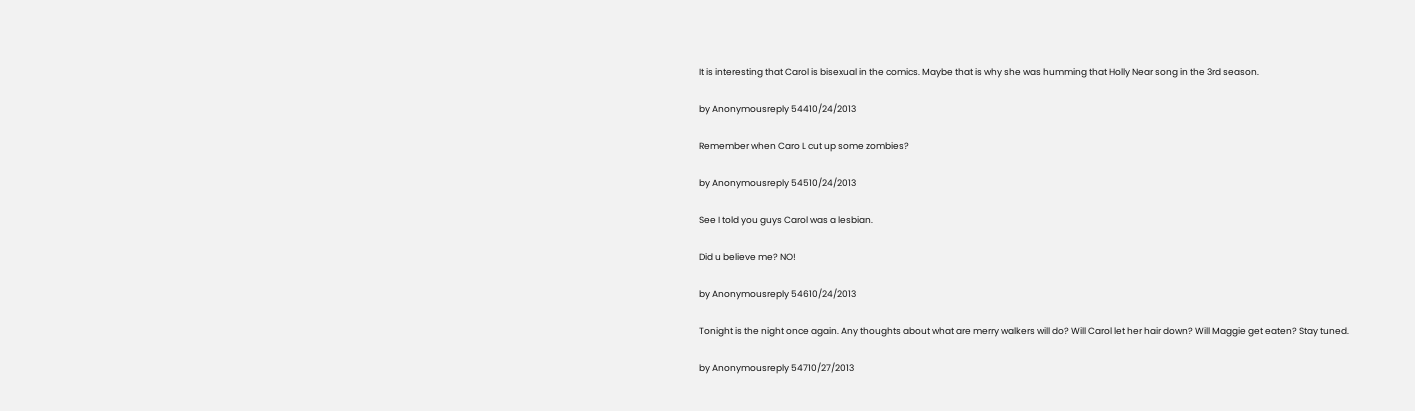It is interesting that Carol is bisexual in the comics. Maybe that is why she was humming that Holly Near song in the 3rd season.

by Anonymousreply 54410/24/2013

Remember when Caro L cut up some zombies?

by Anonymousreply 54510/24/2013

See I told you guys Carol was a lesbian.

Did u believe me? NO!

by Anonymousreply 54610/24/2013

Tonight is the night once again. Any thoughts about what are merry walkers will do? Will Carol let her hair down? Will Maggie get eaten? Stay tuned.

by Anonymousreply 54710/27/2013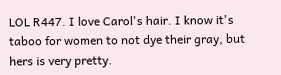LOL R447. I love Carol's hair. I know it's taboo for women to not dye their gray, but hers is very pretty.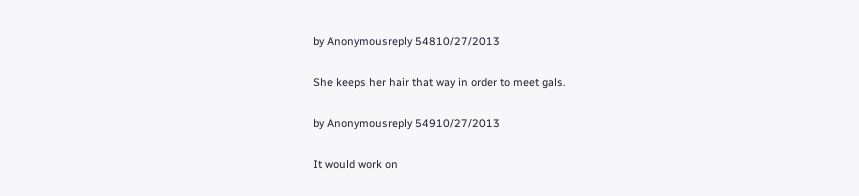by Anonymousreply 54810/27/2013

She keeps her hair that way in order to meet gals.

by Anonymousreply 54910/27/2013

It would work on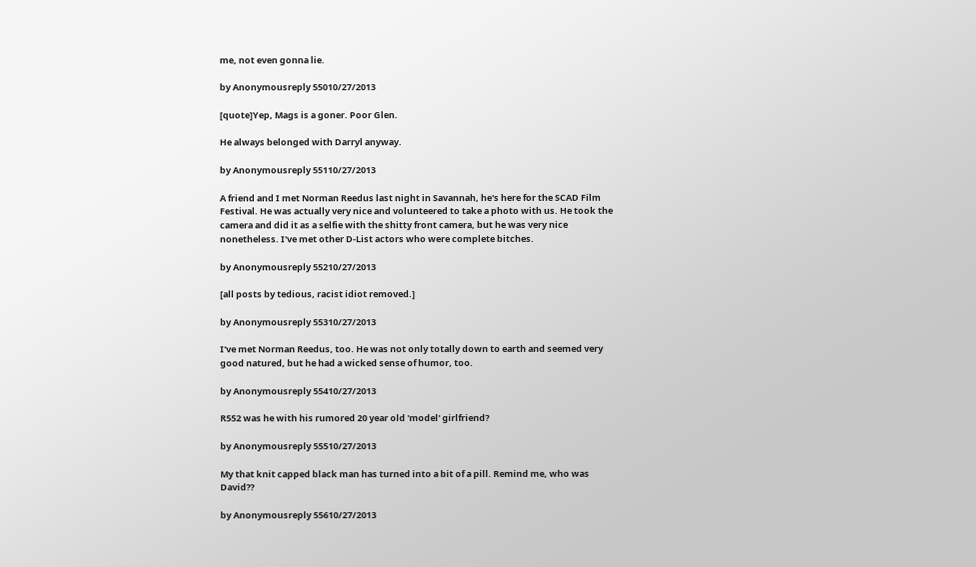me, not even gonna lie.

by Anonymousreply 55010/27/2013

[quote]Yep, Mags is a goner. Poor Glen.

He always belonged with Darryl anyway.

by Anonymousreply 55110/27/2013

A friend and I met Norman Reedus last night in Savannah, he's here for the SCAD Film Festival. He was actually very nice and volunteered to take a photo with us. He took the camera and did it as a selfie with the shitty front camera, but he was very nice nonetheless. I've met other D-List actors who were complete bitches.

by Anonymousreply 55210/27/2013

[all posts by tedious, racist idiot removed.]

by Anonymousreply 55310/27/2013

I've met Norman Reedus, too. He was not only totally down to earth and seemed very good natured, but he had a wicked sense of humor, too.

by Anonymousreply 55410/27/2013

R552 was he with his rumored 20 year old 'model' girlfriend?

by Anonymousreply 55510/27/2013

My that knit capped black man has turned into a bit of a pill. Remind me, who was David??

by Anonymousreply 55610/27/2013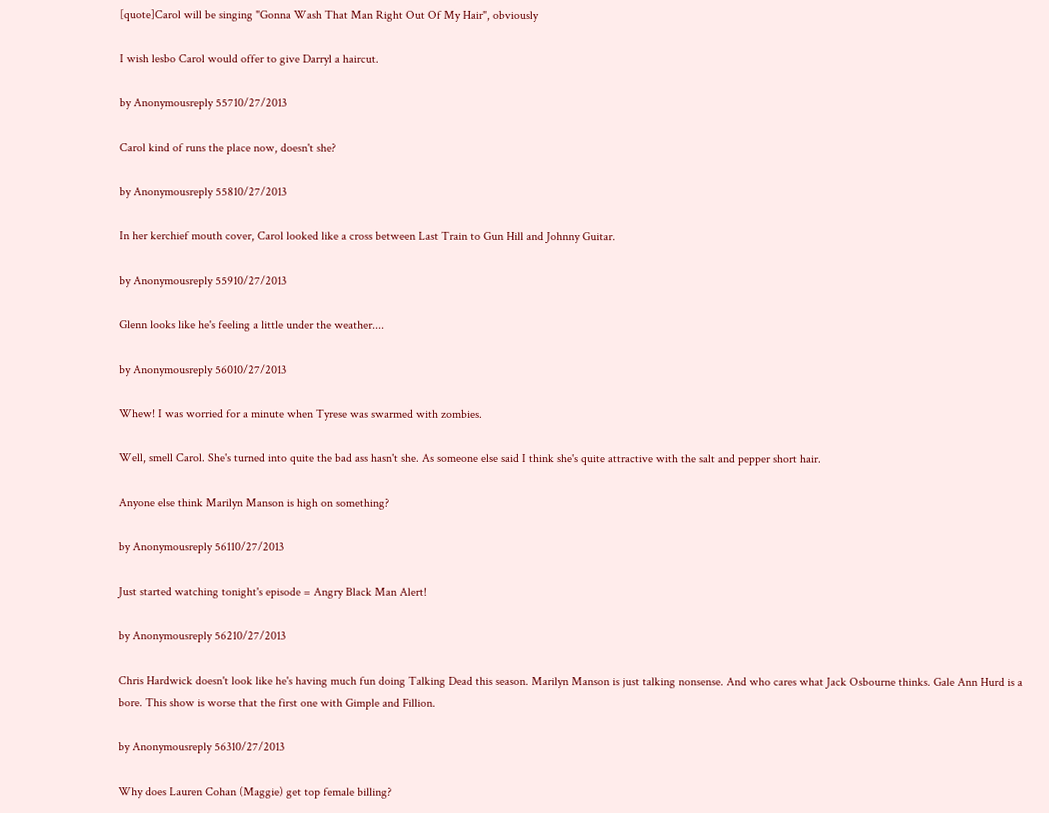[quote]Carol will be singing "Gonna Wash That Man Right Out Of My Hair", obviously

I wish lesbo Carol would offer to give Darryl a haircut.

by Anonymousreply 55710/27/2013

Carol kind of runs the place now, doesn't she?

by Anonymousreply 55810/27/2013

In her kerchief mouth cover, Carol looked like a cross between Last Train to Gun Hill and Johnny Guitar.

by Anonymousreply 55910/27/2013

Glenn looks like he's feeling a little under the weather....

by Anonymousreply 56010/27/2013

Whew! I was worried for a minute when Tyrese was swarmed with zombies.

Well, smell Carol. She's turned into quite the bad ass hasn't she. As someone else said I think she's quite attractive with the salt and pepper short hair.

Anyone else think Marilyn Manson is high on something?

by Anonymousreply 56110/27/2013

Just started watching tonight's episode = Angry Black Man Alert!

by Anonymousreply 56210/27/2013

Chris Hardwick doesn't look like he's having much fun doing Talking Dead this season. Marilyn Manson is just talking nonsense. And who cares what Jack Osbourne thinks. Gale Ann Hurd is a bore. This show is worse that the first one with Gimple and Fillion.

by Anonymousreply 56310/27/2013

Why does Lauren Cohan (Maggie) get top female billing?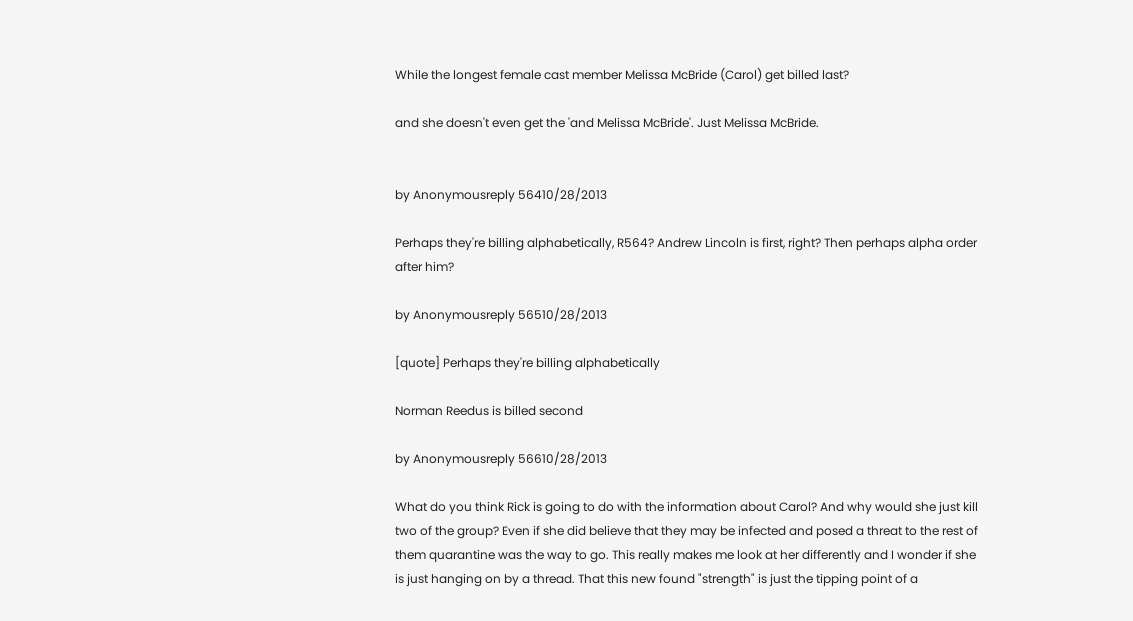While the longest female cast member Melissa McBride (Carol) get billed last?

and she doesn't even get the 'and Melissa McBride'. Just Melissa McBride.


by Anonymousreply 56410/28/2013

Perhaps they're billing alphabetically, R564? Andrew Lincoln is first, right? Then perhaps alpha order after him?

by Anonymousreply 56510/28/2013

[quote] Perhaps they're billing alphabetically

Norman Reedus is billed second

by Anonymousreply 56610/28/2013

What do you think Rick is going to do with the information about Carol? And why would she just kill two of the group? Even if she did believe that they may be infected and posed a threat to the rest of them quarantine was the way to go. This really makes me look at her differently and I wonder if she is just hanging on by a thread. That this new found "strength" is just the tipping point of a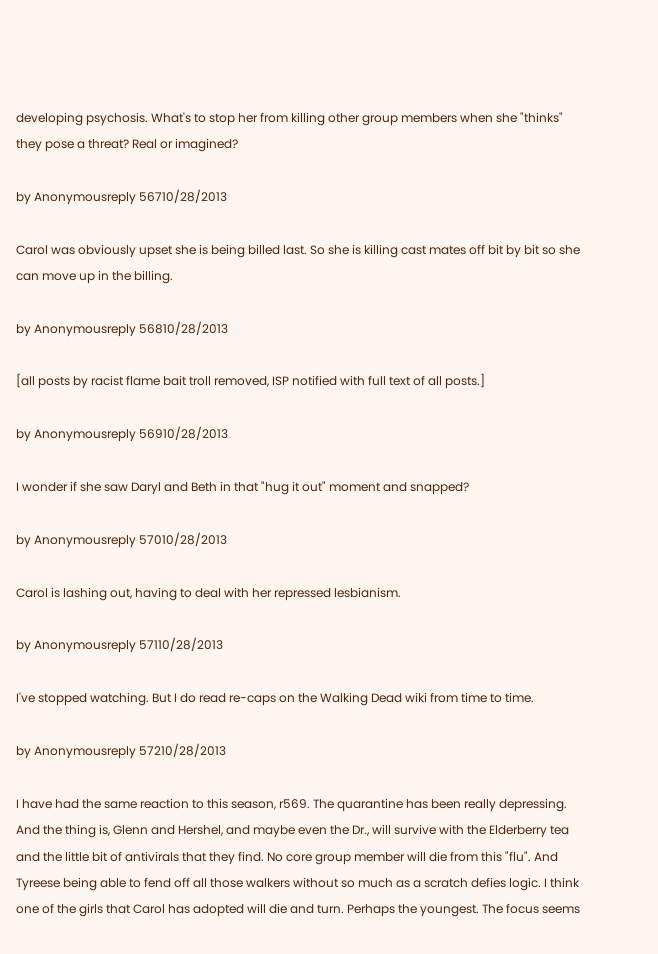developing psychosis. What's to stop her from killing other group members when she "thinks" they pose a threat? Real or imagined?

by Anonymousreply 56710/28/2013

Carol was obviously upset she is being billed last. So she is killing cast mates off bit by bit so she can move up in the billing.

by Anonymousreply 56810/28/2013

[all posts by racist flame bait troll removed, ISP notified with full text of all posts.]

by Anonymousreply 56910/28/2013

I wonder if she saw Daryl and Beth in that "hug it out" moment and snapped?

by Anonymousreply 57010/28/2013

Carol is lashing out, having to deal with her repressed lesbianism.

by Anonymousreply 57110/28/2013

I've stopped watching. But I do read re-caps on the Walking Dead wiki from time to time.

by Anonymousreply 57210/28/2013

I have had the same reaction to this season, r569. The quarantine has been really depressing. And the thing is, Glenn and Hershel, and maybe even the Dr., will survive with the Elderberry tea and the little bit of antivirals that they find. No core group member will die from this "flu". And Tyreese being able to fend off all those walkers without so much as a scratch defies logic. I think one of the girls that Carol has adopted will die and turn. Perhaps the youngest. The focus seems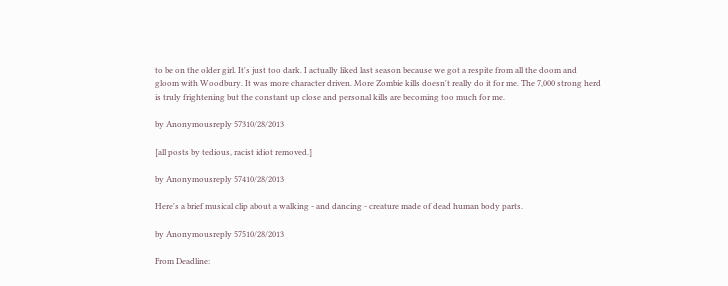to be on the older girl. It's just too dark. I actually liked last season because we got a respite from all the doom and gloom with Woodbury. It was more character driven. More Zombie kills doesn't really do it for me. The 7,000 strong herd is truly frightening but the constant up close and personal kills are becoming too much for me.

by Anonymousreply 57310/28/2013

[all posts by tedious, racist idiot removed.]

by Anonymousreply 57410/28/2013

Here's a brief musical clip about a walking - and dancing - creature made of dead human body parts.

by Anonymousreply 57510/28/2013

From Deadline: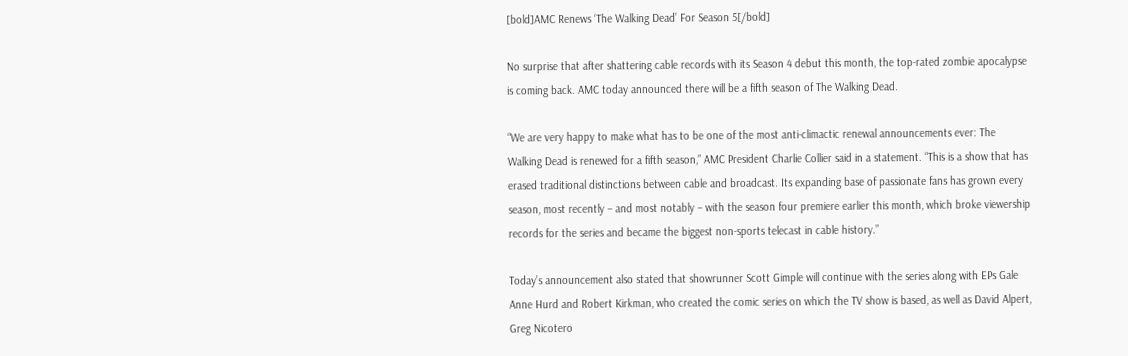[bold]AMC Renews ‘The Walking Dead’ For Season 5[/bold]

No surprise that after shattering cable records with its Season 4 debut this month, the top-rated zombie apocalypse is coming back. AMC today announced there will be a fifth season of The Walking Dead.

“We are very happy to make what has to be one of the most anti-climactic renewal announcements ever: The Walking Dead is renewed for a fifth season,” AMC President Charlie Collier said in a statement. “This is a show that has erased traditional distinctions between cable and broadcast. Its expanding base of passionate fans has grown every season, most recently – and most notably – with the season four premiere earlier this month, which broke viewership records for the series and became the biggest non-sports telecast in cable history.”

Today’s announcement also stated that showrunner Scott Gimple will continue with the series along with EPs Gale Anne Hurd and Robert Kirkman, who created the comic series on which the TV show is based, as well as David Alpert, Greg Nicotero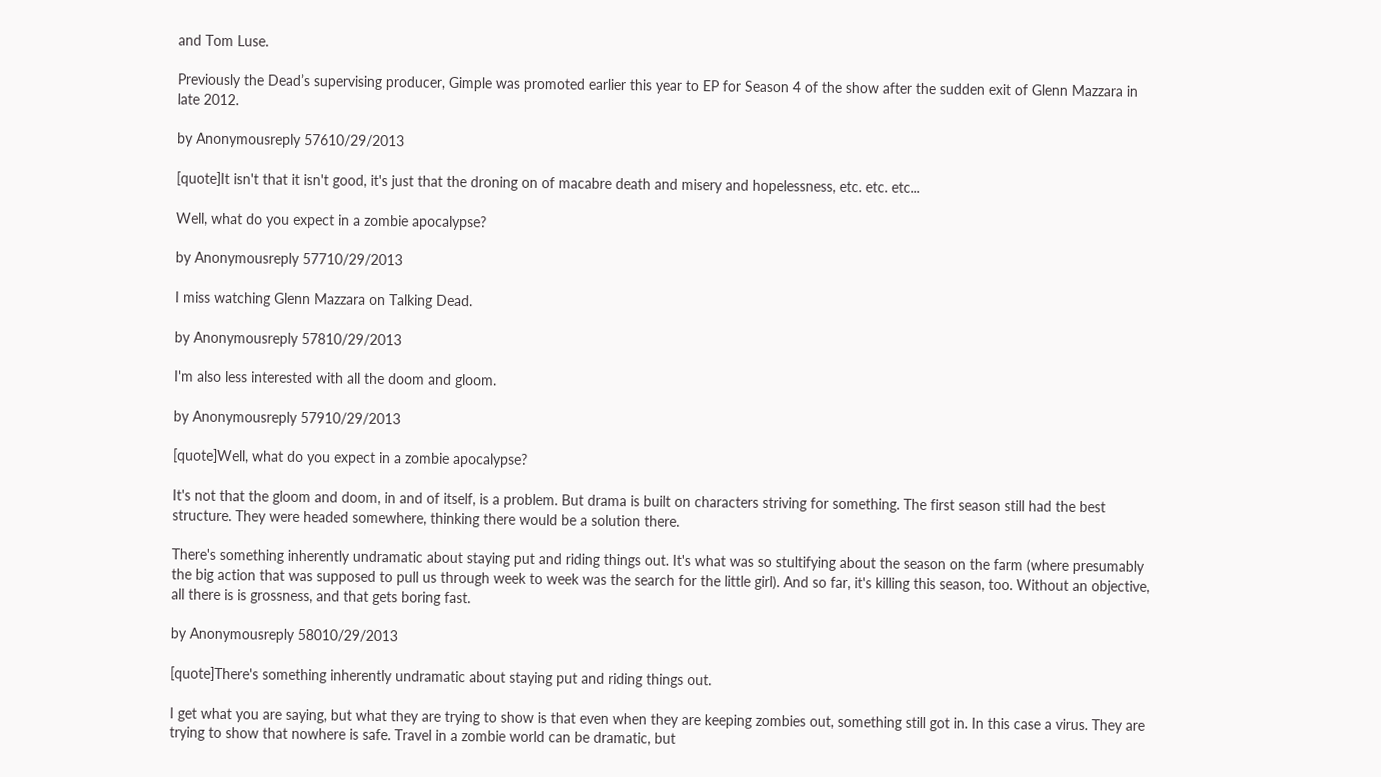and Tom Luse.

Previously the Dead’s supervising producer, Gimple was promoted earlier this year to EP for Season 4 of the show after the sudden exit of Glenn Mazzara in late 2012.

by Anonymousreply 57610/29/2013

[quote]It isn't that it isn't good, it's just that the droning on of macabre death and misery and hopelessness, etc. etc. etc...

Well, what do you expect in a zombie apocalypse?

by Anonymousreply 57710/29/2013

I miss watching Glenn Mazzara on Talking Dead.

by Anonymousreply 57810/29/2013

I'm also less interested with all the doom and gloom.

by Anonymousreply 57910/29/2013

[quote]Well, what do you expect in a zombie apocalypse?

It's not that the gloom and doom, in and of itself, is a problem. But drama is built on characters striving for something. The first season still had the best structure. They were headed somewhere, thinking there would be a solution there.

There's something inherently undramatic about staying put and riding things out. It's what was so stultifying about the season on the farm (where presumably the big action that was supposed to pull us through week to week was the search for the little girl). And so far, it's killing this season, too. Without an objective, all there is is grossness, and that gets boring fast.

by Anonymousreply 58010/29/2013

[quote]There's something inherently undramatic about staying put and riding things out.

I get what you are saying, but what they are trying to show is that even when they are keeping zombies out, something still got in. In this case a virus. They are trying to show that nowhere is safe. Travel in a zombie world can be dramatic, but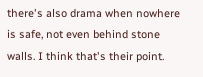there's also drama when nowhere is safe, not even behind stone walls. I think that's their point.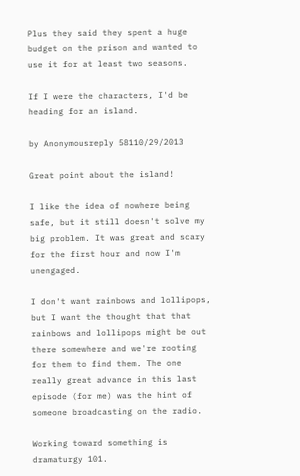Plus they said they spent a huge budget on the prison and wanted to use it for at least two seasons.

If I were the characters, I'd be heading for an island.

by Anonymousreply 58110/29/2013

Great point about the island!

I like the idea of nowhere being safe, but it still doesn't solve my big problem. It was great and scary for the first hour and now I'm unengaged.

I don't want rainbows and lollipops, but I want the thought that that rainbows and lollipops might be out there somewhere and we're rooting for them to find them. The one really great advance in this last episode (for me) was the hint of someone broadcasting on the radio.

Working toward something is dramaturgy 101.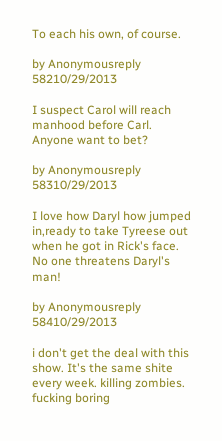To each his own, of course.

by Anonymousreply 58210/29/2013

I suspect Carol will reach manhood before Carl. Anyone want to bet?

by Anonymousreply 58310/29/2013

I love how Daryl how jumped in,ready to take Tyreese out when he got in Rick's face. No one threatens Daryl's man!

by Anonymousreply 58410/29/2013

i don't get the deal with this show. It's the same shite every week. killing zombies. fucking boring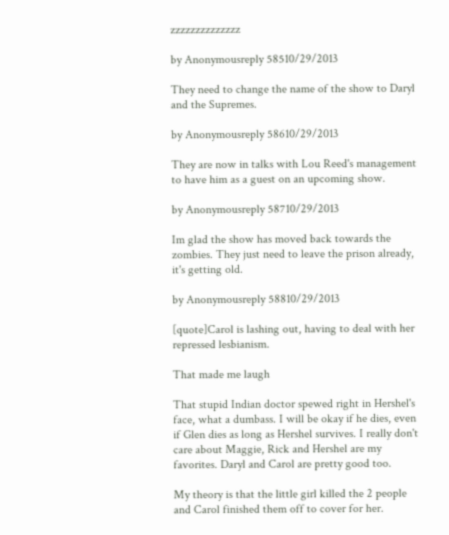zzzzzzzzzzzzzz

by Anonymousreply 58510/29/2013

They need to change the name of the show to Daryl and the Supremes.

by Anonymousreply 58610/29/2013

They are now in talks with Lou Reed's management to have him as a guest on an upcoming show.

by Anonymousreply 58710/29/2013

Im glad the show has moved back towards the zombies. They just need to leave the prison already, it's getting old.

by Anonymousreply 58810/29/2013

[quote]Carol is lashing out, having to deal with her repressed lesbianism.

That made me laugh

That stupid Indian doctor spewed right in Hershel's face, what a dumbass. I will be okay if he dies, even if Glen dies as long as Hershel survives. I really don't care about Maggie, Rick and Hershel are my favorites. Daryl and Carol are pretty good too.

My theory is that the little girl killed the 2 people and Carol finished them off to cover for her.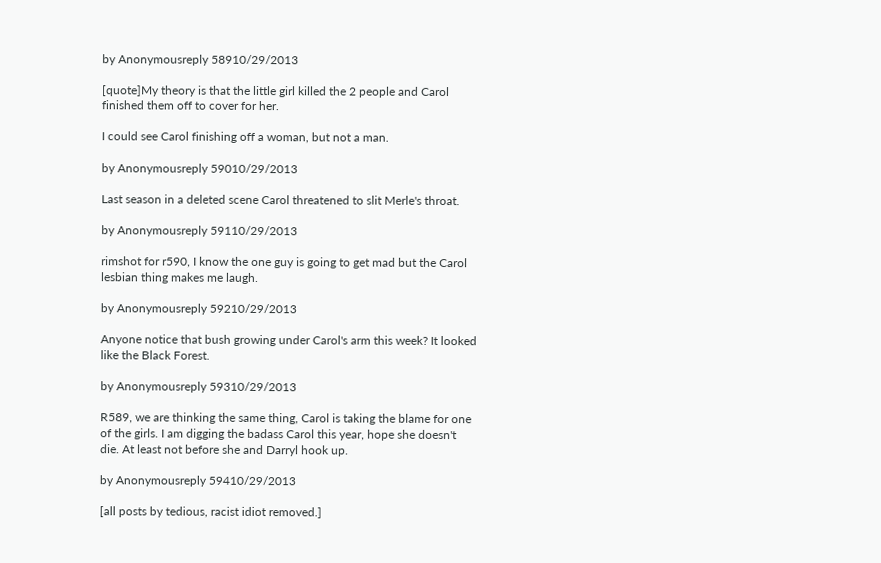by Anonymousreply 58910/29/2013

[quote]My theory is that the little girl killed the 2 people and Carol finished them off to cover for her.

I could see Carol finishing off a woman, but not a man.

by Anonymousreply 59010/29/2013

Last season in a deleted scene Carol threatened to slit Merle's throat.

by Anonymousreply 59110/29/2013

rimshot for r590, I know the one guy is going to get mad but the Carol lesbian thing makes me laugh.

by Anonymousreply 59210/29/2013

Anyone notice that bush growing under Carol's arm this week? It looked like the Black Forest.

by Anonymousreply 59310/29/2013

R589, we are thinking the same thing, Carol is taking the blame for one of the girls. I am digging the badass Carol this year, hope she doesn't die. At least not before she and Darryl hook up.

by Anonymousreply 59410/29/2013

[all posts by tedious, racist idiot removed.]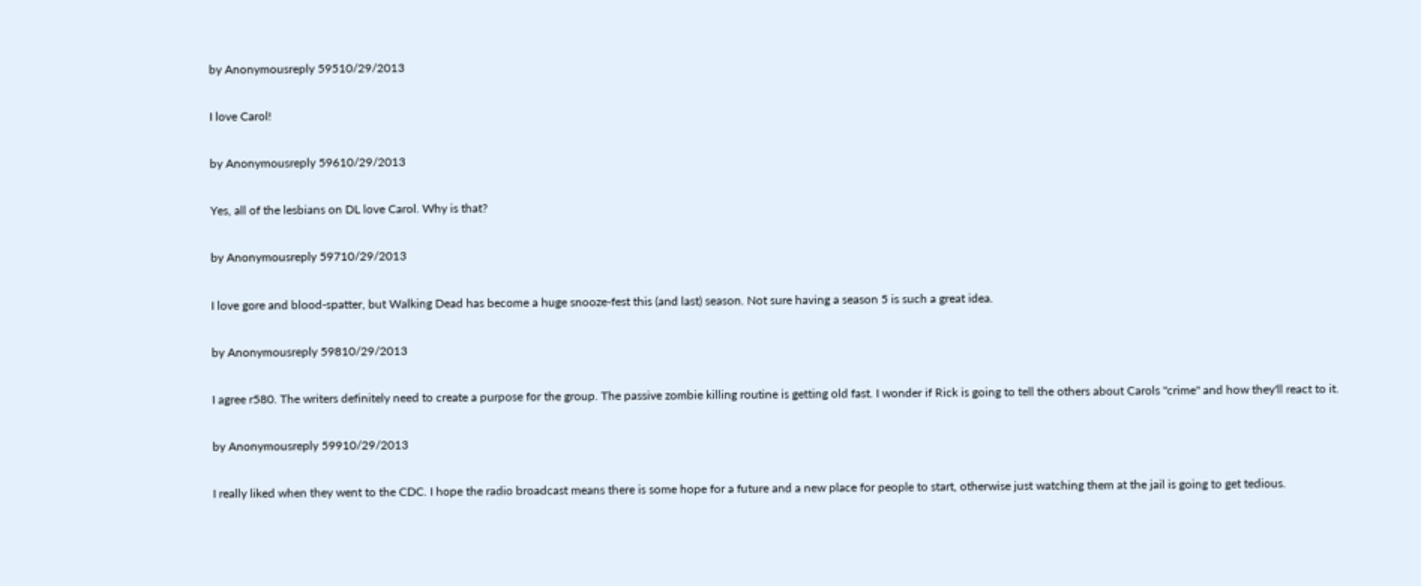by Anonymousreply 59510/29/2013

I love Carol!

by Anonymousreply 59610/29/2013

Yes, all of the lesbians on DL love Carol. Why is that?

by Anonymousreply 59710/29/2013

I love gore and blood-spatter, but Walking Dead has become a huge snooze-fest this (and last) season. Not sure having a season 5 is such a great idea.

by Anonymousreply 59810/29/2013

I agree r580. The writers definitely need to create a purpose for the group. The passive zombie killing routine is getting old fast. I wonder if Rick is going to tell the others about Carols "crime" and how they'll react to it.

by Anonymousreply 59910/29/2013

I really liked when they went to the CDC. I hope the radio broadcast means there is some hope for a future and a new place for people to start, otherwise just watching them at the jail is going to get tedious.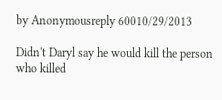by Anonymousreply 60010/29/2013

Didn't Daryl say he would kill the person who killed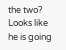the two? Looks like he is going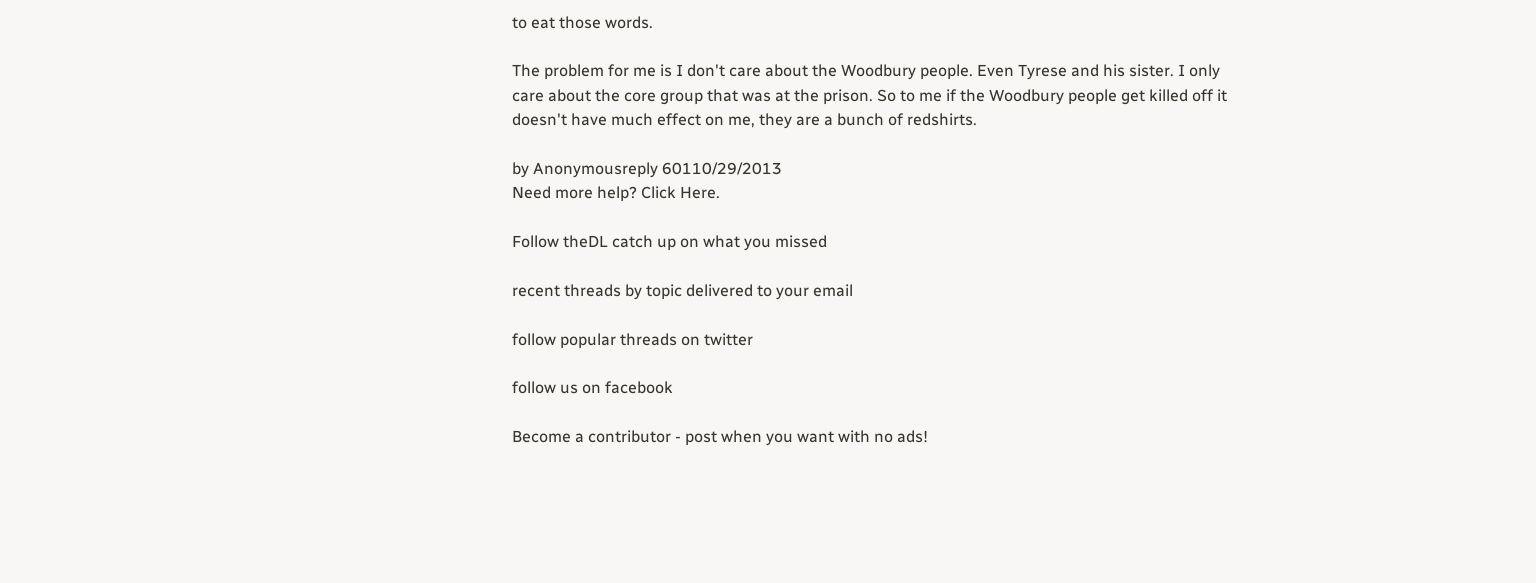to eat those words.

The problem for me is I don't care about the Woodbury people. Even Tyrese and his sister. I only care about the core group that was at the prison. So to me if the Woodbury people get killed off it doesn't have much effect on me, they are a bunch of redshirts.

by Anonymousreply 60110/29/2013
Need more help? Click Here.

Follow theDL catch up on what you missed

recent threads by topic delivered to your email

follow popular threads on twitter

follow us on facebook

Become a contributor - post when you want with no ads!